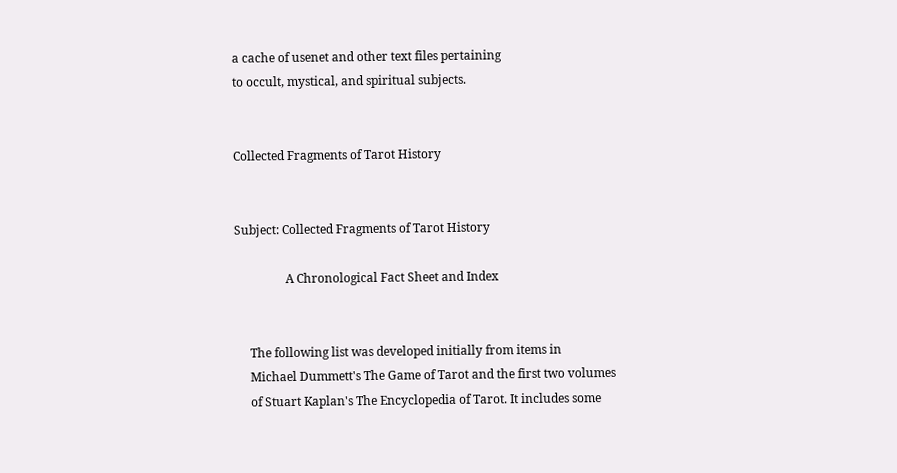a cache of usenet and other text files pertaining
to occult, mystical, and spiritual subjects.


Collected Fragments of Tarot History


Subject: Collected Fragments of Tarot History

                 A Chronological Fact Sheet and Index


     The following list was developed initially from items in
     Michael Dummett's The Game of Tarot and the first two volumes
     of Stuart Kaplan's The Encyclopedia of Tarot. It includes some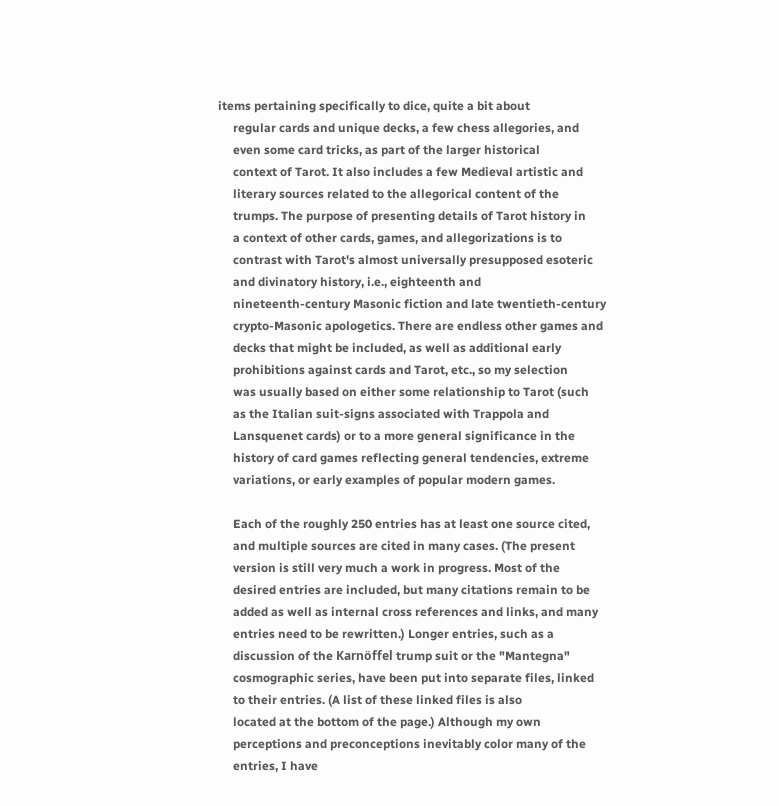items pertaining specifically to dice, quite a bit about
     regular cards and unique decks, a few chess allegories, and
     even some card tricks, as part of the larger historical
     context of Tarot. It also includes a few Medieval artistic and
     literary sources related to the allegorical content of the
     trumps. The purpose of presenting details of Tarot history in
     a context of other cards, games, and allegorizations is to
     contrast with Tarot's almost universally presupposed esoteric
     and divinatory history, i.e., eighteenth and
     nineteenth-century Masonic fiction and late twentieth-century
     crypto-Masonic apologetics. There are endless other games and
     decks that might be included, as well as additional early
     prohibitions against cards and Tarot, etc., so my selection
     was usually based on either some relationship to Tarot (such
     as the Italian suit-signs associated with Trappola and
     Lansquenet cards) or to a more general significance in the
     history of card games reflecting general tendencies, extreme
     variations, or early examples of popular modern games.

     Each of the roughly 250 entries has at least one source cited,
     and multiple sources are cited in many cases. (The present
     version is still very much a work in progress. Most of the
     desired entries are included, but many citations remain to be
     added as well as internal cross references and links, and many
     entries need to be rewritten.) Longer entries, such as a
     discussion of the Karnöffel trump suit or the "Mantegna"
     cosmographic series, have been put into separate files, linked
     to their entries. (A list of these linked files is also
     located at the bottom of the page.) Although my own
     perceptions and preconceptions inevitably color many of the
     entries, I have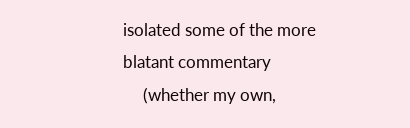isolated some of the more blatant commentary
     (whether my own,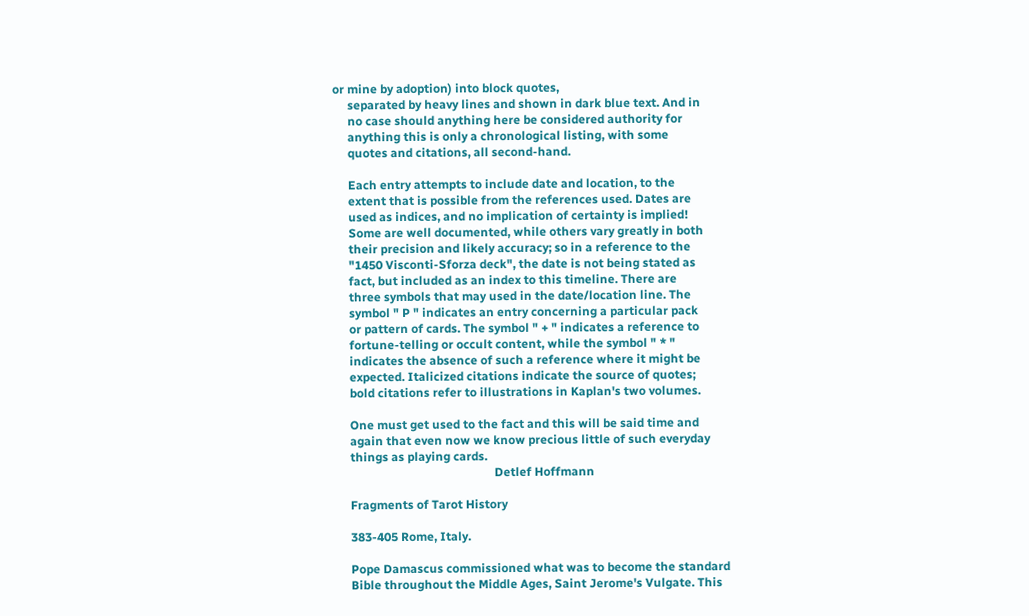or mine by adoption) into block quotes,
     separated by heavy lines and shown in dark blue text. And in
     no case should anything here be considered authority for
     anything this is only a chronological listing, with some
     quotes and citations, all second-hand.

     Each entry attempts to include date and location, to the
     extent that is possible from the references used. Dates are
     used as indices, and no implication of certainty is implied!
     Some are well documented, while others vary greatly in both
     their precision and likely accuracy; so in a reference to the
     "1450 Visconti-Sforza deck", the date is not being stated as
     fact, but included as an index to this timeline. There are
     three symbols that may used in the date/location line. The
     symbol " P " indicates an entry concerning a particular pack
     or pattern of cards. The symbol " + " indicates a reference to
     fortune-telling or occult content, while the symbol " * "
     indicates the absence of such a reference where it might be
     expected. Italicized citations indicate the source of quotes;
     bold citations refer to illustrations in Kaplan's two volumes.

     One must get used to the fact and this will be said time and
     again that even now we know precious little of such everyday
     things as playing cards.
                                                     Detlef Hoffmann

     Fragments of Tarot History

     383-405 Rome, Italy.

     Pope Damascus commissioned what was to become the standard
     Bible throughout the Middle Ages, Saint Jerome's Vulgate. This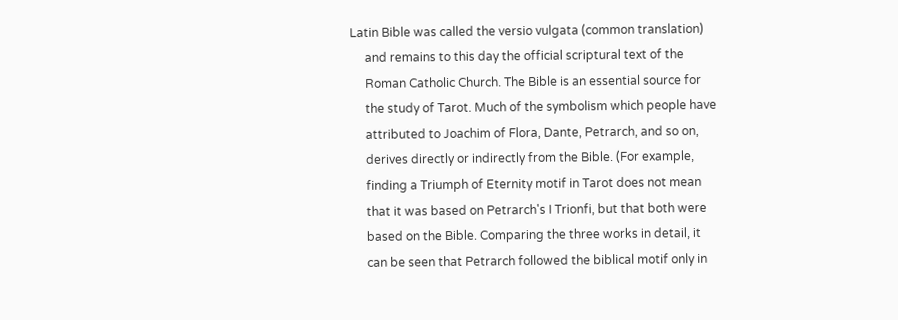Latin Bible was called the versio vulgata (common translation)
     and remains to this day the official scriptural text of the
     Roman Catholic Church. The Bible is an essential source for
     the study of Tarot. Much of the symbolism which people have
     attributed to Joachim of Flora, Dante, Petrarch, and so on,
     derives directly or indirectly from the Bible. (For example,
     finding a Triumph of Eternity motif in Tarot does not mean
     that it was based on Petrarch's I Trionfi, but that both were
     based on the Bible. Comparing the three works in detail, it
     can be seen that Petrarch followed the biblical motif only in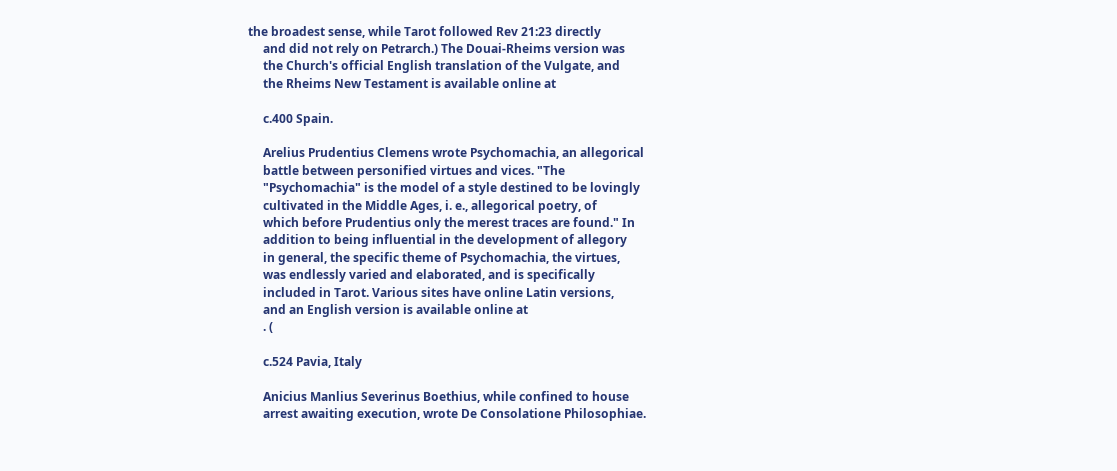the broadest sense, while Tarot followed Rev 21:23 directly
     and did not rely on Petrarch.) The Douai-Rheims version was
     the Church's official English translation of the Vulgate, and
     the Rheims New Testament is available online at

     c.400 Spain.

     Arelius Prudentius Clemens wrote Psychomachia, an allegorical
     battle between personified virtues and vices. "The
     "Psychomachia" is the model of a style destined to be lovingly
     cultivated in the Middle Ages, i. e., allegorical poetry, of
     which before Prudentius only the merest traces are found." In
     addition to being influential in the development of allegory
     in general, the specific theme of Psychomachia, the virtues,
     was endlessly varied and elaborated, and is specifically
     included in Tarot. Various sites have online Latin versions,
     and an English version is available online at
     . (

     c.524 Pavia, Italy

     Anicius Manlius Severinus Boethius, while confined to house
     arrest awaiting execution, wrote De Consolatione Philosophiae.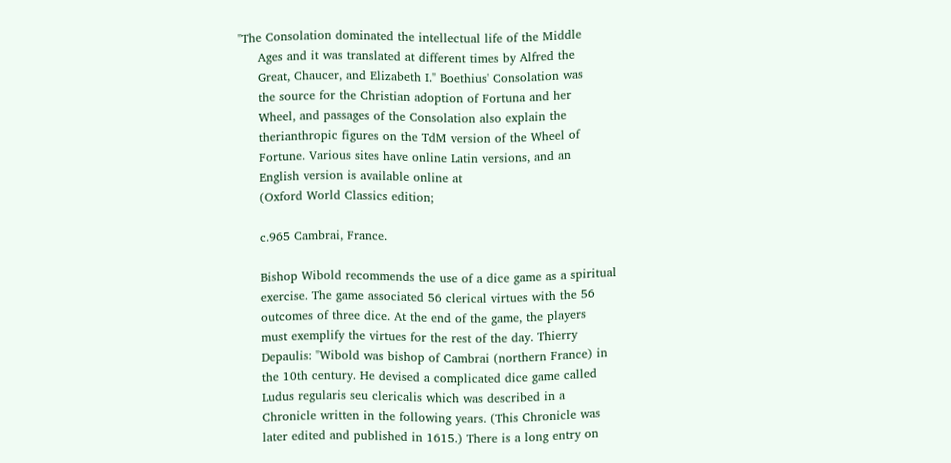"The Consolation dominated the intellectual life of the Middle
     Ages and it was translated at different times by Alfred the
     Great, Chaucer, and Elizabeth I." Boethius' Consolation was
     the source for the Christian adoption of Fortuna and her
     Wheel, and passages of the Consolation also explain the
     therianthropic figures on the TdM version of the Wheel of
     Fortune. Various sites have online Latin versions, and an
     English version is available online at
     (Oxford World Classics edition;

     c.965 Cambrai, France.

     Bishop Wibold recommends the use of a dice game as a spiritual
     exercise. The game associated 56 clerical virtues with the 56
     outcomes of three dice. At the end of the game, the players
     must exemplify the virtues for the rest of the day. Thierry
     Depaulis: "Wibold was bishop of Cambrai (northern France) in
     the 10th century. He devised a complicated dice game called
     Ludus regularis seu clericalis which was described in a
     Chronicle written in the following years. (This Chronicle was
     later edited and published in 1615.) There is a long entry on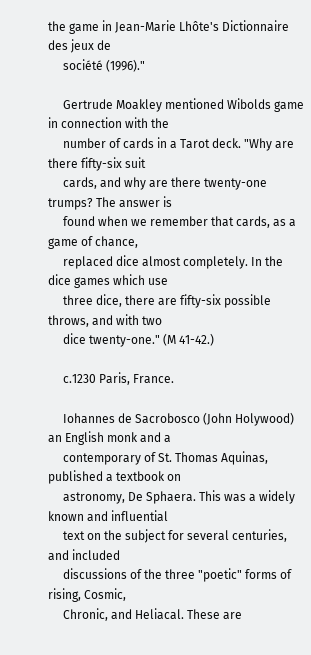the game in Jean-Marie Lhôte's Dictionnaire des jeux de
     société (1996)."

     Gertrude Moakley mentioned Wibolds game in connection with the
     number of cards in a Tarot deck. "Why are there fifty-six suit
     cards, and why are there twenty-one trumps? The answer is
     found when we remember that cards, as a game of chance,
     replaced dice almost completely. In the dice games which use
     three dice, there are fifty-six possible throws, and with two
     dice twenty-one." (M 41-42.)

     c.1230 Paris, France.

     Iohannes de Sacrobosco (John Holywood) an English monk and a
     contemporary of St. Thomas Aquinas, published a textbook on
     astronomy, De Sphaera. This was a widely known and influential
     text on the subject for several centuries, and included
     discussions of the three "poetic" forms of rising, Cosmic,
     Chronic, and Heliacal. These are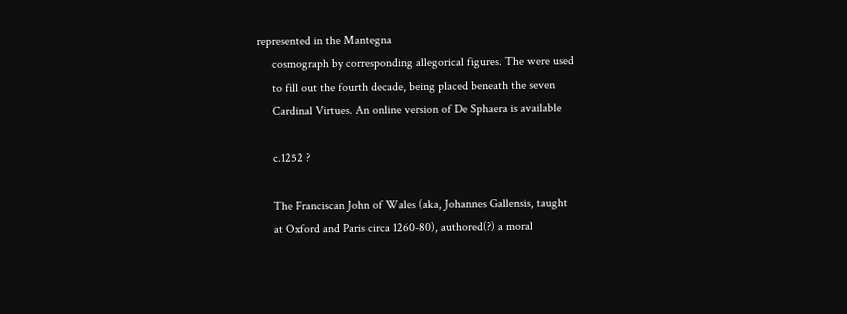represented in the Mantegna
     cosmograph by corresponding allegorical figures. The were used
     to fill out the fourth decade, being placed beneath the seven
     Cardinal Virtues. An online version of De Sphaera is available

     c.1252 ?

     The Franciscan John of Wales (aka, Johannes Gallensis, taught
     at Oxford and Paris circa 1260-80), authored(?) a moral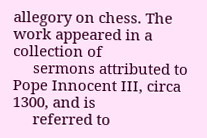allegory on chess. The work appeared in a collection of
     sermons attributed to Pope Innocent III, circa 1300, and is
     referred to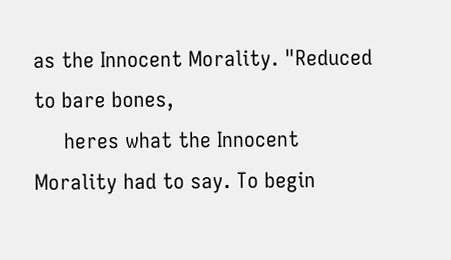as the Innocent Morality. "Reduced to bare bones,
     heres what the Innocent Morality had to say. To begin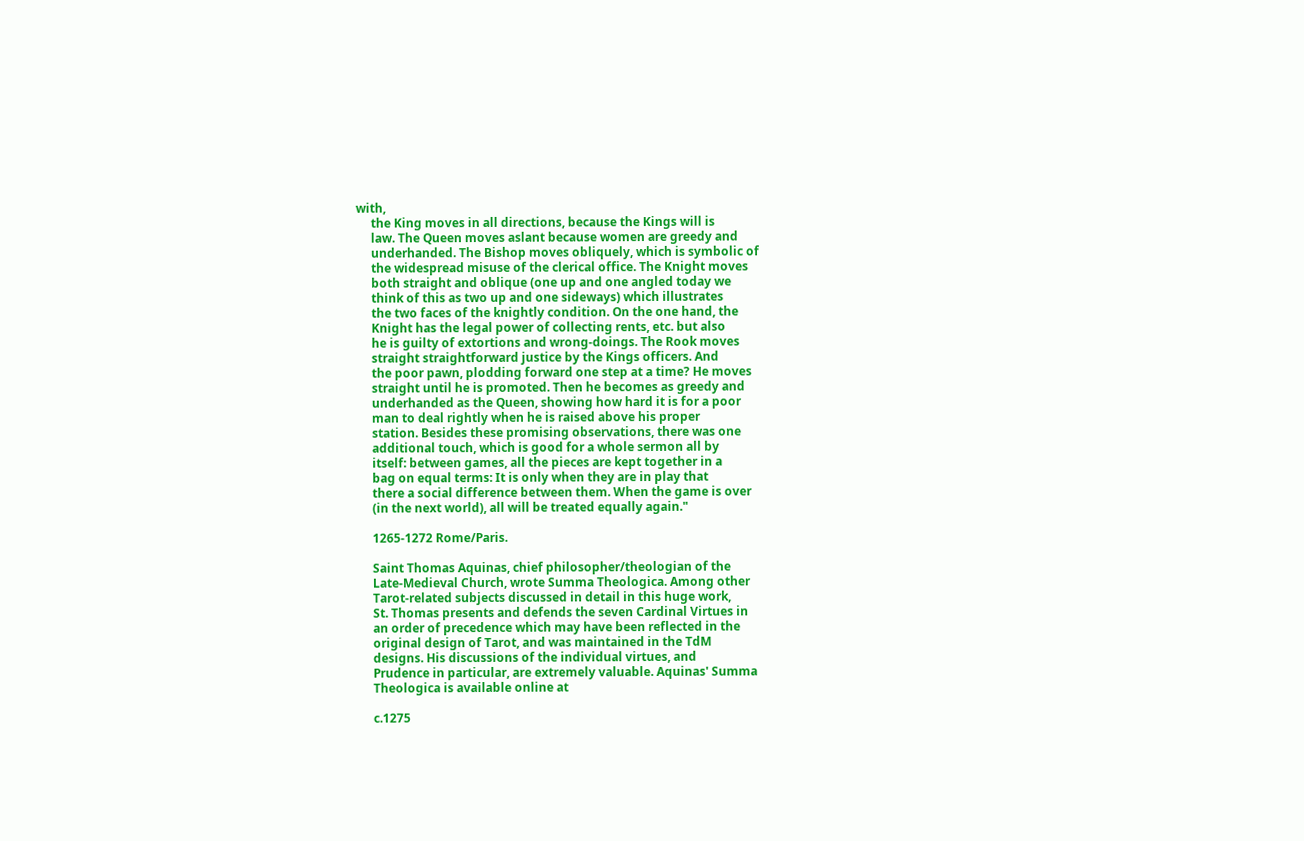with,
     the King moves in all directions, because the Kings will is
     law. The Queen moves aslant because women are greedy and
     underhanded. The Bishop moves obliquely, which is symbolic of
     the widespread misuse of the clerical office. The Knight moves
     both straight and oblique (one up and one angled today we
     think of this as two up and one sideways) which illustrates
     the two faces of the knightly condition. On the one hand, the
     Knight has the legal power of collecting rents, etc. but also
     he is guilty of extortions and wrong-doings. The Rook moves
     straight straightforward justice by the Kings officers. And
     the poor pawn, plodding forward one step at a time? He moves
     straight until he is promoted. Then he becomes as greedy and
     underhanded as the Queen, showing how hard it is for a poor
     man to deal rightly when he is raised above his proper
     station. Besides these promising observations, there was one
     additional touch, which is good for a whole sermon all by
     itself: between games, all the pieces are kept together in a
     bag on equal terms: It is only when they are in play that
     there a social difference between them. When the game is over
     (in the next world), all will be treated equally again."

     1265-1272 Rome/Paris.

     Saint Thomas Aquinas, chief philosopher/theologian of the
     Late-Medieval Church, wrote Summa Theologica. Among other
     Tarot-related subjects discussed in detail in this huge work,
     St. Thomas presents and defends the seven Cardinal Virtues in
     an order of precedence which may have been reflected in the
     original design of Tarot, and was maintained in the TdM
     designs. His discussions of the individual virtues, and
     Prudence in particular, are extremely valuable. Aquinas' Summa
     Theologica is available online at

     c.1275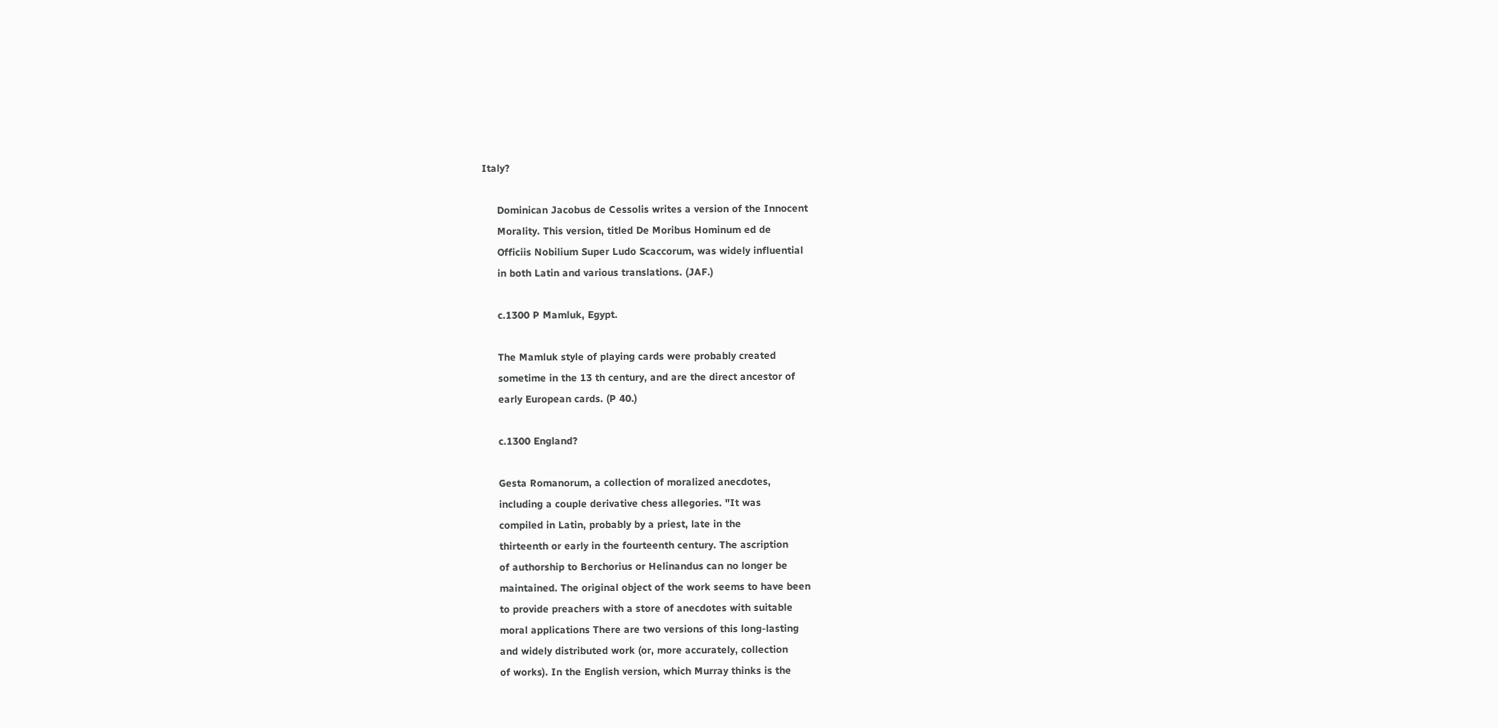Italy?

     Dominican Jacobus de Cessolis writes a version of the Innocent
     Morality. This version, titled De Moribus Hominum ed de
     Officiis Nobilium Super Ludo Scaccorum, was widely influential
     in both Latin and various translations. (JAF.)

     c.1300 P Mamluk, Egypt.

     The Mamluk style of playing cards were probably created
     sometime in the 13 th century, and are the direct ancestor of
     early European cards. (P 40.)

     c.1300 England?

     Gesta Romanorum, a collection of moralized anecdotes,
     including a couple derivative chess allegories. "It was
     compiled in Latin, probably by a priest, late in the
     thirteenth or early in the fourteenth century. The ascription
     of authorship to Berchorius or Helinandus can no longer be
     maintained. The original object of the work seems to have been
     to provide preachers with a store of anecdotes with suitable
     moral applications There are two versions of this long-lasting
     and widely distributed work (or, more accurately, collection
     of works). In the English version, which Murray thinks is the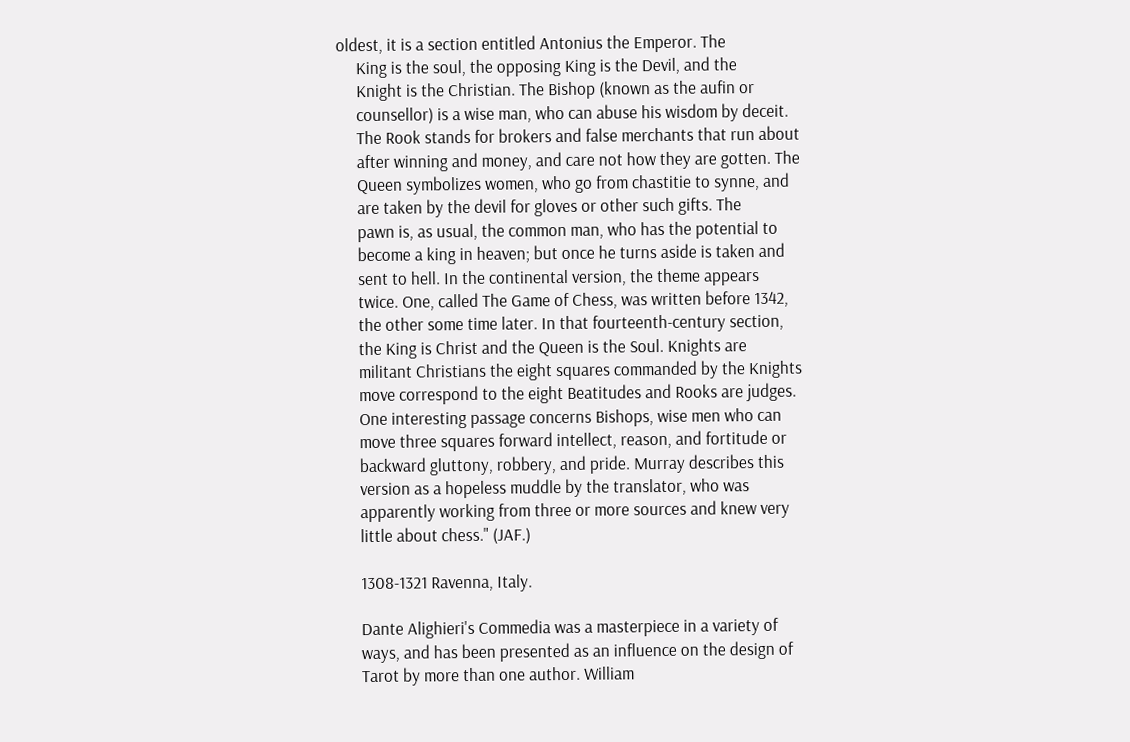oldest, it is a section entitled Antonius the Emperor. The
     King is the soul, the opposing King is the Devil, and the
     Knight is the Christian. The Bishop (known as the aufin or
     counsellor) is a wise man, who can abuse his wisdom by deceit.
     The Rook stands for brokers and false merchants that run about
     after winning and money, and care not how they are gotten. The
     Queen symbolizes women, who go from chastitie to synne, and
     are taken by the devil for gloves or other such gifts. The
     pawn is, as usual, the common man, who has the potential to
     become a king in heaven; but once he turns aside is taken and
     sent to hell. In the continental version, the theme appears
     twice. One, called The Game of Chess, was written before 1342,
     the other some time later. In that fourteenth-century section,
     the King is Christ and the Queen is the Soul. Knights are
     militant Christians the eight squares commanded by the Knights
     move correspond to the eight Beatitudes and Rooks are judges.
     One interesting passage concerns Bishops, wise men who can
     move three squares forward intellect, reason, and fortitude or
     backward gluttony, robbery, and pride. Murray describes this
     version as a hopeless muddle by the translator, who was
     apparently working from three or more sources and knew very
     little about chess." (JAF.)

     1308-1321 Ravenna, Italy.

     Dante Alighieri's Commedia was a masterpiece in a variety of
     ways, and has been presented as an influence on the design of
     Tarot by more than one author. William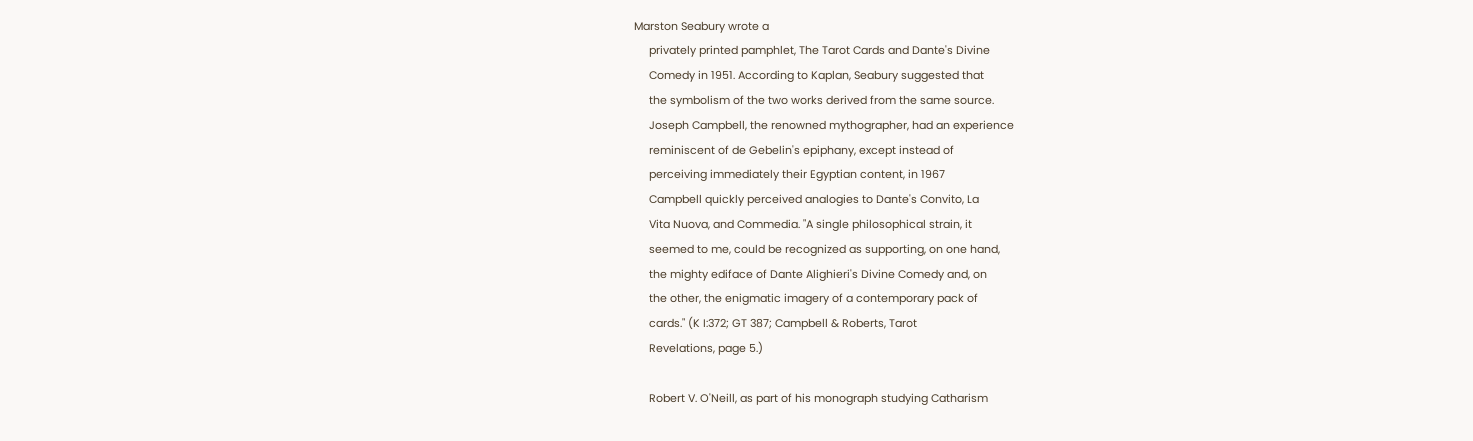Marston Seabury wrote a
     privately printed pamphlet, The Tarot Cards and Dante's Divine
     Comedy in 1951. According to Kaplan, Seabury suggested that
     the symbolism of the two works derived from the same source.
     Joseph Campbell, the renowned mythographer, had an experience
     reminiscent of de Gebelin's epiphany, except instead of
     perceiving immediately their Egyptian content, in 1967
     Campbell quickly perceived analogies to Dante's Convito, La
     Vita Nuova, and Commedia. "A single philosophical strain, it
     seemed to me, could be recognized as supporting, on one hand,
     the mighty ediface of Dante Alighieri's Divine Comedy and, on
     the other, the enigmatic imagery of a contemporary pack of
     cards." (K I:372; GT 387; Campbell & Roberts, Tarot
     Revelations, page 5.)

     Robert V. O'Neill, as part of his monograph studying Catharism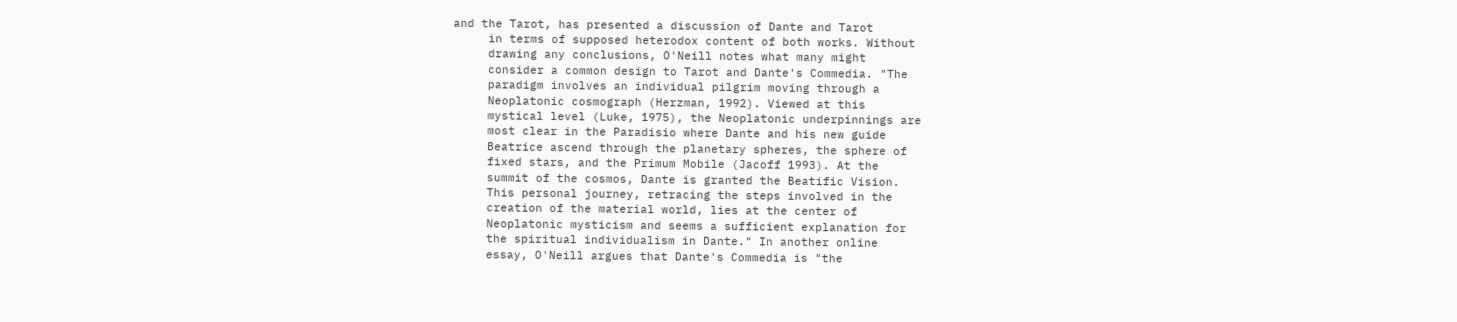and the Tarot, has presented a discussion of Dante and Tarot
     in terms of supposed heterodox content of both works. Without
     drawing any conclusions, O'Neill notes what many might
     consider a common design to Tarot and Dante's Commedia. "The
     paradigm involves an individual pilgrim moving through a
     Neoplatonic cosmograph (Herzman, 1992). Viewed at this
     mystical level (Luke, 1975), the Neoplatonic underpinnings are
     most clear in the Paradisio where Dante and his new guide
     Beatrice ascend through the planetary spheres, the sphere of
     fixed stars, and the Primum Mobile (Jacoff 1993). At the
     summit of the cosmos, Dante is granted the Beatific Vision.
     This personal journey, retracing the steps involved in the
     creation of the material world, lies at the center of
     Neoplatonic mysticism and seems a sufficient explanation for
     the spiritual individualism in Dante." In another online
     essay, O'Neill argues that Dante's Commedia is "the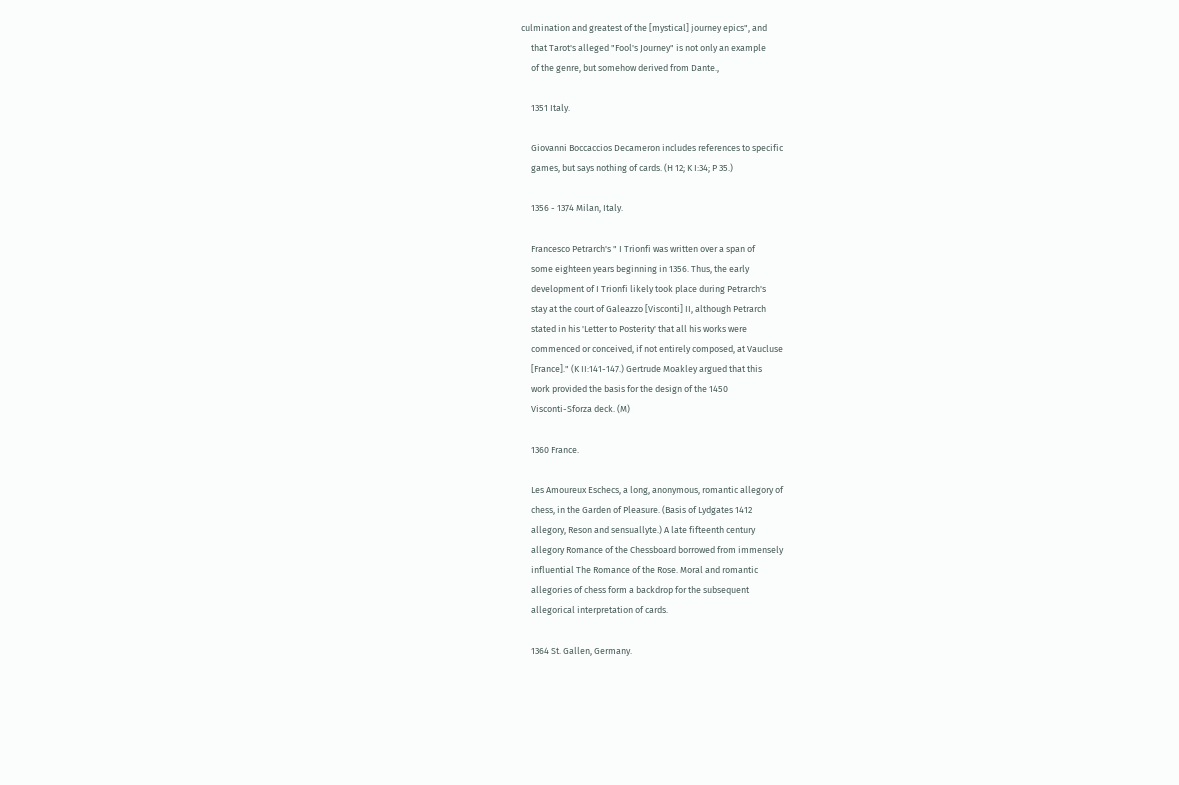culmination and greatest of the [mystical] journey epics", and
     that Tarot's alleged "Fool's Journey" is not only an example
     of the genre, but somehow derived from Dante.,

     1351 Italy.

     Giovanni Boccaccios Decameron includes references to specific
     games, but says nothing of cards. (H 12; K I:34; P 35.)

     1356 - 1374 Milan, Italy.

     Francesco Petrarch's " I Trionfi was written over a span of
     some eighteen years beginning in 1356. Thus, the early
     development of I Trionfi likely took place during Petrarch's
     stay at the court of Galeazzo [Visconti] II, although Petrarch
     stated in his 'Letter to Posterity' that all his works were
     commenced or conceived, if not entirely composed, at Vaucluse
     [France]." (K II:141-147.) Gertrude Moakley argued that this
     work provided the basis for the design of the 1450
     Visconti-Sforza deck. (M)

     1360 France.

     Les Amoureux Eschecs, a long, anonymous, romantic allegory of
     chess, in the Garden of Pleasure. (Basis of Lydgates 1412
     allegory, Reson and sensuallyte.) A late fifteenth century
     allegory Romance of the Chessboard borrowed from immensely
     influential The Romance of the Rose. Moral and romantic
     allegories of chess form a backdrop for the subsequent
     allegorical interpretation of cards.

     1364 St. Gallen, Germany.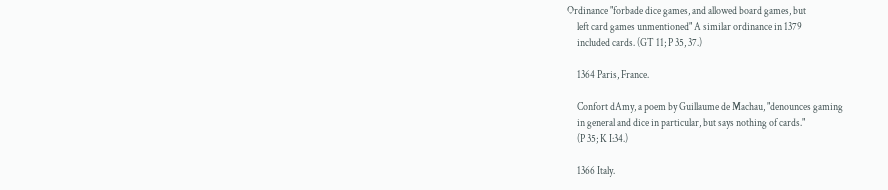Ordinance "forbade dice games, and allowed board games, but
     left card games unmentioned" A similar ordinance in 1379
     included cards. (GT 11; P 35, 37.)

     1364 Paris, France.

     Confort dAmy, a poem by Guillaume de Machau, "denounces gaming
     in general and dice in particular, but says nothing of cards."
     (P 35; K I:34.)

     1366 Italy.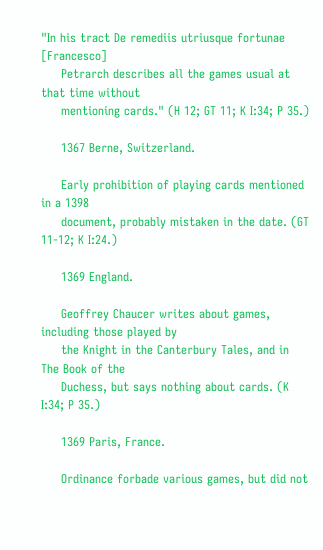"In his tract De remediis utriusque fortunae [Francesco]
     Petrarch describes all the games usual at that time without
     mentioning cards." (H 12; GT 11; K I:34; P 35.)

     1367 Berne, Switzerland.

     Early prohibition of playing cards mentioned in a 1398
     document, probably mistaken in the date. (GT 11-12; K I:24.)

     1369 England.

     Geoffrey Chaucer writes about games, including those played by
     the Knight in the Canterbury Tales, and in The Book of the
     Duchess, but says nothing about cards. (K I:34; P 35.)

     1369 Paris, France.

     Ordinance forbade various games, but did not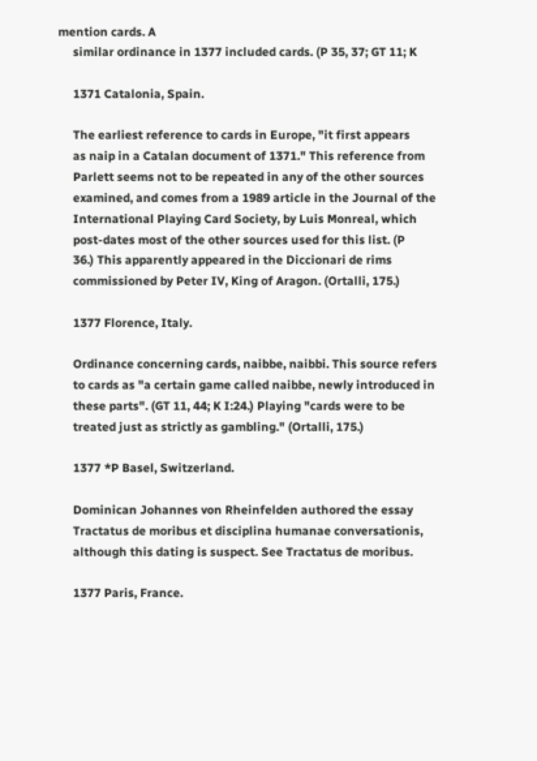mention cards. A
     similar ordinance in 1377 included cards. (P 35, 37; GT 11; K

     1371 Catalonia, Spain.

     The earliest reference to cards in Europe, "it first appears
     as naip in a Catalan document of 1371." This reference from
     Parlett seems not to be repeated in any of the other sources
     examined, and comes from a 1989 article in the Journal of the
     International Playing Card Society, by Luis Monreal, which
     post-dates most of the other sources used for this list. (P
     36.) This apparently appeared in the Diccionari de rims
     commissioned by Peter IV, King of Aragon. (Ortalli, 175.)

     1377 Florence, Italy.

     Ordinance concerning cards, naibbe, naibbi. This source refers
     to cards as "a certain game called naibbe, newly introduced in
     these parts". (GT 11, 44; K I:24.) Playing "cards were to be
     treated just as strictly as gambling." (Ortalli, 175.)

     1377 *P Basel, Switzerland.

     Dominican Johannes von Rheinfelden authored the essay
     Tractatus de moribus et disciplina humanae conversationis,
     although this dating is suspect. See Tractatus de moribus.

     1377 Paris, France.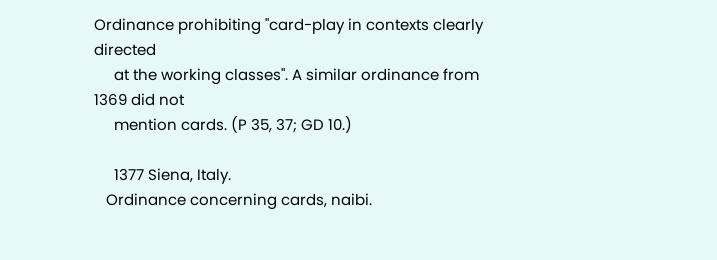Ordinance prohibiting "card-play in contexts clearly directed
     at the working classes". A similar ordinance from 1369 did not
     mention cards. (P 35, 37; GD 10.)

     1377 Siena, Italy.
   Ordinance concerning cards, naibi.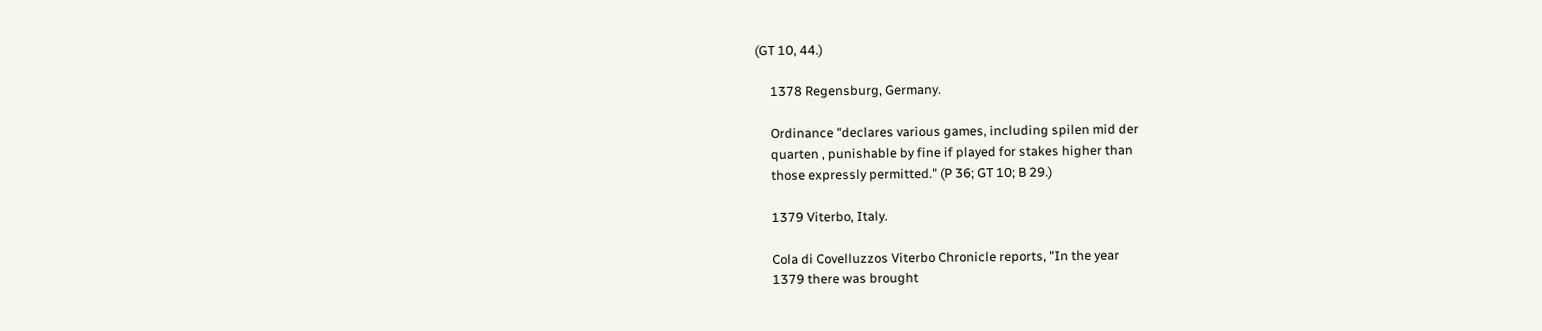(GT 10, 44.)

     1378 Regensburg, Germany.

     Ordinance "declares various games, including spilen mid der
     quarten , punishable by fine if played for stakes higher than
     those expressly permitted." (P 36; GT 10; B 29.)

     1379 Viterbo, Italy.

     Cola di Covelluzzos Viterbo Chronicle reports, "In the year
     1379 there was brought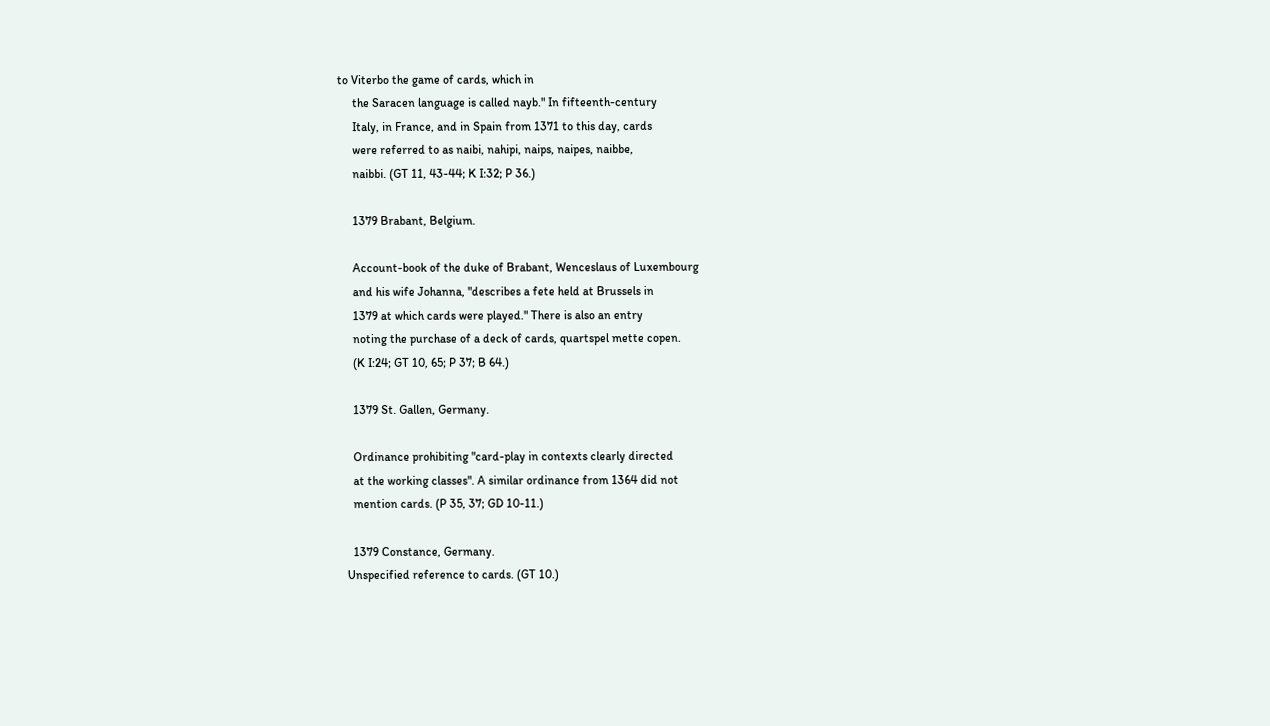to Viterbo the game of cards, which in
     the Saracen language is called nayb." In fifteenth-century
     Italy, in France, and in Spain from 1371 to this day, cards
     were referred to as naibi, nahipi, naips, naipes, naibbe,
     naibbi. (GT 11, 43-44; K I:32; P 36.)

     1379 Brabant, Belgium.

     Account-book of the duke of Brabant, Wenceslaus of Luxembourg
     and his wife Johanna, "describes a fete held at Brussels in
     1379 at which cards were played." There is also an entry
     noting the purchase of a deck of cards, quartspel mette copen.
     (K I:24; GT 10, 65; P 37; B 64.)

     1379 St. Gallen, Germany.

     Ordinance prohibiting "card-play in contexts clearly directed
     at the working classes". A similar ordinance from 1364 did not
     mention cards. (P 35, 37; GD 10-11.)

     1379 Constance, Germany.
   Unspecified reference to cards. (GT 10.)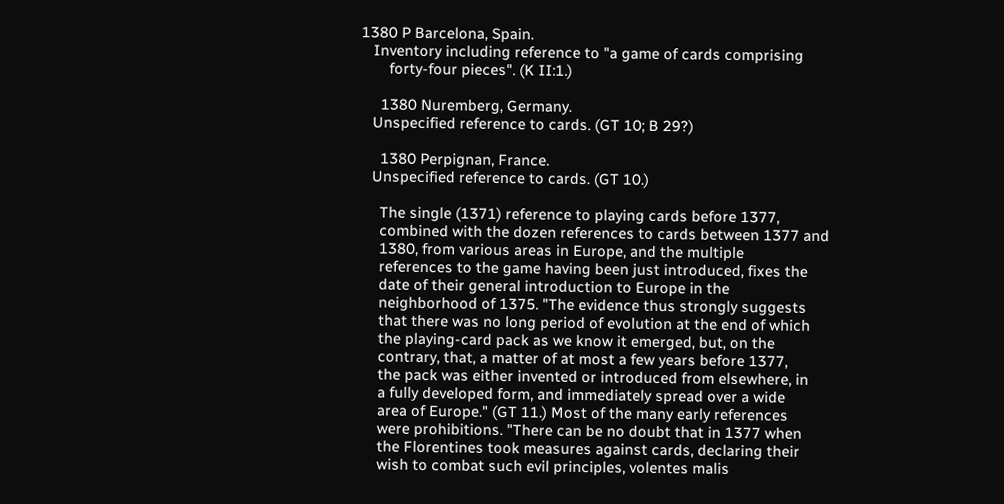1380 P Barcelona, Spain.
   Inventory including reference to "a game of cards comprising
       forty-four pieces". (K II:1.)

     1380 Nuremberg, Germany.
   Unspecified reference to cards. (GT 10; B 29?)

     1380 Perpignan, France.
   Unspecified reference to cards. (GT 10.)

     The single (1371) reference to playing cards before 1377,
     combined with the dozen references to cards between 1377 and
     1380, from various areas in Europe, and the multiple
     references to the game having been just introduced, fixes the
     date of their general introduction to Europe in the
     neighborhood of 1375. "The evidence thus strongly suggests
     that there was no long period of evolution at the end of which
     the playing-card pack as we know it emerged, but, on the
     contrary, that, a matter of at most a few years before 1377,
     the pack was either invented or introduced from elsewhere, in
     a fully developed form, and immediately spread over a wide
     area of Europe." (GT 11.) Most of the many early references
     were prohibitions. "There can be no doubt that in 1377 when
     the Florentines took measures against cards, declaring their
     wish to combat such evil principles, volentes malis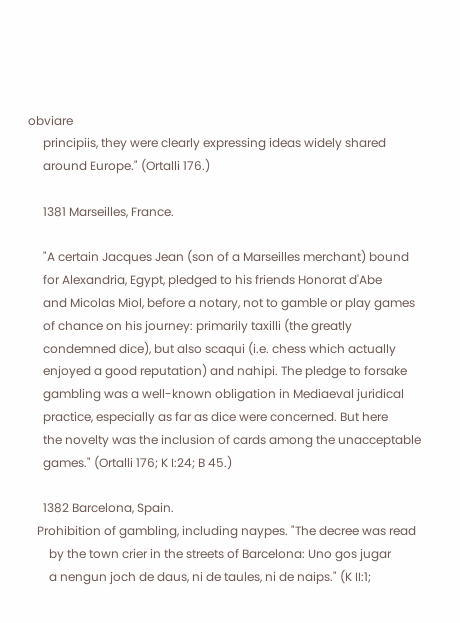obviare
     principiis, they were clearly expressing ideas widely shared
     around Europe." (Ortalli 176.)

     1381 Marseilles, France.

     "A certain Jacques Jean (son of a Marseilles merchant) bound
     for Alexandria, Egypt, pledged to his friends Honorat d'Abe
     and Micolas Miol, before a notary, not to gamble or play games
     of chance on his journey: primarily taxilli (the greatly
     condemned dice), but also scaqui (i.e. chess which actually
     enjoyed a good reputation) and nahipi. The pledge to forsake
     gambling was a well-known obligation in Mediaeval juridical
     practice, especially as far as dice were concerned. But here
     the novelty was the inclusion of cards among the unacceptable
     games." (Ortalli 176; K I:24; B 45.)

     1382 Barcelona, Spain.
   Prohibition of gambling, including naypes. "The decree was read
       by the town crier in the streets of Barcelona: Uno gos jugar
       a nengun joch de daus, ni de taules, ni de naips." (K II:1;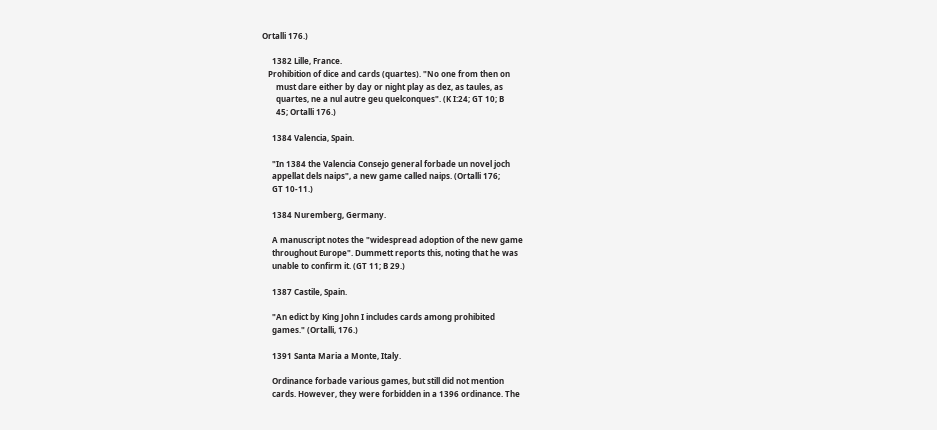Ortalli 176.)

     1382 Lille, France.
   Prohibition of dice and cards (quartes). "No one from then on
       must dare either by day or night play as dez, as taules, as
       quartes, ne a nul autre geu quelconques". (K I:24; GT 10; B
       45; Ortalli 176.)

     1384 Valencia, Spain.

     "In 1384 the Valencia Consejo general forbade un novel joch
     appellat dels naips", a new game called naips. (Ortalli 176;
     GT 10-11.)

     1384 Nuremberg, Germany.

     A manuscript notes the "widespread adoption of the new game
     throughout Europe". Dummett reports this, noting that he was
     unable to confirm it. (GT 11; B 29.)

     1387 Castile, Spain.

     "An edict by King John I includes cards among prohibited
     games." (Ortalli, 176.)

     1391 Santa Maria a Monte, Italy.

     Ordinance forbade various games, but still did not mention
     cards. However, they were forbidden in a 1396 ordinance. The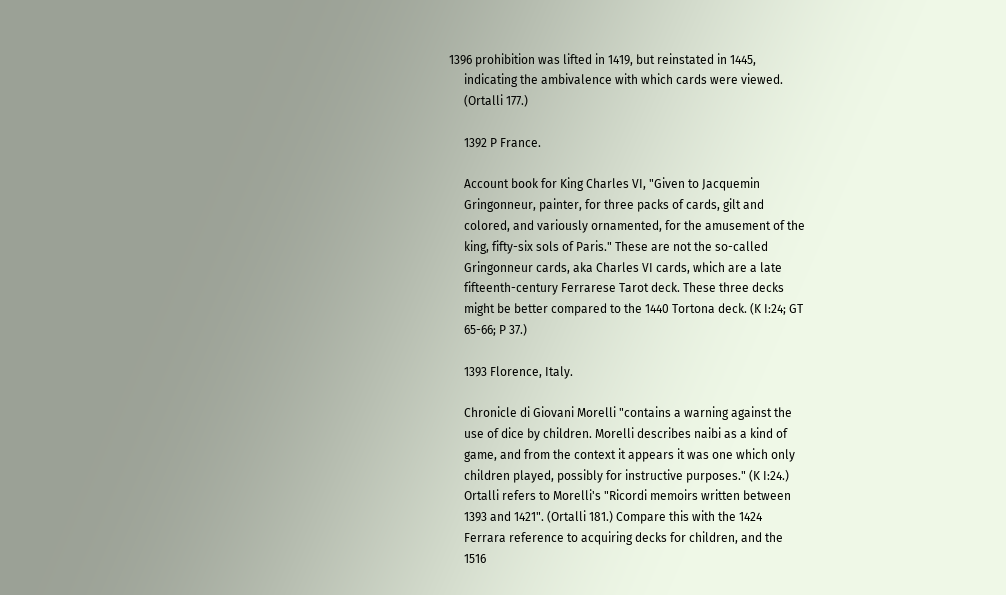1396 prohibition was lifted in 1419, but reinstated in 1445,
     indicating the ambivalence with which cards were viewed.
     (Ortalli 177.)

     1392 P France.

     Account book for King Charles VI, "Given to Jacquemin
     Gringonneur, painter, for three packs of cards, gilt and
     colored, and variously ornamented, for the amusement of the
     king, fifty-six sols of Paris." These are not the so-called
     Gringonneur cards, aka Charles VI cards, which are a late
     fifteenth-century Ferrarese Tarot deck. These three decks
     might be better compared to the 1440 Tortona deck. (K I:24; GT
     65-66; P 37.)

     1393 Florence, Italy.

     Chronicle di Giovani Morelli "contains a warning against the
     use of dice by children. Morelli describes naibi as a kind of
     game, and from the context it appears it was one which only
     children played, possibly for instructive purposes." (K I:24.)
     Ortalli refers to Morelli's "Ricordi memoirs written between
     1393 and 1421". (Ortalli 181.) Compare this with the 1424
     Ferrara reference to acquiring decks for children, and the
     1516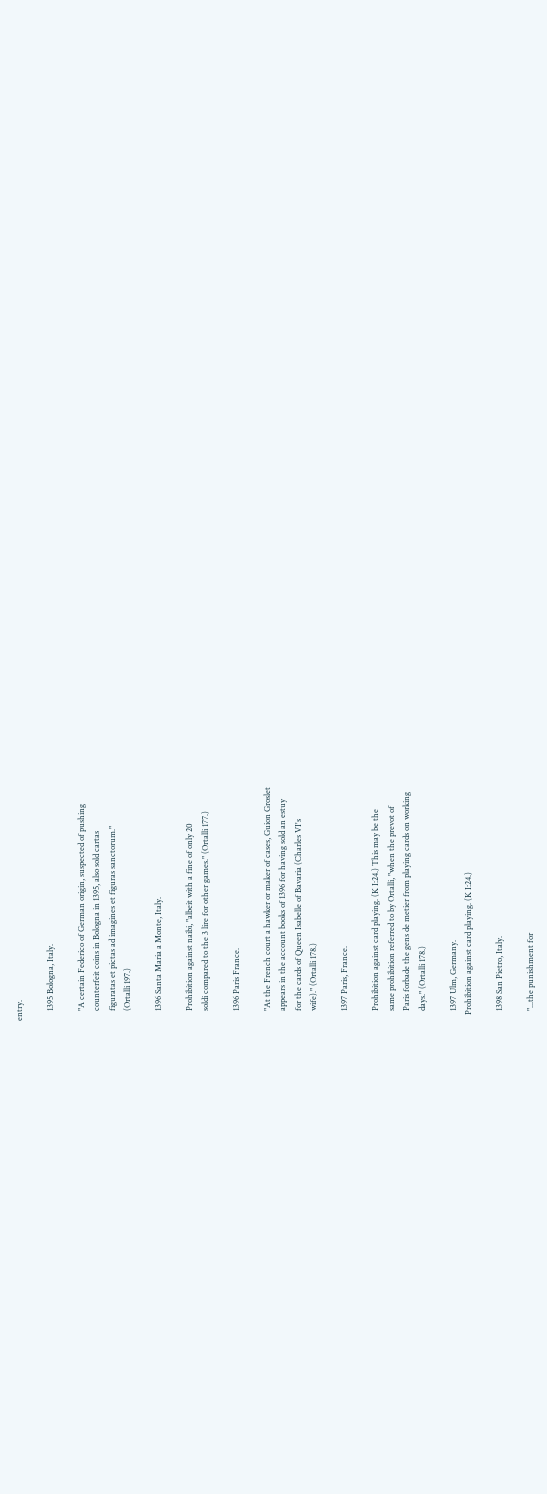entry.

     1395 Bologna, Italy.

     "A certain Federico of German origin, suspected of pushing
     counterfeit coins in Bologna in 1395, also sold cartas
     figuratas et pictas ad imagines et figuras sanctorum."
     (Ortalli 197.)

     1396 Santa Maria a Monte, Italy.

     Prohibition against naibi, "albeit with a fine of only 20
     soldi compared to the 3 lire for other games." (Ortalli 177.)

     1396 Paris France.

     "At the French court a hawker or maker of cases, Guion Groslet
     appears in the account books of 1396 for having sold an estuy
     for the cards of Queen Isabelle of Bavaria (Charles VI's
     wife)." (Ortalli 178.)

     1397 Paris, France.

     Prohibition against card playing. (K I:24.) This may be the
     same prohibition referred to by Ortalli, "when the prevot of
     Paris forbade the gens de metier from playing cards on working
     days." (Ortalli 178.)

     1397 Ulm, Germany.
   Prohibition against card playing. (K I:24.)

     1398 San Pietro, Italy.

     "...the punishment for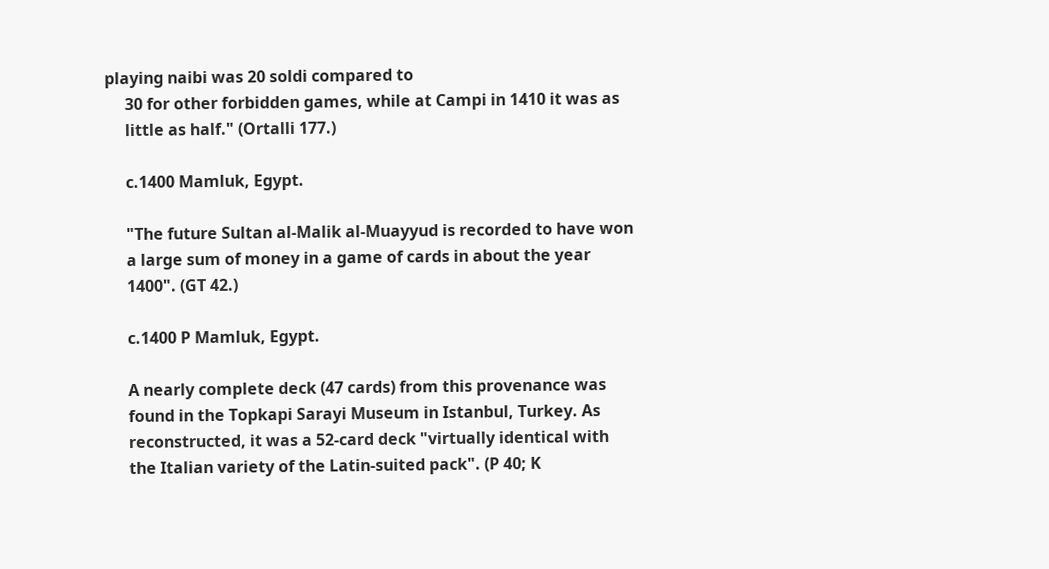playing naibi was 20 soldi compared to
     30 for other forbidden games, while at Campi in 1410 it was as
     little as half." (Ortalli 177.)

     c.1400 Mamluk, Egypt.

     "The future Sultan al-Malik al-Muayyud is recorded to have won
     a large sum of money in a game of cards in about the year
     1400". (GT 42.)

     c.1400 P Mamluk, Egypt.

     A nearly complete deck (47 cards) from this provenance was
     found in the Topkapi Sarayi Museum in Istanbul, Turkey. As
     reconstructed, it was a 52-card deck "virtually identical with
     the Italian variety of the Latin-suited pack". (P 40; K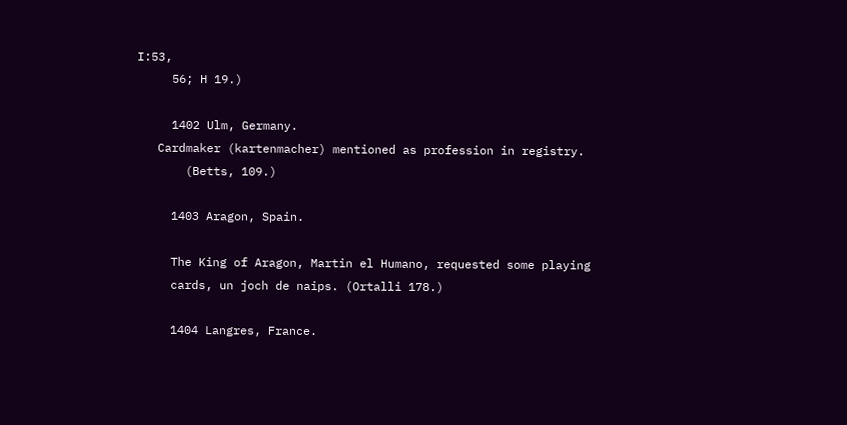I:53,
     56; H 19.)

     1402 Ulm, Germany.
   Cardmaker (kartenmacher) mentioned as profession in registry.
       (Betts, 109.)

     1403 Aragon, Spain.

     The King of Aragon, Martin el Humano, requested some playing
     cards, un joch de naips. (Ortalli 178.)

     1404 Langres, France.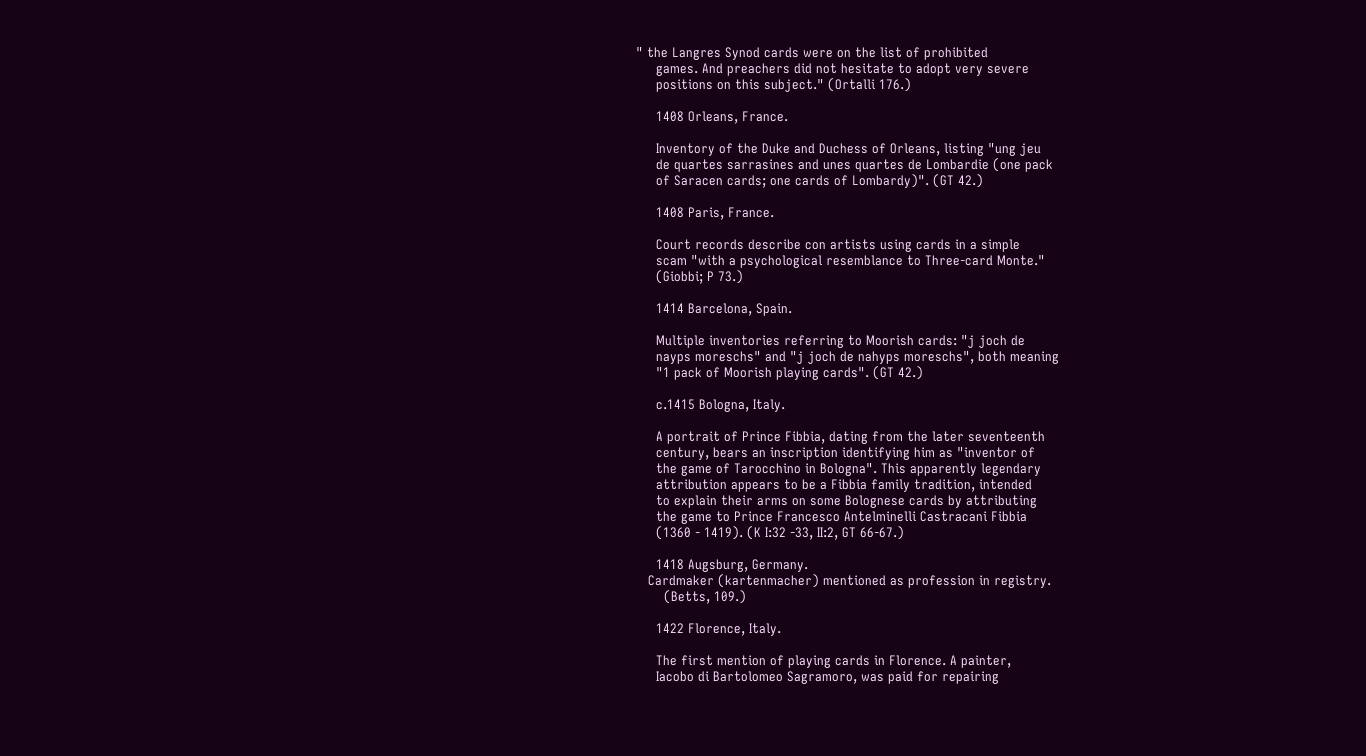" the Langres Synod cards were on the list of prohibited
     games. And preachers did not hesitate to adopt very severe
     positions on this subject." (Ortalli 176.)

     1408 Orleans, France.

     Inventory of the Duke and Duchess of Orleans, listing "ung jeu
     de quartes sarrasines and unes quartes de Lombardie (one pack
     of Saracen cards; one cards of Lombardy)". (GT 42.)

     1408 Paris, France.

     Court records describe con artists using cards in a simple
     scam "with a psychological resemblance to Three-card Monte."
     (Giobbi; P 73.)

     1414 Barcelona, Spain.

     Multiple inventories referring to Moorish cards: "j joch de
     nayps moreschs" and "j joch de nahyps moreschs", both meaning
     "1 pack of Moorish playing cards". (GT 42.)

     c.1415 Bologna, Italy.

     A portrait of Prince Fibbia, dating from the later seventeenth
     century, bears an inscription identifying him as "inventor of
     the game of Tarocchino in Bologna". This apparently legendary
     attribution appears to be a Fibbia family tradition, intended
     to explain their arms on some Bolognese cards by attributing
     the game to Prince Francesco Antelminelli Castracani Fibbia
     (1360 - 1419). (K I:32 -33, II:2, GT 66-67.)

     1418 Augsburg, Germany.
   Cardmaker (kartenmacher) mentioned as profession in registry.
       (Betts, 109.)

     1422 Florence, Italy.

     The first mention of playing cards in Florence. A painter,
     Iacobo di Bartolomeo Sagramoro, was paid for repairing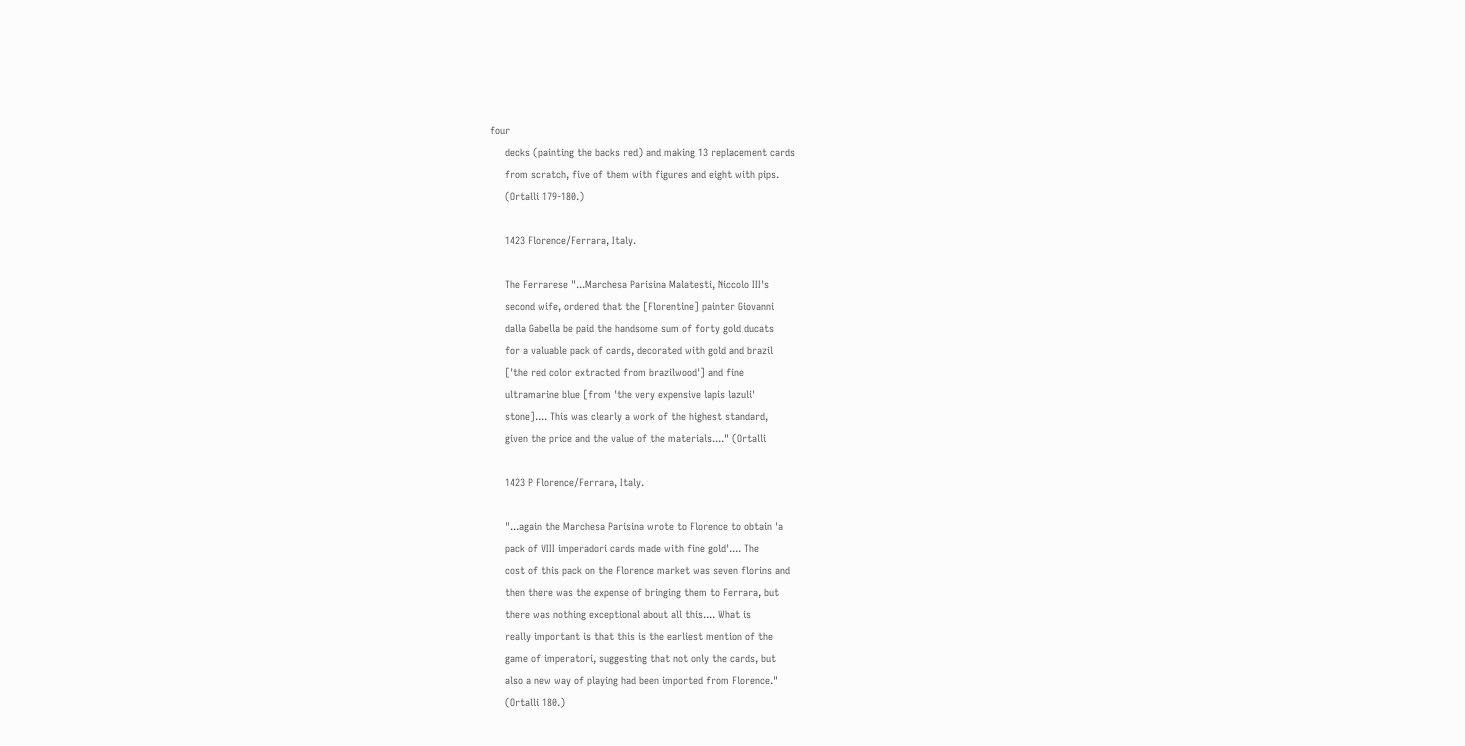four
     decks (painting the backs red) and making 13 replacement cards
     from scratch, five of them with figures and eight with pips.
     (Ortalli 179-180.)

     1423 Florence/Ferrara, Italy.

     The Ferrarese "...Marchesa Parisina Malatesti, Niccolo III's
     second wife, ordered that the [Florentine] painter Giovanni
     dalla Gabella be paid the handsome sum of forty gold ducats
     for a valuable pack of cards, decorated with gold and brazil
     ['the red color extracted from brazilwood'] and fine
     ultramarine blue [from 'the very expensive lapis lazuli'
     stone].... This was clearly a work of the highest standard,
     given the price and the value of the materials...." (Ortalli

     1423 P Florence/Ferrara, Italy.

     "...again the Marchesa Parisina wrote to Florence to obtain 'a
     pack of VIII imperadori cards made with fine gold'.... The
     cost of this pack on the Florence market was seven florins and
     then there was the expense of bringing them to Ferrara, but
     there was nothing exceptional about all this.... What is
     really important is that this is the earliest mention of the
     game of imperatori, suggesting that not only the cards, but
     also a new way of playing had been imported from Florence."
     (Ortalli 180.)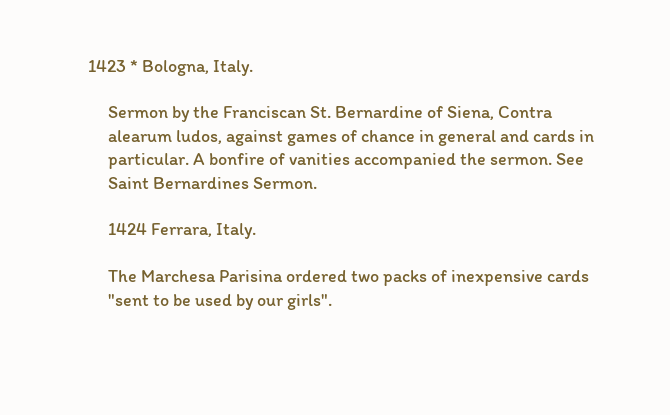1423 * Bologna, Italy.

     Sermon by the Franciscan St. Bernardine of Siena, Contra
     alearum ludos, against games of chance in general and cards in
     particular. A bonfire of vanities accompanied the sermon. See
     Saint Bernardines Sermon.

     1424 Ferrara, Italy.

     The Marchesa Parisina ordered two packs of inexpensive cards
     "sent to be used by our girls".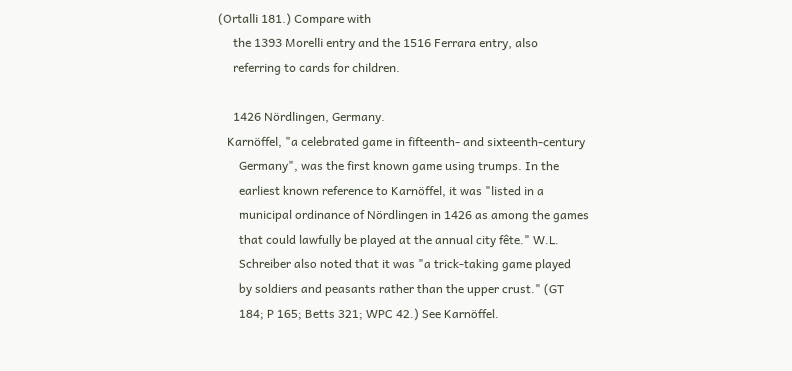(Ortalli 181.) Compare with
     the 1393 Morelli entry and the 1516 Ferrara entry, also
     referring to cards for children.

     1426 Nördlingen, Germany.
   Karnöffel, "a celebrated game in fifteenth- and sixteenth-century
       Germany", was the first known game using trumps. In the
       earliest known reference to Karnöffel, it was "listed in a
       municipal ordinance of Nördlingen in 1426 as among the games
       that could lawfully be played at the annual city fête." W.L.
       Schreiber also noted that it was "a trick-taking game played
       by soldiers and peasants rather than the upper crust." (GT
       184; P 165; Betts 321; WPC 42.) See Karnöffel.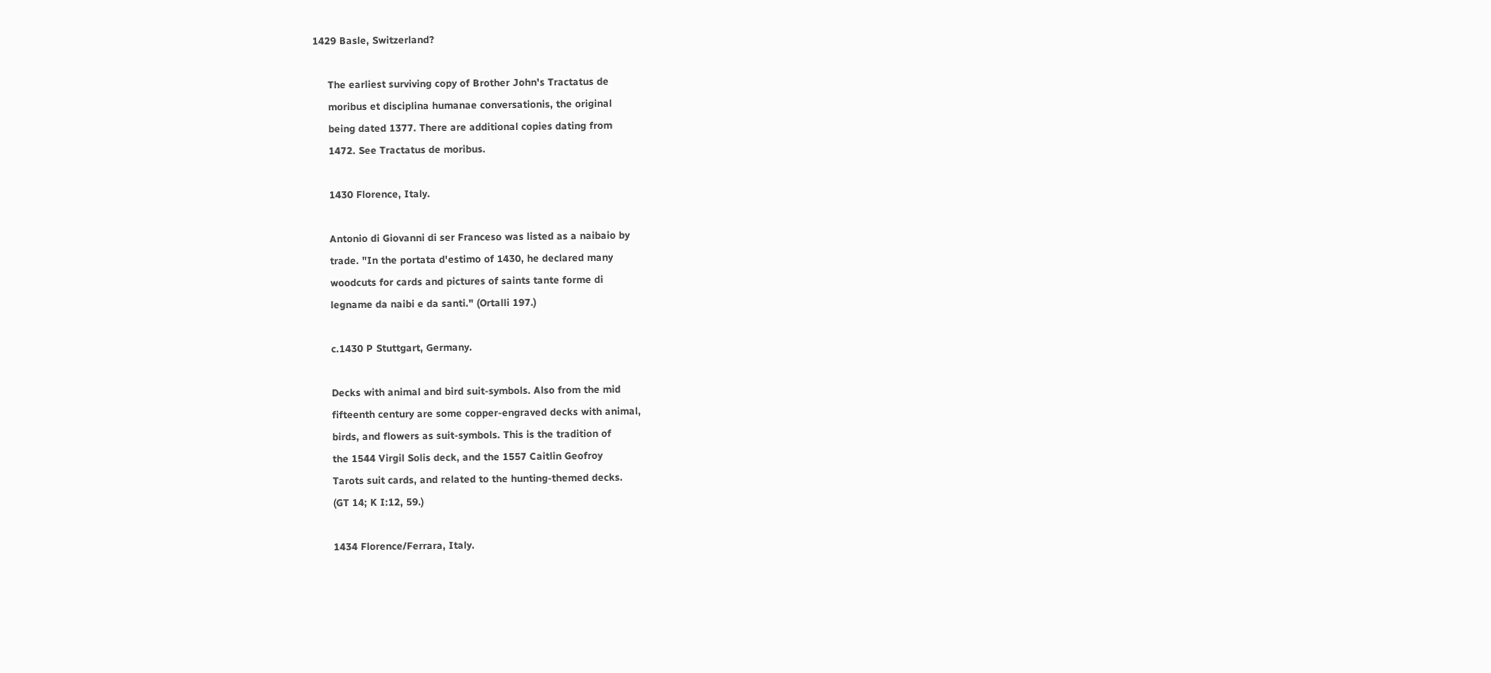1429 Basle, Switzerland?

     The earliest surviving copy of Brother John's Tractatus de
     moribus et disciplina humanae conversationis, the original
     being dated 1377. There are additional copies dating from
     1472. See Tractatus de moribus.

     1430 Florence, Italy.

     Antonio di Giovanni di ser Franceso was listed as a naibaio by
     trade. "In the portata d'estimo of 1430, he declared many
     woodcuts for cards and pictures of saints tante forme di
     legname da naibi e da santi." (Ortalli 197.)

     c.1430 P Stuttgart, Germany.

     Decks with animal and bird suit-symbols. Also from the mid
     fifteenth century are some copper-engraved decks with animal,
     birds, and flowers as suit-symbols. This is the tradition of
     the 1544 Virgil Solis deck, and the 1557 Caitlin Geofroy
     Tarots suit cards, and related to the hunting-themed decks.
     (GT 14; K I:12, 59.)

     1434 Florence/Ferrara, Italy.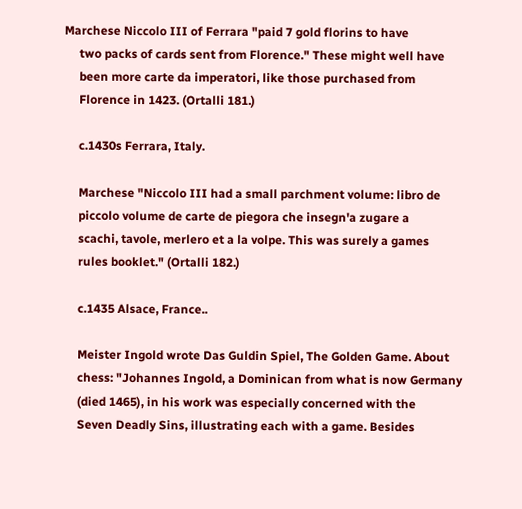Marchese Niccolo III of Ferrara "paid 7 gold florins to have
     two packs of cards sent from Florence." These might well have
     been more carte da imperatori, like those purchased from
     Florence in 1423. (Ortalli 181.)

     c.1430s Ferrara, Italy.

     Marchese "Niccolo III had a small parchment volume: libro de
     piccolo volume de carte de piegora che insegn'a zugare a
     scachi, tavole, merlero et a la volpe. This was surely a games
     rules booklet." (Ortalli 182.)

     c.1435 Alsace, France..

     Meister Ingold wrote Das Guldin Spiel, The Golden Game. About
     chess: "Johannes Ingold, a Dominican from what is now Germany
     (died 1465), in his work was especially concerned with the
     Seven Deadly Sins, illustrating each with a game. Besides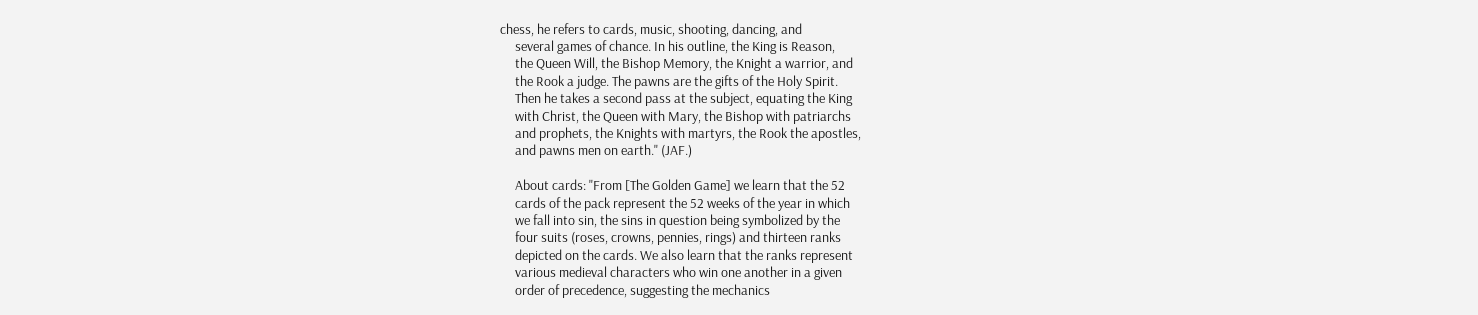chess, he refers to cards, music, shooting, dancing, and
     several games of chance. In his outline, the King is Reason,
     the Queen Will, the Bishop Memory, the Knight a warrior, and
     the Rook a judge. The pawns are the gifts of the Holy Spirit.
     Then he takes a second pass at the subject, equating the King
     with Christ, the Queen with Mary, the Bishop with patriarchs
     and prophets, the Knights with martyrs, the Rook the apostles,
     and pawns men on earth." (JAF.)

     About cards: "From [The Golden Game] we learn that the 52
     cards of the pack represent the 52 weeks of the year in which
     we fall into sin, the sins in question being symbolized by the
     four suits (roses, crowns, pennies, rings) and thirteen ranks
     depicted on the cards. We also learn that the ranks represent
     various medieval characters who win one another in a given
     order of precedence, suggesting the mechanics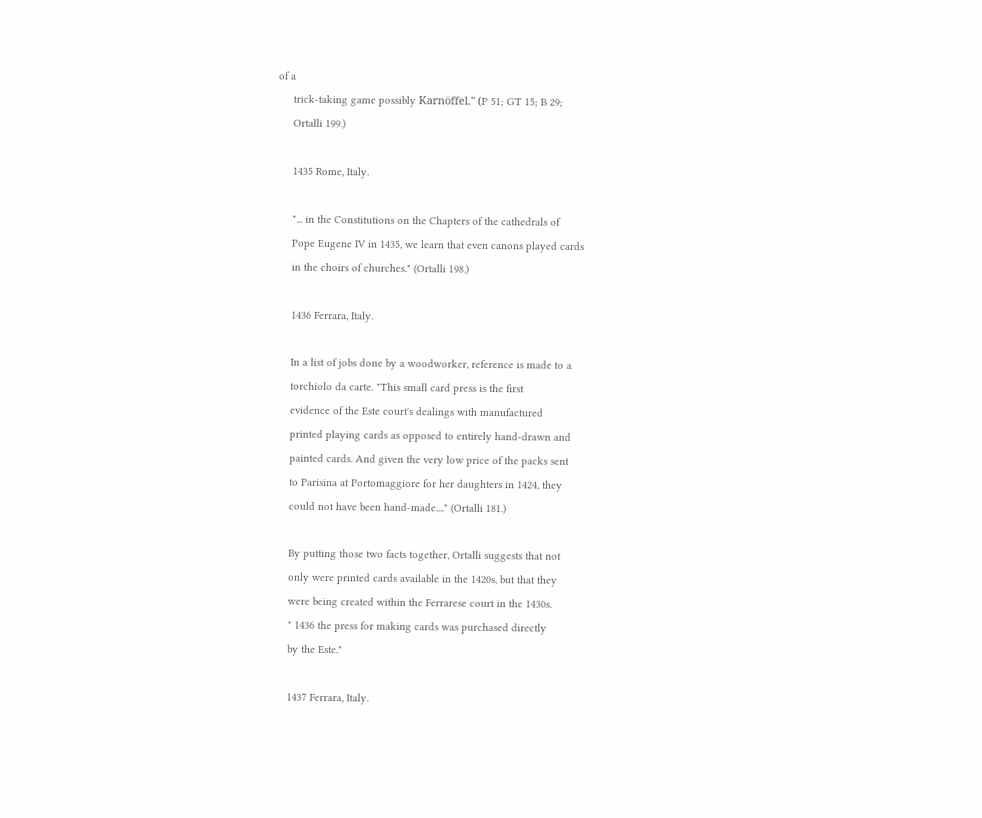of a
     trick-taking game possibly Karnöffel." (P 51; GT 15; B 29;
     Ortalli 199.)

     1435 Rome, Italy.

     "... in the Constitutions on the Chapters of the cathedrals of
     Pope Eugene IV in 1435, we learn that even canons played cards
     in the choirs of churches." (Ortalli 198.)

     1436 Ferrara, Italy.

     In a list of jobs done by a woodworker, reference is made to a
     torchiolo da carte. "This small card press is the first
     evidence of the Este court's dealings with manufactured
     printed playing cards as opposed to entirely hand-drawn and
     painted cards. And given the very low price of the packs sent
     to Parisina at Portomaggiore for her daughters in 1424, they
     could not have been hand-made...." (Ortalli 181.)

     By putting those two facts together, Ortalli suggests that not
     only were printed cards available in the 1420s, but that they
     were being created within the Ferrarese court in the 1430s.
     " 1436 the press for making cards was purchased directly
     by the Este."

     1437 Ferrara, Italy.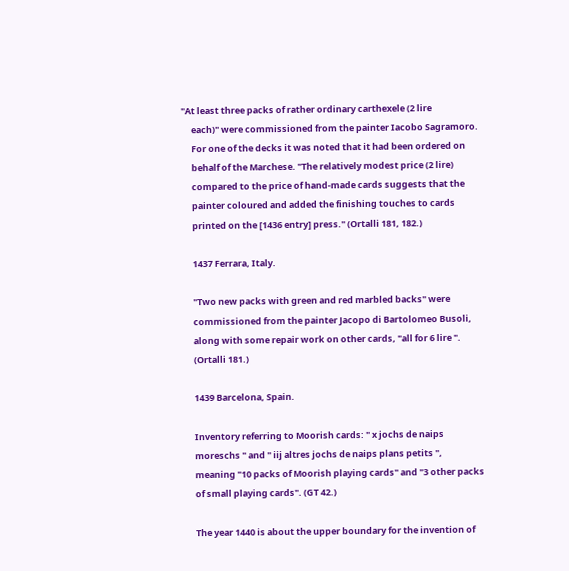"At least three packs of rather ordinary carthexele (2 lire
     each)" were commissioned from the painter Iacobo Sagramoro.
     For one of the decks it was noted that it had been ordered on
     behalf of the Marchese. "The relatively modest price (2 lire)
     compared to the price of hand-made cards suggests that the
     painter coloured and added the finishing touches to cards
     printed on the [1436 entry] press." (Ortalli 181, 182.)

     1437 Ferrara, Italy.

     "Two new packs with green and red marbled backs" were
     commissioned from the painter Jacopo di Bartolomeo Busoli,
     along with some repair work on other cards, "all for 6 lire ".
     (Ortalli 181.)

     1439 Barcelona, Spain.

     Inventory referring to Moorish cards: " x jochs de naips
     moreschs " and " iij altres jochs de naips plans petits ",
     meaning "10 packs of Moorish playing cards" and "3 other packs
     of small playing cards". (GT 42.)

     The year 1440 is about the upper boundary for the invention of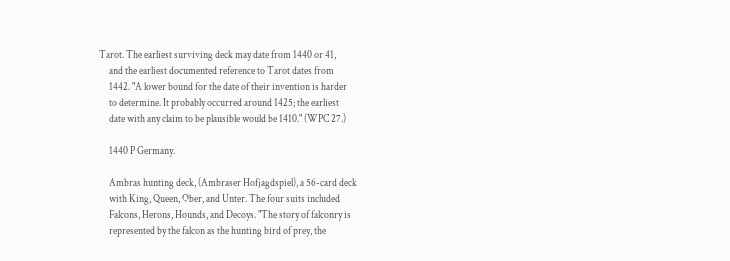Tarot. The earliest surviving deck may date from 1440 or 41,
     and the earliest documented reference to Tarot dates from
     1442. "A lower bound for the date of their invention is harder
     to determine. It probably occurred around 1425; the earliest
     date with any claim to be plausible would be 1410." (WPC 27.)

     1440 P Germany.

     Ambras hunting deck, (Ambraser Hofjagdspiel), a 56-card deck
     with King, Queen, Ober, and Unter. The four suits included
     Falcons, Herons, Hounds, and Decoys. "The story of falconry is
     represented by the falcon as the hunting bird of prey, the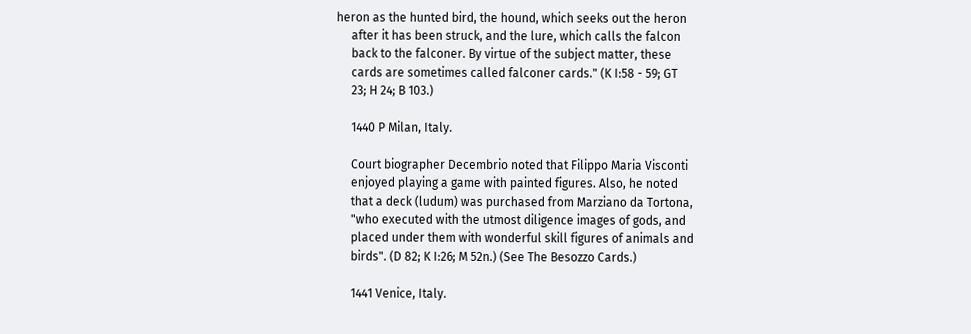heron as the hunted bird, the hound, which seeks out the heron
     after it has been struck, and the lure, which calls the falcon
     back to the falconer. By virtue of the subject matter, these
     cards are sometimes called falconer cards." (K I:58 - 59; GT
     23; H 24; B 103.)

     1440 P Milan, Italy.

     Court biographer Decembrio noted that Filippo Maria Visconti
     enjoyed playing a game with painted figures. Also, he noted
     that a deck (ludum) was purchased from Marziano da Tortona,
     "who executed with the utmost diligence images of gods, and
     placed under them with wonderful skill figures of animals and
     birds". (D 82; K I:26; M 52n.) (See The Besozzo Cards.)

     1441 Venice, Italy.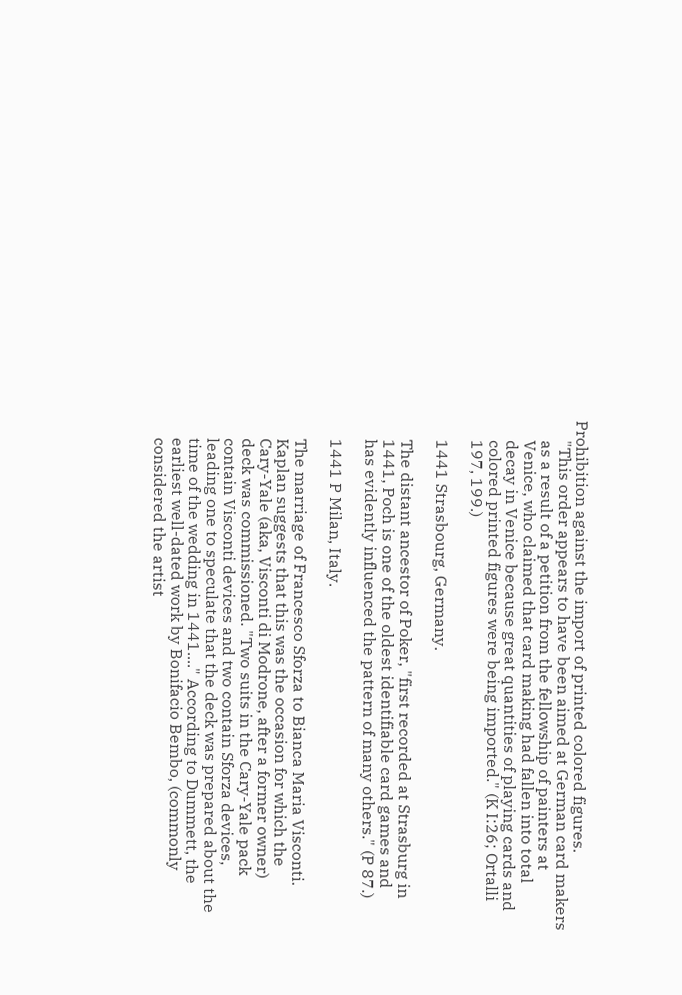Prohibition against the import of printed colored figures.
     "This order appears to have been aimed at German card makers
     as a result of a petition from the fellowship of painters at
     Venice, who claimed that card making had fallen into total
     decay in Venice because great quantities of playing cards and
     colored printed figures were being imported." (K I:26; Ortalli
     197, 199.)

     1441 Strasbourg, Germany.

     The distant ancestor of Poker, "first recorded at Strasburg in
     1441, Poch is one of the oldest identifiable card games and
     has evidently influenced the pattern of many others." (P 87.)

     1441 P Milan, Italy.

     The marriage of Francesco Sforza to Bianca Maria Visconti.
     Kaplan suggests that this was the occasion for which the
     Cary-Yale (aka, Visconti di Modrone, after a former owner)
     deck was commissioned. "Two suits in the Cary-Yale pack
     contain Visconti devices and two contain Sforza devices,
     leading one to speculate that the deck was prepared about the
     time of the wedding in 1441...." According to Dummett, the
     earliest well-dated work by Bonifacio Bembo, (commonly
     considered the artist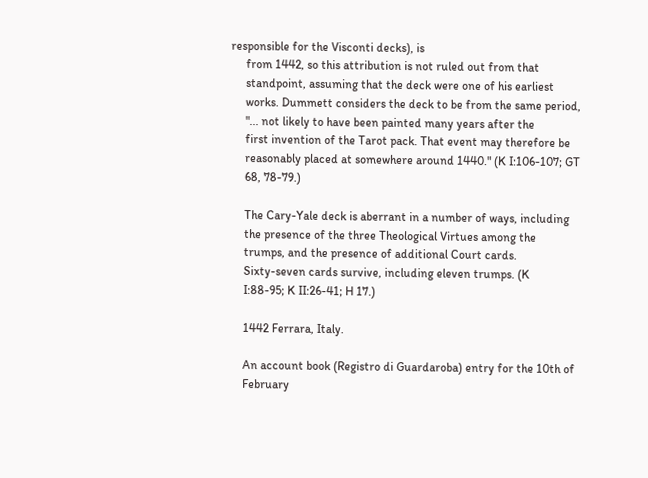responsible for the Visconti decks), is
     from 1442, so this attribution is not ruled out from that
     standpoint, assuming that the deck were one of his earliest
     works. Dummett considers the deck to be from the same period,
     "... not likely to have been painted many years after the
     first invention of the Tarot pack. That event may therefore be
     reasonably placed at somewhere around 1440." (K I:106-107; GT
     68, 78-79.)

     The Cary-Yale deck is aberrant in a number of ways, including
     the presence of the three Theological Virtues among the
     trumps, and the presence of additional Court cards.
     Sixty-seven cards survive, including eleven trumps. (K
     I:88-95; K II:26-41; H 17.)

     1442 Ferrara, Italy.

     An account book (Registro di Guardaroba) entry for the 10th of
     February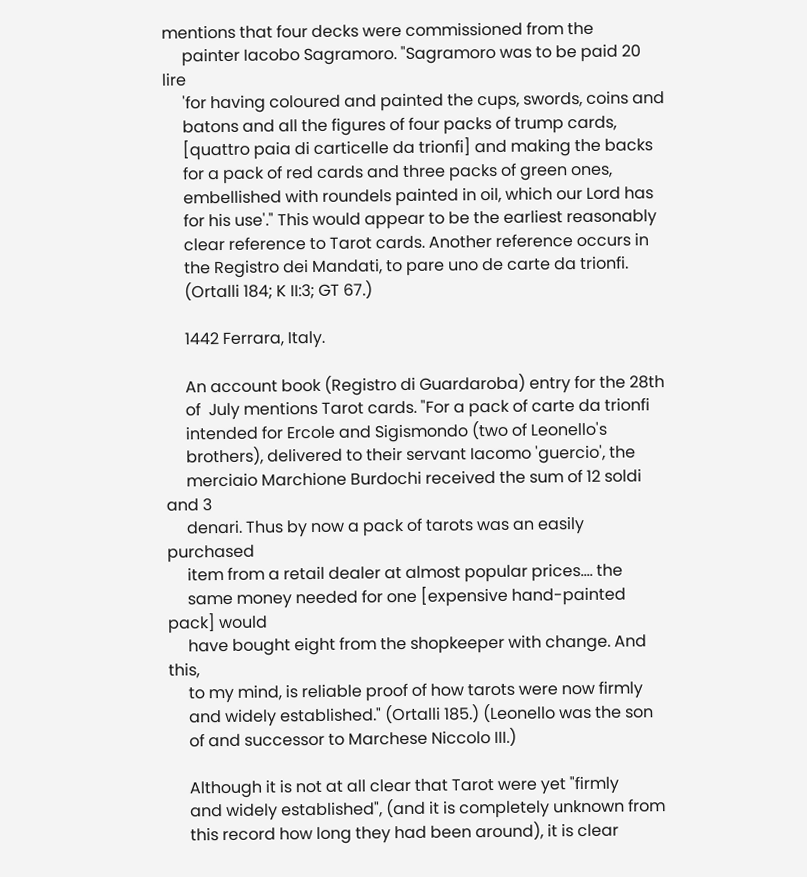mentions that four decks were commissioned from the
     painter Iacobo Sagramoro. "Sagramoro was to be paid 20 lire
     'for having coloured and painted the cups, swords, coins and
     batons and all the figures of four packs of trump cards,
     [quattro paia di carticelle da trionfi] and making the backs
     for a pack of red cards and three packs of green ones,
     embellished with roundels painted in oil, which our Lord has
     for his use'." This would appear to be the earliest reasonably
     clear reference to Tarot cards. Another reference occurs in
     the Registro dei Mandati, to pare uno de carte da trionfi.
     (Ortalli 184; K II:3; GT 67.)

     1442 Ferrara, Italy.

     An account book (Registro di Guardaroba) entry for the 28th
     of  July mentions Tarot cards. "For a pack of carte da trionfi
     intended for Ercole and Sigismondo (two of Leonello's
     brothers), delivered to their servant Iacomo 'guercio', the
     merciaio Marchione Burdochi received the sum of 12 soldi and 3
     denari. Thus by now a pack of tarots was an easily purchased
     item from a retail dealer at almost popular prices.... the
     same money needed for one [expensive hand-painted pack] would
     have bought eight from the shopkeeper with change. And this,
     to my mind, is reliable proof of how tarots were now firmly
     and widely established." (Ortalli 185.) (Leonello was the son
     of and successor to Marchese Niccolo III.)

     Although it is not at all clear that Tarot were yet "firmly
     and widely established", (and it is completely unknown from
     this record how long they had been around), it is clear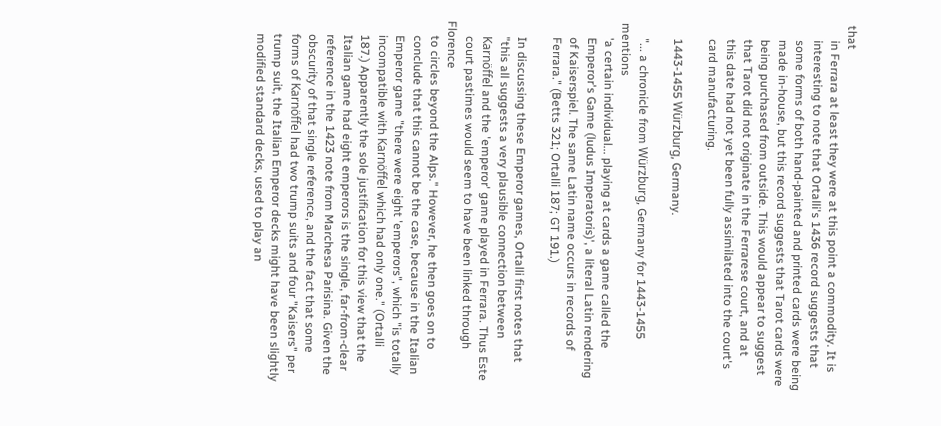that
     in Ferrara at least they were at this point a commodity. It is
     interesting to note that Ortalli's 1436 record suggests that
     some forms of both hand-painted and printed cards were being
     made in-house, but this record suggests that Tarot cards were
     being purchased from outside. This would appear to suggest
     that Tarot did not originate in the Ferrarese court, and at
     this date had not yet been fully assimilated into the court's
     card manufacturing.

     1443-1455 Würzburg, Germany.

     "... a chronicle from Würzburg, Germany for 1443-1455 mentions
     'a certain individual... playing at cards a game called the
     Emperor's Game (ludus Imperatoris)', a literal Latin rendering
     of Kaiserspiel. The same Latin name occurs in records of
     Ferrara." (Betts 321; Ortalli 187; GT 191.)

     In discussing these Emperor games, Ortalli first notes that
     "this all suggests a very plausible connection between
     Karnöffel and the 'emperor' game played in Ferrara. Thus Este
     court pastimes would seem to have been linked through Florence
     to circles beyond the Alps." However, he then goes on to
     conclude that this cannot be the case, because in the Italian
     Emperor game "there were eight 'emperors", which "is totally
     incompatible with Karnöffel which had only one." (Ortalli
     187.) Apparently the sole justification for this view that the
     Italian game had eight emperors is the single, far-from-clear
     reference in the 1423 note from Marchesa Parisina. Given the
     obscurity of that single reference, and the fact that some
     forms of Karnöffel had two trump suits and four "Kaisers" per
     trump suit, the Italian Emperor decks might have been slightly
     modified standard decks, used to play an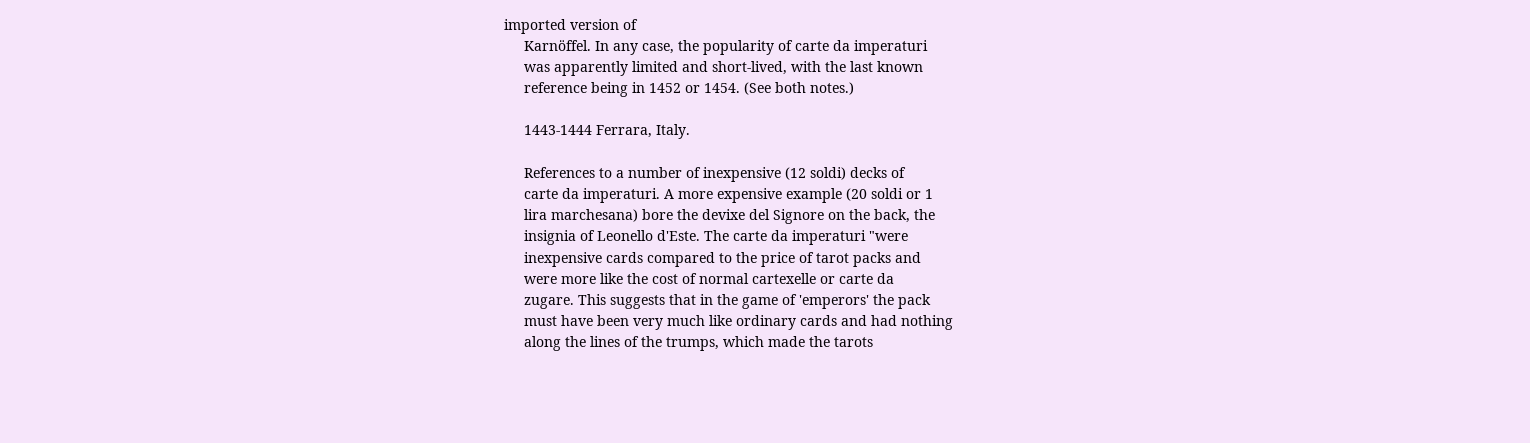imported version of
     Karnöffel. In any case, the popularity of carte da imperaturi
     was apparently limited and short-lived, with the last known
     reference being in 1452 or 1454. (See both notes.)

     1443-1444 Ferrara, Italy.

     References to a number of inexpensive (12 soldi) decks of
     carte da imperaturi. A more expensive example (20 soldi or 1
     lira marchesana) bore the devixe del Signore on the back, the
     insignia of Leonello d'Este. The carte da imperaturi "were
     inexpensive cards compared to the price of tarot packs and
     were more like the cost of normal cartexelle or carte da
     zugare. This suggests that in the game of 'emperors' the pack
     must have been very much like ordinary cards and had nothing
     along the lines of the trumps, which made the tarots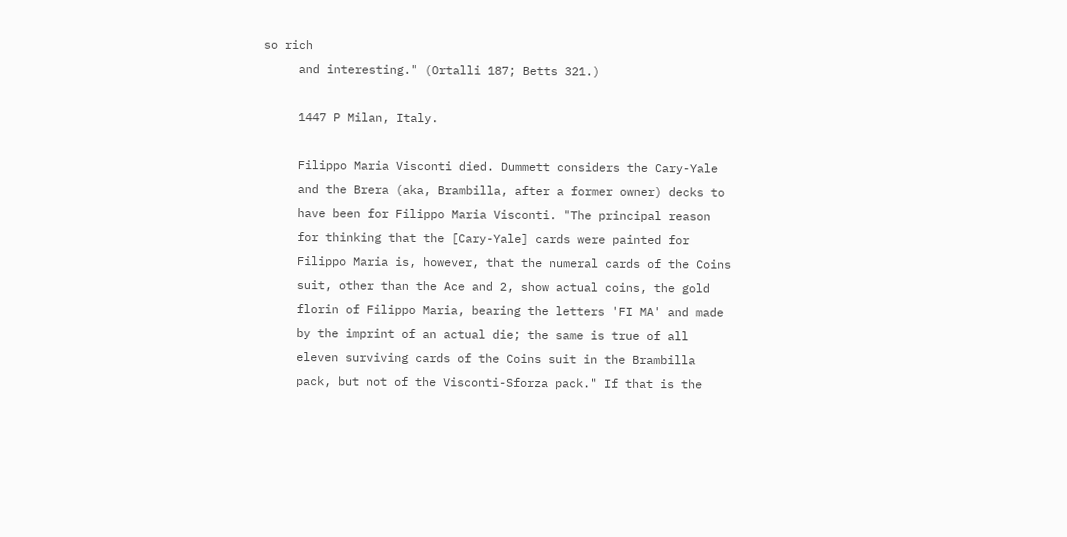so rich
     and interesting." (Ortalli 187; Betts 321.)

     1447 P Milan, Italy.

     Filippo Maria Visconti died. Dummett considers the Cary-Yale
     and the Brera (aka, Brambilla, after a former owner) decks to
     have been for Filippo Maria Visconti. "The principal reason
     for thinking that the [Cary-Yale] cards were painted for
     Filippo Maria is, however, that the numeral cards of the Coins
     suit, other than the Ace and 2, show actual coins, the gold
     florin of Filippo Maria, bearing the letters 'FI MA' and made
     by the imprint of an actual die; the same is true of all
     eleven surviving cards of the Coins suit in the Brambilla
     pack, but not of the Visconti-Sforza pack." If that is the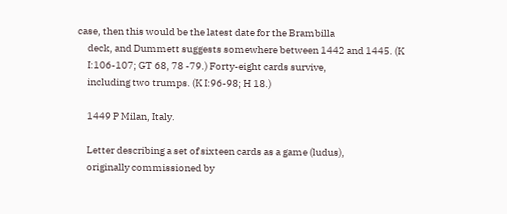case, then this would be the latest date for the Brambilla
     deck, and Dummett suggests somewhere between 1442 and 1445. (K
     I:106-107; GT 68, 78 -79.) Forty-eight cards survive,
     including two trumps. (K I:96-98; H 18.)

     1449 P Milan, Italy.

     Letter describing a set of sixteen cards as a game (ludus),
     originally commissioned by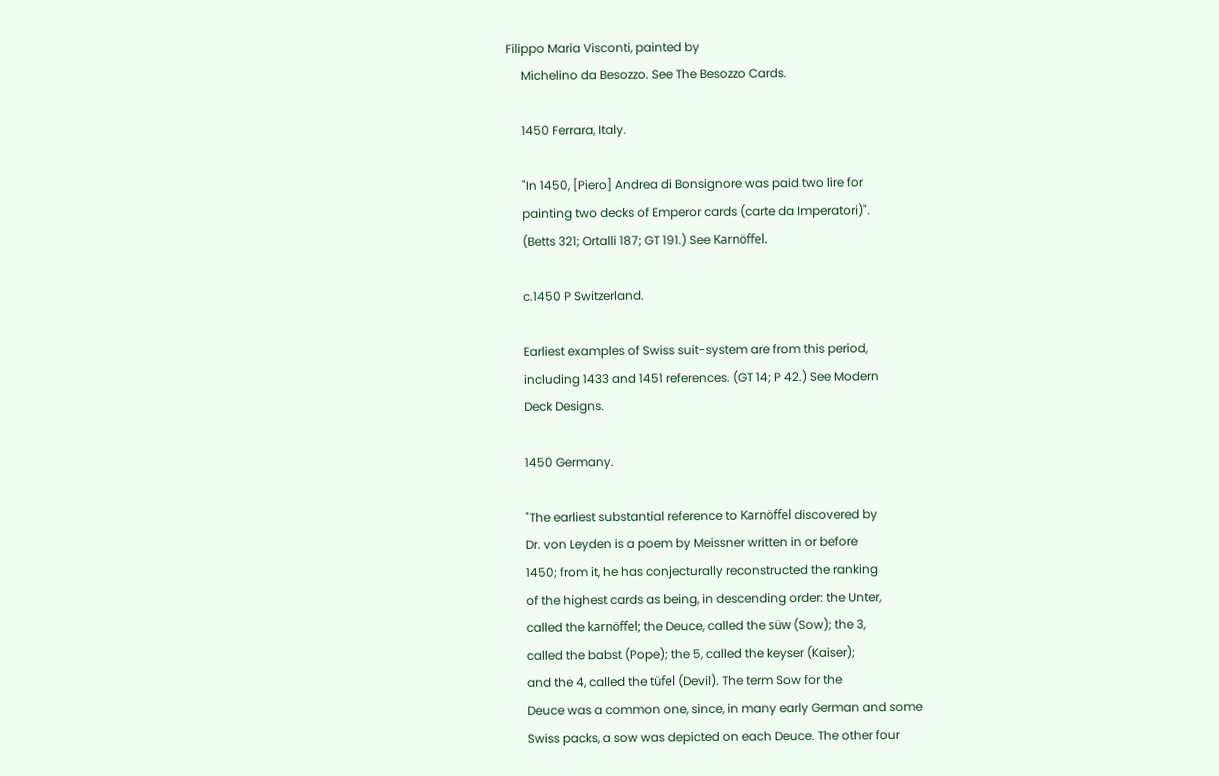Filippo Maria Visconti, painted by
     Michelino da Besozzo. See The Besozzo Cards.

     1450 Ferrara, Italy.

     "In 1450, [Piero] Andrea di Bonsignore was paid two lire for
     painting two decks of Emperor cards (carte da Imperatori)".
     (Betts 321; Ortalli 187; GT 191.) See Karnöffel.

     c.1450 P Switzerland.

     Earliest examples of Swiss suit-system are from this period,
     including 1433 and 1451 references. (GT 14; P 42.) See Modern
     Deck Designs.

     1450 Germany.

     "The earliest substantial reference to Karnöffel discovered by
     Dr. von Leyden is a poem by Meissner written in or before
     1450; from it, he has conjecturally reconstructed the ranking
     of the highest cards as being, in descending order: the Unter,
     called the karnöffel; the Deuce, called the süw (Sow); the 3,
     called the babst (Pope); the 5, called the keyser (Kaiser);
     and the 4, called the tüfel (Devil). The term Sow for the
     Deuce was a common one, since, in many early German and some
     Swiss packs, a sow was depicted on each Deuce. The other four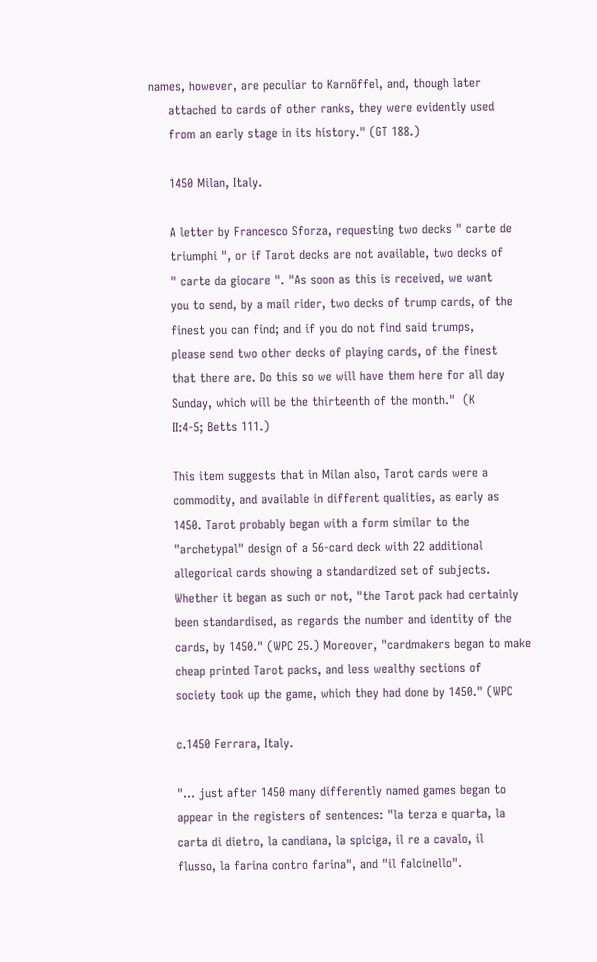names, however, are peculiar to Karnöffel, and, though later
     attached to cards of other ranks, they were evidently used
     from an early stage in its history." (GT 188.)

     1450 Milan, Italy.

     A letter by Francesco Sforza, requesting two decks " carte de
     triumphi ", or if Tarot decks are not available, two decks of
     " carte da giocare ". "As soon as this is received, we want
     you to send, by a mail rider, two decks of trump cards, of the
     finest you can find; and if you do not find said trumps,
     please send two other decks of playing cards, of the finest
     that there are. Do this so we will have them here for all day
     Sunday, which will be the thirteenth of the month."  (K
     II:4-5; Betts 111.)

     This item suggests that in Milan also, Tarot cards were a
     commodity, and available in different qualities, as early as
     1450. Tarot probably began with a form similar to the
     "archetypal" design of a 56-card deck with 22 additional
     allegorical cards showing a standardized set of subjects.
     Whether it began as such or not, "the Tarot pack had certainly
     been standardised, as regards the number and identity of the
     cards, by 1450." (WPC 25.) Moreover, "cardmakers began to make
     cheap printed Tarot packs, and less wealthy sections of
     society took up the game, which they had done by 1450." (WPC

     c.1450 Ferrara, Italy.

     "... just after 1450 many differently named games began to
     appear in the registers of sentences: "la terza e quarta, la
     carta di dietro, la candiana, la spiciga, il re a cavalo, il
     flusso, la farina contro farina", and "il falcinello".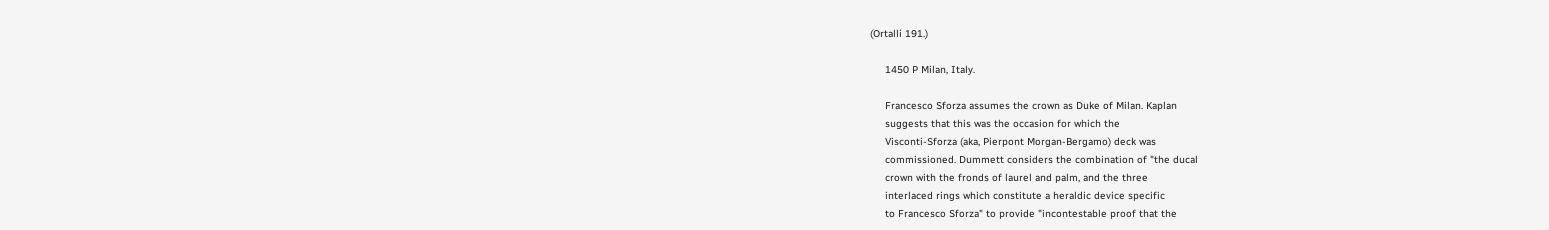(Ortalli 191.)

     1450 P Milan, Italy.

     Francesco Sforza assumes the crown as Duke of Milan. Kaplan
     suggests that this was the occasion for which the
     Visconti-Sforza (aka, Pierpont Morgan-Bergamo) deck was
     commissioned. Dummett considers the combination of "the ducal
     crown with the fronds of laurel and palm, and the three
     interlaced rings which constitute a heraldic device specific
     to Francesco Sforza" to provide "incontestable proof that the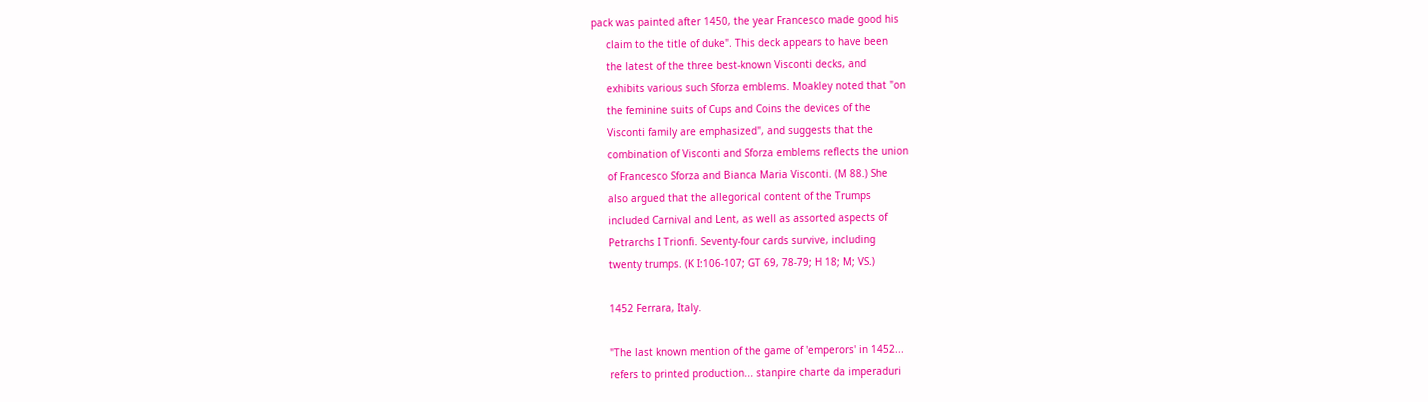pack was painted after 1450, the year Francesco made good his
     claim to the title of duke". This deck appears to have been
     the latest of the three best-known Visconti decks, and
     exhibits various such Sforza emblems. Moakley noted that "on
     the feminine suits of Cups and Coins the devices of the
     Visconti family are emphasized", and suggests that the
     combination of Visconti and Sforza emblems reflects the union
     of Francesco Sforza and Bianca Maria Visconti. (M 88.) She
     also argued that the allegorical content of the Trumps
     included Carnival and Lent, as well as assorted aspects of
     Petrarchs I Trionfi. Seventy-four cards survive, including
     twenty trumps. (K I:106-107; GT 69, 78-79; H 18; M; VS.)

     1452 Ferrara, Italy.

     "The last known mention of the game of 'emperors' in 1452...
     refers to printed production... stanpire charte da imperaduri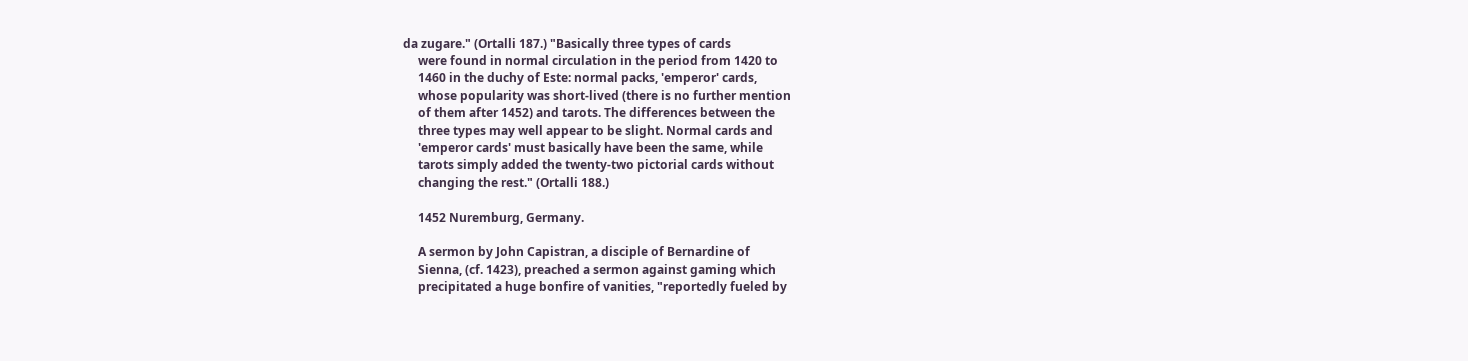da zugare." (Ortalli 187.) "Basically three types of cards
     were found in normal circulation in the period from 1420 to
     1460 in the duchy of Este: normal packs, 'emperor' cards,
     whose popularity was short-lived (there is no further mention
     of them after 1452) and tarots. The differences between the
     three types may well appear to be slight. Normal cards and
     'emperor cards' must basically have been the same, while
     tarots simply added the twenty-two pictorial cards without
     changing the rest." (Ortalli 188.)

     1452 Nuremburg, Germany.

     A sermon by John Capistran, a disciple of Bernardine of
     Sienna, (cf. 1423), preached a sermon against gaming which
     precipitated a huge bonfire of vanities, "reportedly fueled by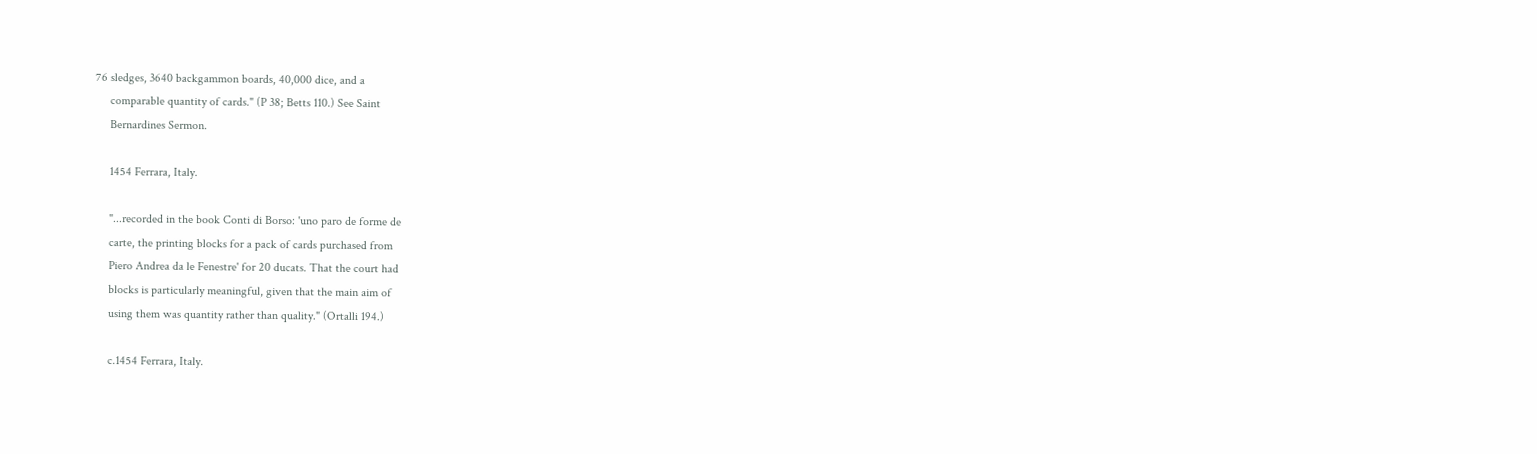76 sledges, 3640 backgammon boards, 40,000 dice, and a
     comparable quantity of cards." (P 38; Betts 110.) See Saint
     Bernardines Sermon.

     1454 Ferrara, Italy.

     "...recorded in the book Conti di Borso: 'uno paro de forme de
     carte, the printing blocks for a pack of cards purchased from
     Piero Andrea da le Fenestre' for 20 ducats. That the court had
     blocks is particularly meaningful, given that the main aim of
     using them was quantity rather than quality." (Ortalli 194.)

     c.1454 Ferrara, Italy.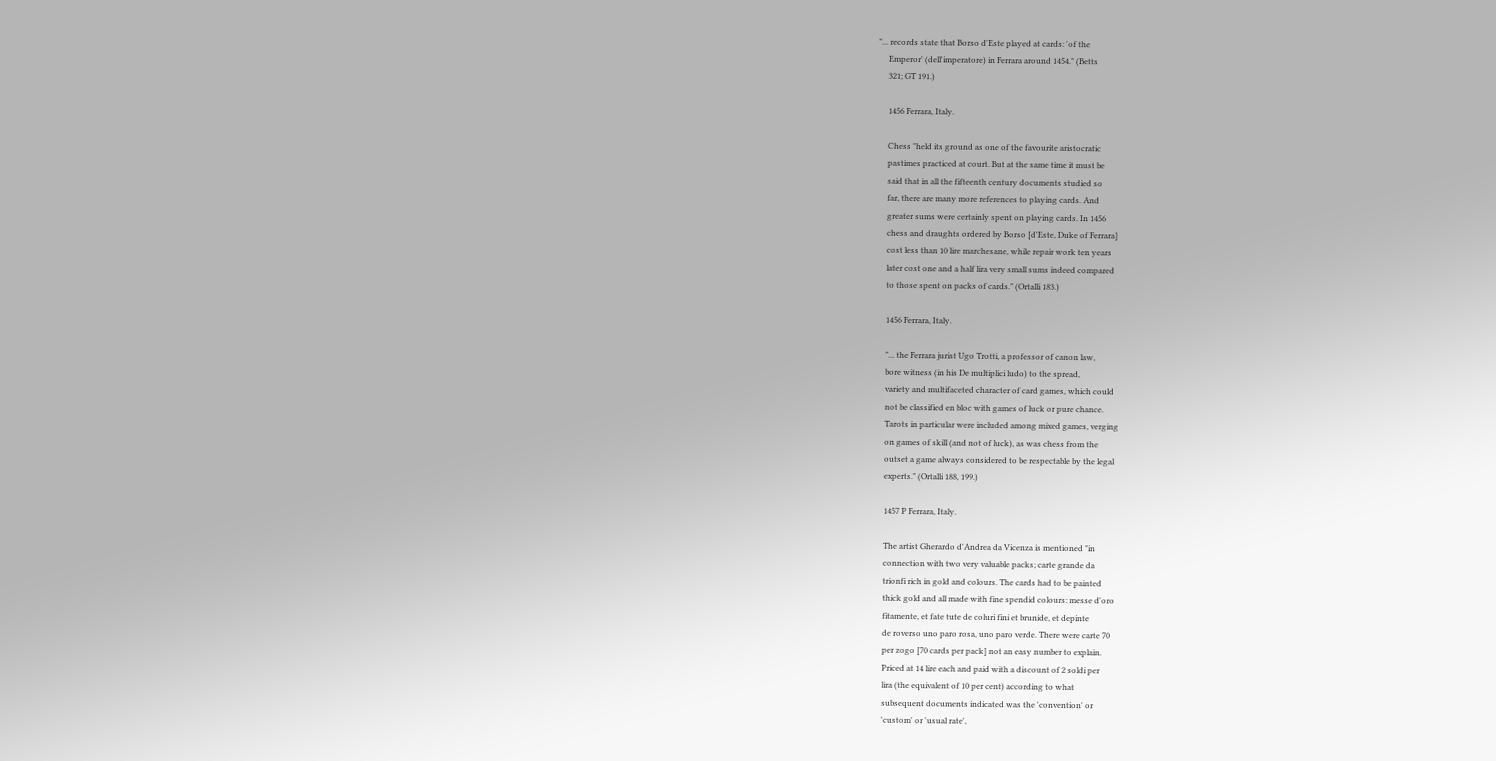"... records state that Borso d'Este played at cards: 'of the
     Emperor' (dell'imperatore) in Ferrara around 1454." (Betts
     321; GT 191.)

     1456 Ferrara, Italy.

     Chess "held its ground as one of the favourite aristocratic
     pastimes practiced at court. But at the same time it must be
     said that in all the fifteenth century documents studied so
     far, there are many more references to playing cards. And
     greater sums were certainly spent on playing cards. In 1456
     chess and draughts ordered by Borso [d'Este, Duke of Ferrara]
     cost less than 10 lire marchesane, while repair work ten years
     later cost one and a half lira very small sums indeed compared
     to those spent on packs of cards." (Ortalli 183.)

     1456 Ferrara, Italy.

     "... the Ferrara jurist Ugo Trotti, a professor of canon law,
     bore witness (in his De multiplici ludo) to the spread,
     variety and multifaceted character of card games, which could
     not be classified en bloc with games of luck or pure chance.
     Tarots in particular were included among mixed games, verging
     on games of skill (and not of luck), as was chess from the
     outset a game always considered to be respectable by the legal
     experts." (Ortalli 188, 199.)

     1457 P Ferrara, Italy.

     The artist Gherardo d'Andrea da Vicenza is mentioned "in
     connection with two very valuable packs; carte grande da
     trionfi rich in gold and colours. The cards had to be painted
     thick gold and all made with fine spendid colours: messe d'oro
     fitamente, et fate tute de coluri fini et brunide, et depinte
     de roverso uno paro rosa, uno paro verde. There were carte 70
     per zogo [70 cards per pack] not an easy number to explain.
     Priced at 14 lire each and paid with a discount of 2 soldi per
     lira (the equivalent of 10 per cent) according to what
     subsequent documents indicated was the 'convention' or
     'custom' or 'usual rate',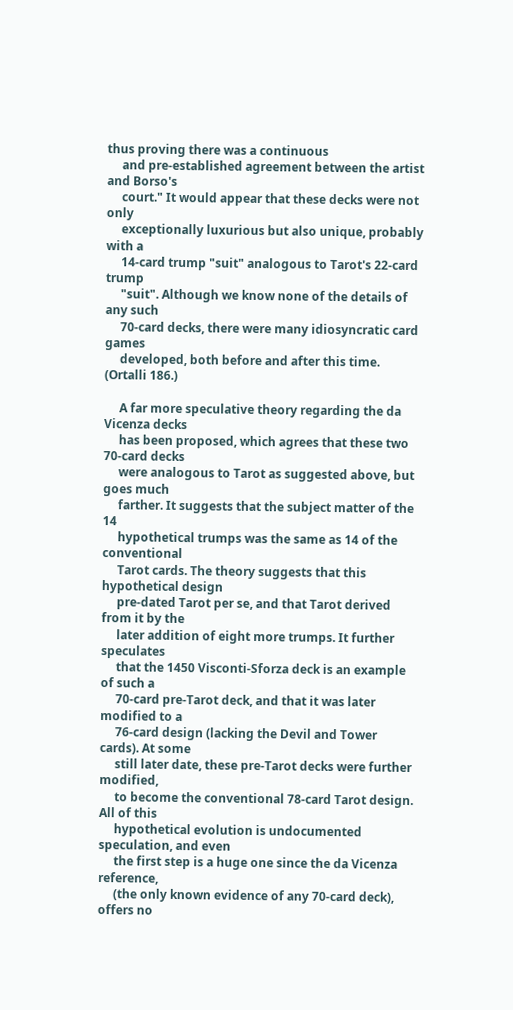thus proving there was a continuous
     and pre-established agreement between the artist and Borso's
     court." It would appear that these decks were not only
     exceptionally luxurious but also unique, probably with a
     14-card trump "suit" analogous to Tarot's 22-card trump
     "suit". Although we know none of the details of any such
     70-card decks, there were many idiosyncratic card games
     developed, both before and after this time. (Ortalli 186.)

     A far more speculative theory regarding the da Vicenza decks
     has been proposed, which agrees that these two 70-card decks
     were analogous to Tarot as suggested above, but goes much
     farther. It suggests that the subject matter of the 14
     hypothetical trumps was the same as 14 of the conventional
     Tarot cards. The theory suggests that this hypothetical design
     pre-dated Tarot per se, and that Tarot derived from it by the
     later addition of eight more trumps. It further speculates
     that the 1450 Visconti-Sforza deck is an example of such a
     70-card pre-Tarot deck, and that it was later modified to a
     76-card design (lacking the Devil and Tower cards). At some
     still later date, these pre-Tarot decks were further modified,
     to become the conventional 78-card Tarot design. All of this
     hypothetical evolution is undocumented speculation, and even
     the first step is a huge one since the da Vicenza reference,
     (the only known evidence of any 70-card deck), offers no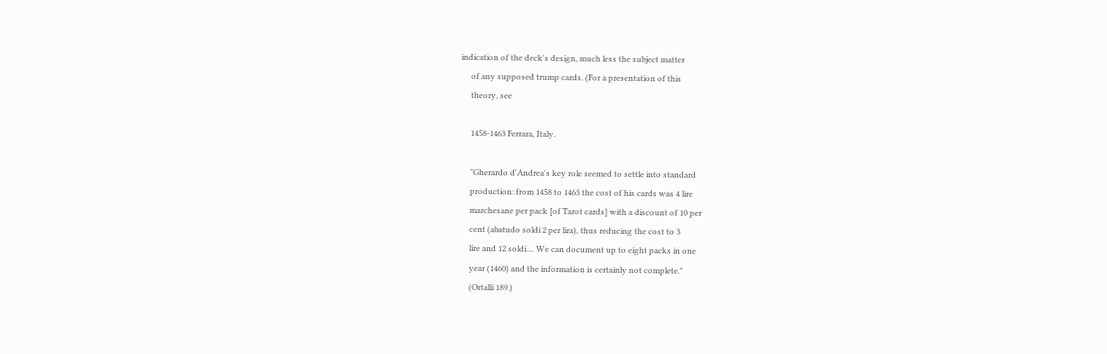indication of the deck's design, much less the subject matter
     of any supposed trump cards. (For a presentation of this
     theory, see

     1458-1463 Ferrara, Italy.

     "Gherardo d'Andrea's key role seemed to settle into standard
     production: from 1458 to 1463 the cost of his cards was 4 lire
     marchesane per pack [of Tarot cards] with a discount of 10 per
     cent (abatudo soldi 2 per lira), thus reducing the cost to 3
     lire and 12 soldi.... We can document up to eight packs in one
     year (1460) and the information is certainly not complete."
     (Ortalli 189.)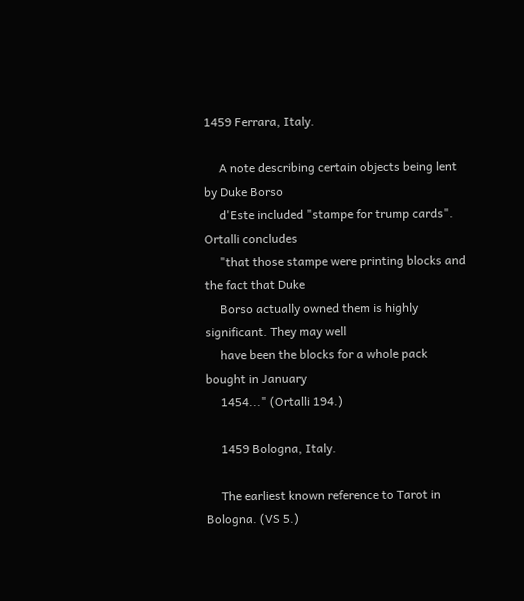1459 Ferrara, Italy.

     A note describing certain objects being lent by Duke Borso
     d'Este included "stampe for trump cards". Ortalli concludes
     "that those stampe were printing blocks and the fact that Duke
     Borso actually owned them is highly significant. They may well
     have been the blocks for a whole pack bought in January
     1454..." (Ortalli 194.)

     1459 Bologna, Italy.

     The earliest known reference to Tarot in Bologna. (VS 5.)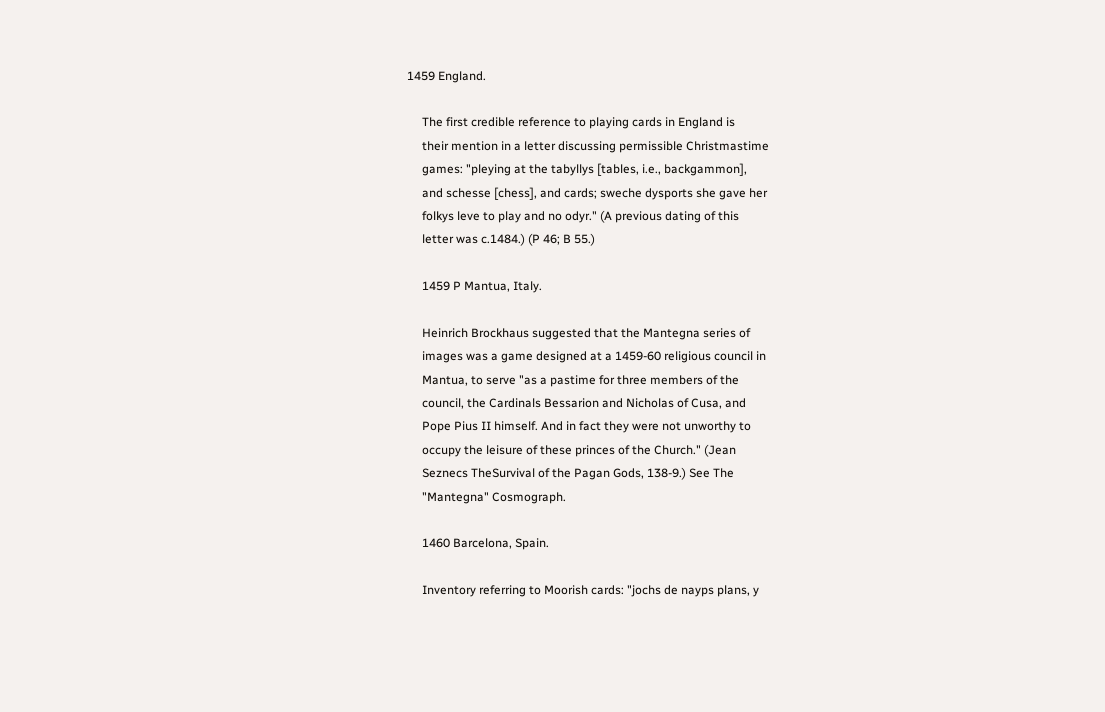1459 England.

     The first credible reference to playing cards in England is
     their mention in a letter discussing permissible Christmastime
     games: "pleying at the tabyllys [tables, i.e., backgammon],
     and schesse [chess], and cards; sweche dysports she gave her
     folkys leve to play and no odyr." (A previous dating of this
     letter was c.1484.) (P 46; B 55.)

     1459 P Mantua, Italy.

     Heinrich Brockhaus suggested that the Mantegna series of
     images was a game designed at a 1459-60 religious council in
     Mantua, to serve "as a pastime for three members of the
     council, the Cardinals Bessarion and Nicholas of Cusa, and
     Pope Pius II himself. And in fact they were not unworthy to
     occupy the leisure of these princes of the Church." (Jean
     Seznecs TheSurvival of the Pagan Gods, 138-9.) See The
     "Mantegna" Cosmograph.

     1460 Barcelona, Spain.

     Inventory referring to Moorish cards: "jochs de nayps plans, y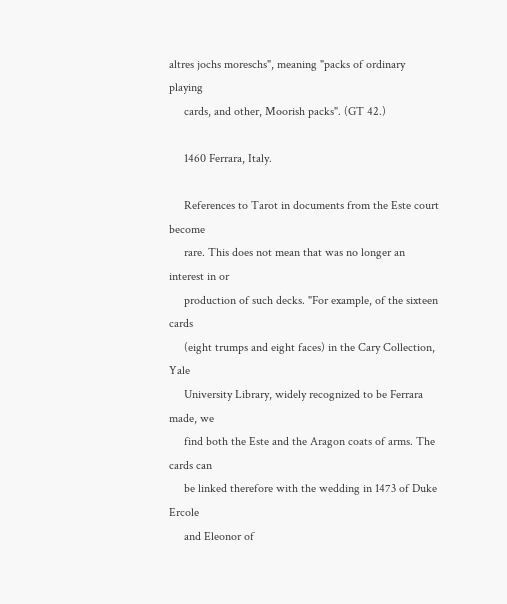altres jochs moreschs", meaning "packs of ordinary playing
     cards, and other, Moorish packs". (GT 42.)

     1460 Ferrara, Italy.

     References to Tarot in documents from the Este court become
     rare. This does not mean that was no longer an interest in or
     production of such decks. "For example, of the sixteen cards
     (eight trumps and eight faces) in the Cary Collection, Yale
     University Library, widely recognized to be Ferrara made, we
     find both the Este and the Aragon coats of arms. The cards can
     be linked therefore with the wedding in 1473 of Duke Ercole
     and Eleonor of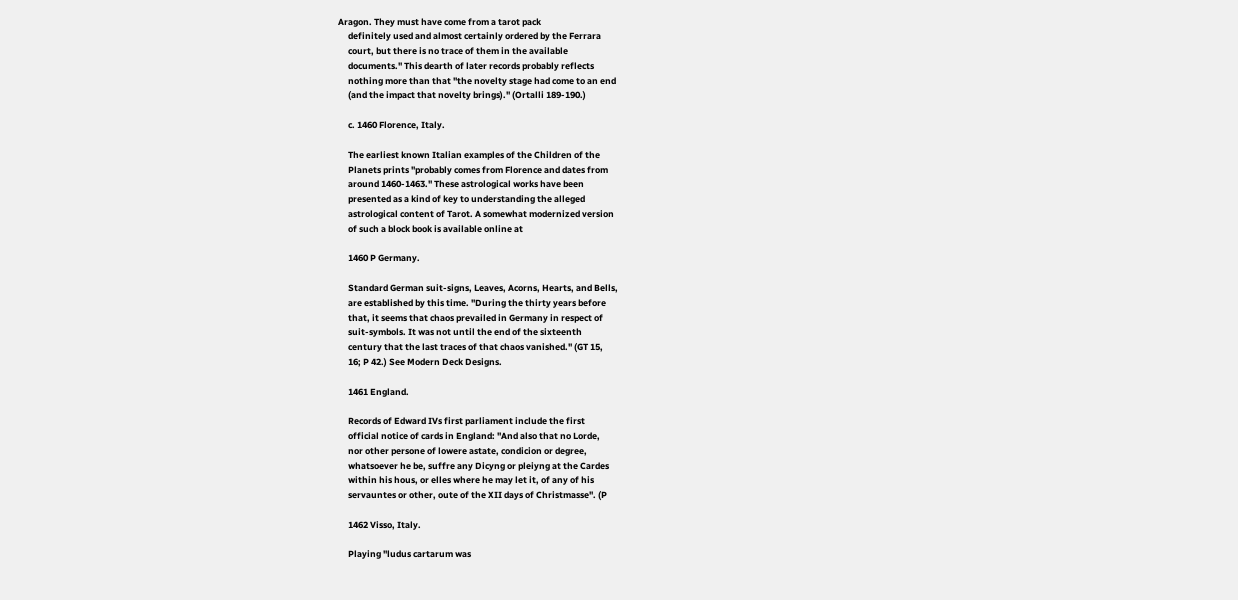Aragon. They must have come from a tarot pack
     definitely used and almost certainly ordered by the Ferrara
     court, but there is no trace of them in the available
     documents." This dearth of later records probably reflects
     nothing more than that "the novelty stage had come to an end
     (and the impact that novelty brings)." (Ortalli 189-190.)

     c. 1460 Florence, Italy.

     The earliest known Italian examples of the Children of the
     Planets prints "probably comes from Florence and dates from
     around 1460-1463." These astrological works have been
     presented as a kind of key to understanding the alleged
     astrological content of Tarot. A somewhat modernized version
     of such a block book is available online at

     1460 P Germany.

     Standard German suit-signs, Leaves, Acorns, Hearts, and Bells,
     are established by this time. "During the thirty years before
     that, it seems that chaos prevailed in Germany in respect of
     suit-symbols. It was not until the end of the sixteenth
     century that the last traces of that chaos vanished." (GT 15,
     16; P 42.) See Modern Deck Designs.

     1461 England.

     Records of Edward IVs first parliament include the first
     official notice of cards in England: "And also that no Lorde,
     nor other persone of lowere astate, condicion or degree,
     whatsoever he be, suffre any Dicyng or pleiyng at the Cardes
     within his hous, or elles where he may let it, of any of his
     servauntes or other, oute of the XII days of Christmasse". (P

     1462 Visso, Italy.

     Playing "ludus cartarum was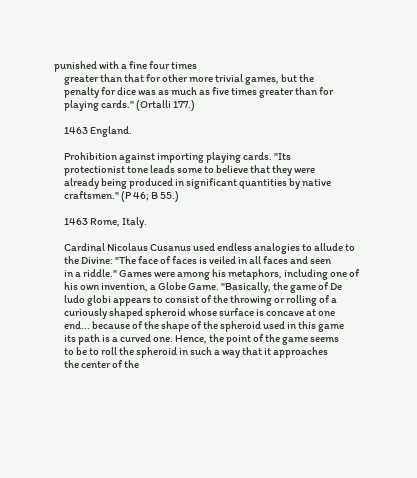punished with a fine four times
     greater than that for other more trivial games, but the
     penalty for dice was as much as five times greater than for
     playing cards." (Ortalli 177.)

     1463 England.

     Prohibition against importing playing cards. "Its
     protectionist tone leads some to believe that they were
     already being produced in significant quantities by native
     craftsmen." (P 46; B 55.)

     1463 Rome, Italy.

     Cardinal Nicolaus Cusanus used endless analogies to allude to
     the Divine: "The face of faces is veiled in all faces and seen
     in a riddle." Games were among his metaphors, including one of
     his own invention, a Globe Game. "Basically, the game of De
     ludo globi appears to consist of the throwing or rolling of a
     curiously shaped spheroid whose surface is concave at one
     end... because of the shape of the spheroid used in this game
     its path is a curved one. Hence, the point of the game seems
     to be to roll the spheroid in such a way that it approaches
     the center of the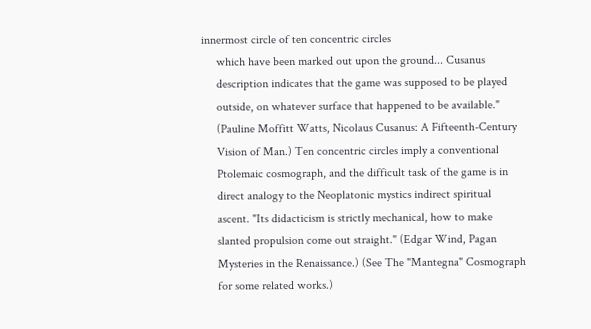innermost circle of ten concentric circles
     which have been marked out upon the ground... Cusanus
     description indicates that the game was supposed to be played
     outside, on whatever surface that happened to be available."
     (Pauline Moffitt Watts, Nicolaus Cusanus: A Fifteenth-Century
     Vision of Man.) Ten concentric circles imply a conventional
     Ptolemaic cosmograph, and the difficult task of the game is in
     direct analogy to the Neoplatonic mystics indirect spiritual
     ascent. "Its didacticism is strictly mechanical, how to make
     slanted propulsion come out straight." (Edgar Wind, Pagan
     Mysteries in the Renaissance.) (See The "Mantegna" Cosmograph
     for some related works.)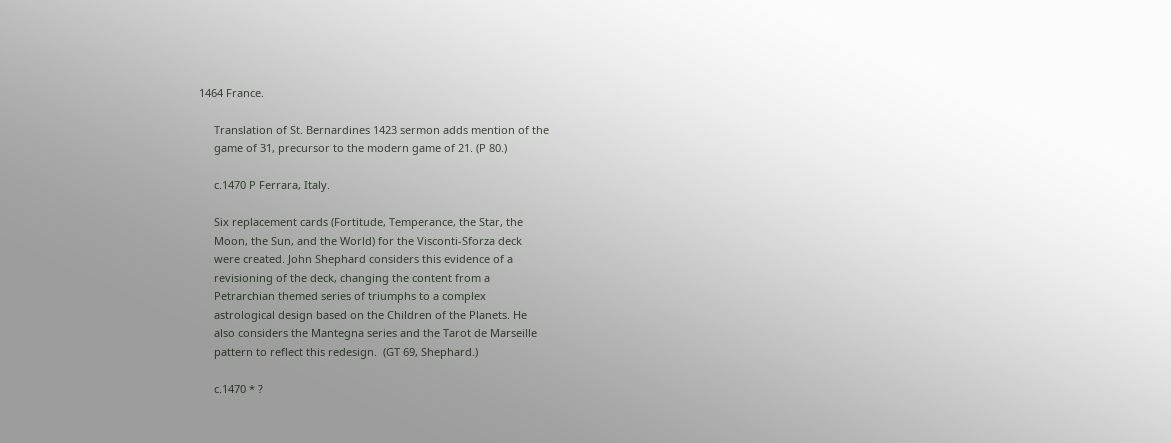1464 France.

     Translation of St. Bernardines 1423 sermon adds mention of the
     game of 31, precursor to the modern game of 21. (P 80.)

     c.1470 P Ferrara, Italy.

     Six replacement cards (Fortitude, Temperance, the Star, the
     Moon, the Sun, and the World) for the Visconti-Sforza deck
     were created. John Shephard considers this evidence of a
     revisioning of the deck, changing the content from a
     Petrarchian themed series of triumphs to a complex
     astrological design based on the Children of the Planets. He
     also considers the Mantegna series and the Tarot de Marseille
     pattern to reflect this redesign.  (GT 69, Shephard.)

     c.1470 * ?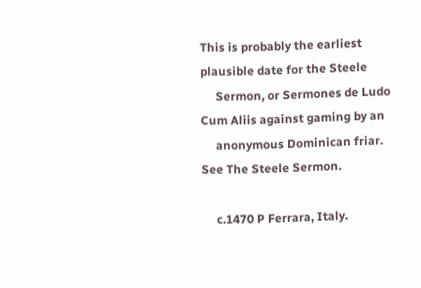This is probably the earliest plausible date for the Steele
     Sermon, or Sermones de Ludo Cum Aliis against gaming by an
     anonymous Dominican friar. See The Steele Sermon.

     c.1470 P Ferrara, Italy.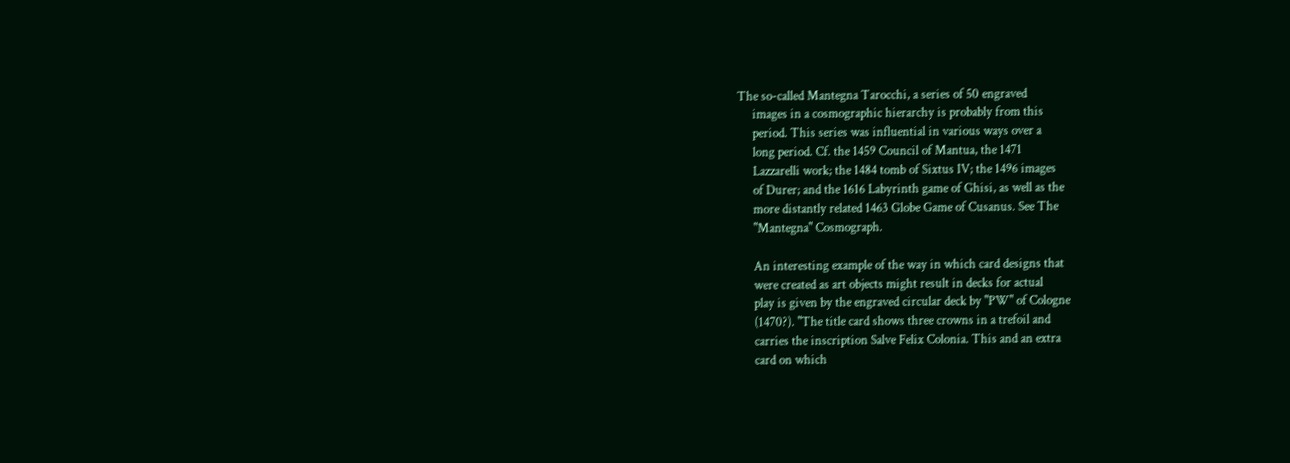The so-called Mantegna Tarocchi, a series of 50 engraved
     images in a cosmographic hierarchy is probably from this
     period. This series was influential in various ways over a
     long period. Cf. the 1459 Council of Mantua, the 1471
     Lazzarelli work; the 1484 tomb of Sixtus IV; the 1496 images
     of Durer; and the 1616 Labyrinth game of Ghisi, as well as the
     more distantly related 1463 Globe Game of Cusanus. See The
     "Mantegna" Cosmograph.

     An interesting example of the way in which card designs that
     were created as art objects might result in decks for actual
     play is given by the engraved circular deck by "PW" of Cologne
     (1470?). "The title card shows three crowns in a trefoil and
     carries the inscription Salve Felix Colonia. This and an extra
     card on which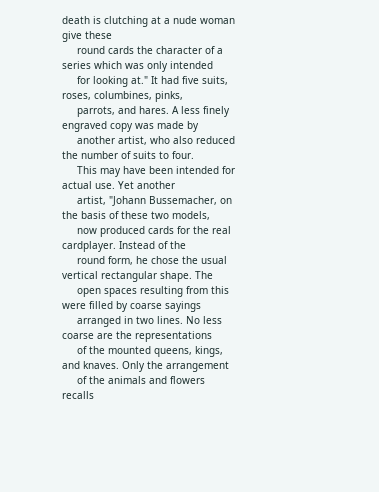death is clutching at a nude woman give these
     round cards the character of a series which was only intended
     for looking at." It had five suits, roses, columbines, pinks,
     parrots, and hares. A less finely engraved copy was made by
     another artist, who also reduced the number of suits to four.
     This may have been intended for actual use. Yet another
     artist, "Johann Bussemacher, on the basis of these two models,
     now produced cards for the real cardplayer. Instead of the
     round form, he chose the usual vertical rectangular shape. The
     open spaces resulting from this were filled by coarse sayings
     arranged in two lines. No less coarse are the representations
     of the mounted queens, kings, and knaves. Only the arrangement
     of the animals and flowers recalls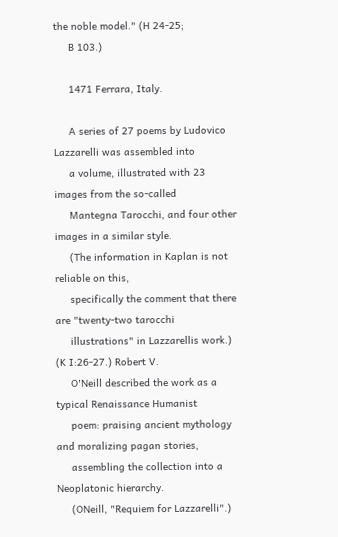the noble model." (H 24-25;
     B 103.)

     1471 Ferrara, Italy.

     A series of 27 poems by Ludovico Lazzarelli was assembled into
     a volume, illustrated with 23 images from the so-called
     Mantegna Tarocchi, and four other images in a similar style.
     (The information in Kaplan is not reliable on this,
     specifically the comment that there are "twenty-two tarocchi
     illustrations" in Lazzarellis work.) (K I:26-27.) Robert V.
     O'Neill described the work as a typical Renaissance Humanist
     poem: praising ancient mythology and moralizing pagan stories,
     assembling the collection into a Neoplatonic hierarchy.
     (ONeill, "Requiem for Lazzarelli".)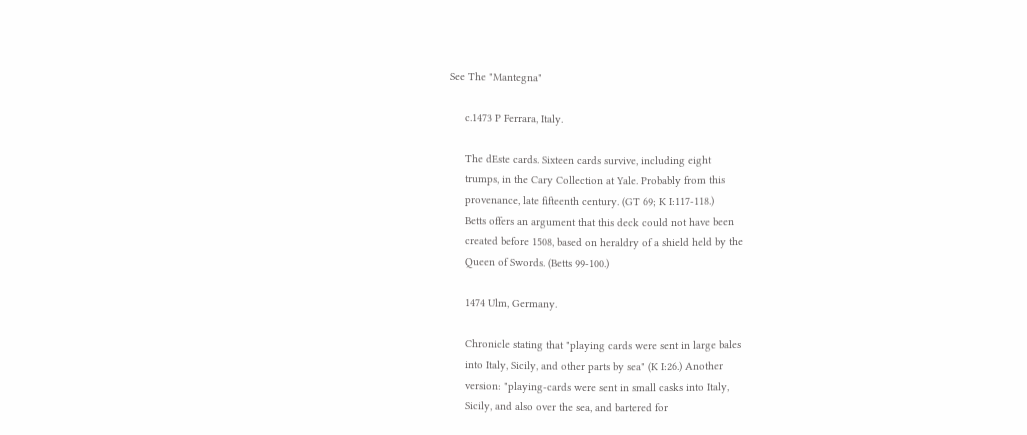See The "Mantegna"

     c.1473 P Ferrara, Italy.

     The dEste cards. Sixteen cards survive, including eight
     trumps, in the Cary Collection at Yale. Probably from this
     provenance, late fifteenth century. (GT 69; K I:117-118.)
     Betts offers an argument that this deck could not have been
     created before 1508, based on heraldry of a shield held by the
     Queen of Swords. (Betts 99-100.)

     1474 Ulm, Germany.

     Chronicle stating that "playing cards were sent in large bales
     into Italy, Sicily, and other parts by sea" (K I:26.) Another
     version: "playing-cards were sent in small casks into Italy,
     Sicily, and also over the sea, and bartered for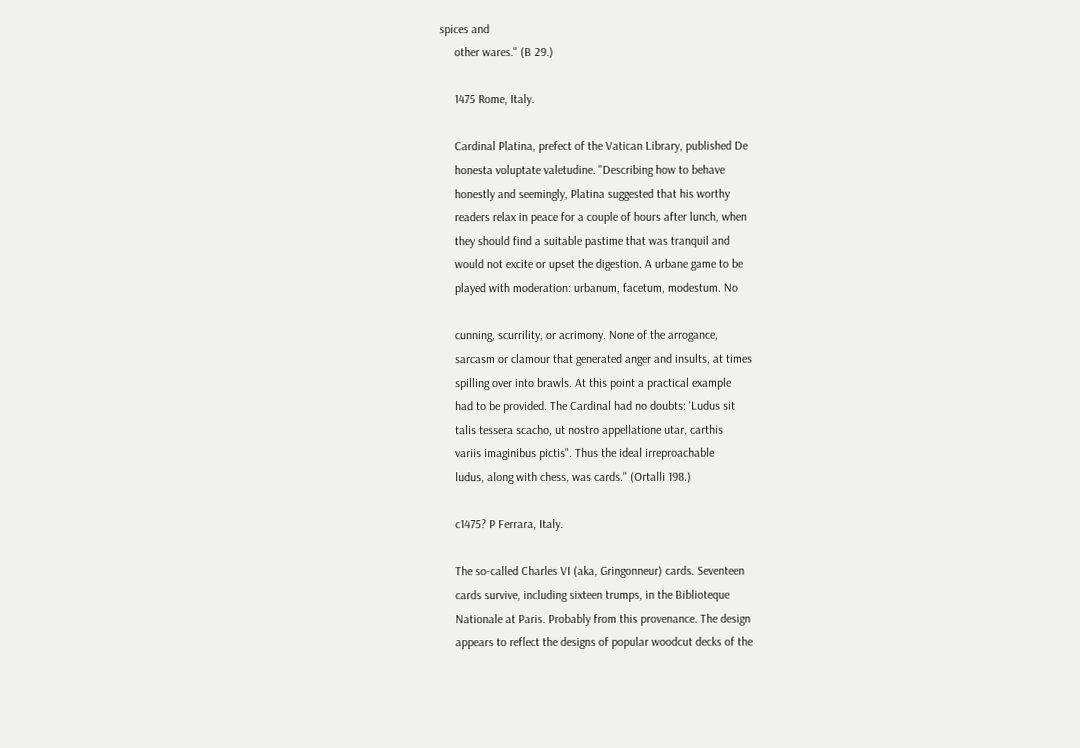spices and
     other wares." (B 29.)

     1475 Rome, Italy.

     Cardinal Platina, prefect of the Vatican Library, published De
     honesta voluptate valetudine. "Describing how to behave
     honestly and seemingly, Platina suggested that his worthy
     readers relax in peace for a couple of hours after lunch, when
     they should find a suitable pastime that was tranquil and
     would not excite or upset the digestion. A urbane game to be
     played with moderation: urbanum, facetum, modestum. No

     cunning, scurrility, or acrimony. None of the arrogance,
     sarcasm or clamour that generated anger and insults, at times
     spilling over into brawls. At this point a practical example
     had to be provided. The Cardinal had no doubts: 'Ludus sit
     talis tessera scacho, ut nostro appellatione utar, carthis
     variis imaginibus pictis". Thus the ideal irreproachable
     ludus, along with chess, was cards." (Ortalli 198.)

     c1475? P Ferrara, Italy.

     The so-called Charles VI (aka, Gringonneur) cards. Seventeen
     cards survive, including sixteen trumps, in the Biblioteque
     Nationale at Paris. Probably from this provenance. The design
     appears to reflect the designs of popular woodcut decks of the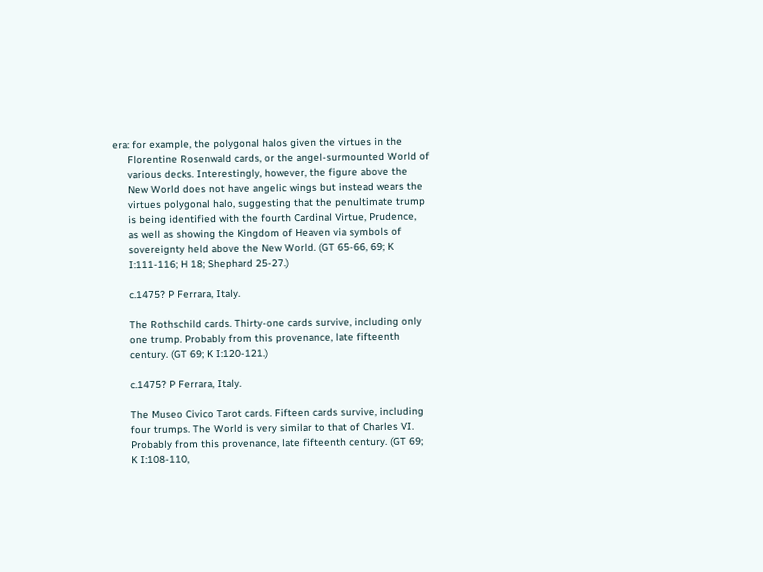era: for example, the polygonal halos given the virtues in the
     Florentine Rosenwald cards, or the angel-surmounted World of
     various decks. Interestingly, however, the figure above the
     New World does not have angelic wings but instead wears the
     virtues polygonal halo, suggesting that the penultimate trump
     is being identified with the fourth Cardinal Virtue, Prudence,
     as well as showing the Kingdom of Heaven via symbols of
     sovereignty held above the New World. (GT 65-66, 69; K
     I:111-116; H 18; Shephard 25-27.)

     c.1475? P Ferrara, Italy.

     The Rothschild cards. Thirty-one cards survive, including only
     one trump. Probably from this provenance, late fifteenth
     century. (GT 69; K I:120-121.)

     c.1475? P Ferrara, Italy.

     The Museo Civico Tarot cards. Fifteen cards survive, including
     four trumps. The World is very similar to that of Charles VI.
     Probably from this provenance, late fifteenth century. (GT 69;
     K I:108-110,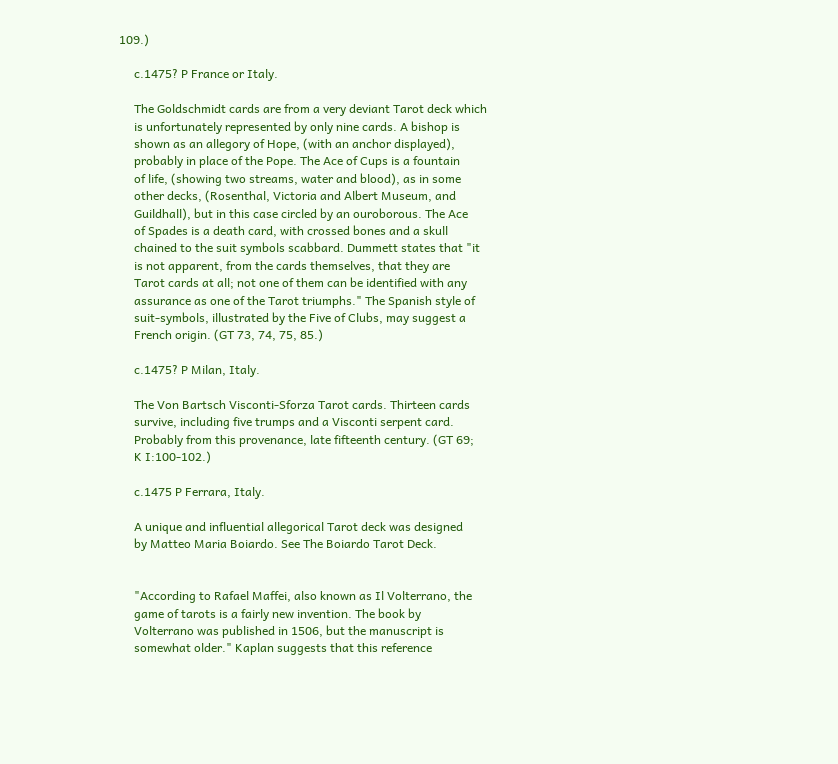109.)

     c.1475? P France or Italy.

     The Goldschmidt cards are from a very deviant Tarot deck which
     is unfortunately represented by only nine cards. A bishop is
     shown as an allegory of Hope, (with an anchor displayed),
     probably in place of the Pope. The Ace of Cups is a fountain
     of life, (showing two streams, water and blood), as in some
     other decks, (Rosenthal, Victoria and Albert Museum, and
     Guildhall), but in this case circled by an ouroborous. The Ace
     of Spades is a death card, with crossed bones and a skull
     chained to the suit symbols scabbard. Dummett states that "it
     is not apparent, from the cards themselves, that they are
     Tarot cards at all; not one of them can be identified with any
     assurance as one of the Tarot triumphs." The Spanish style of
     suit-symbols, illustrated by the Five of Clubs, may suggest a
     French origin. (GT 73, 74, 75, 85.)

     c.1475? P Milan, Italy.

     The Von Bartsch Visconti-Sforza Tarot cards. Thirteen cards
     survive, including five trumps and a Visconti serpent card.
     Probably from this provenance, late fifteenth century. (GT 69;
     K I:100-102.)

     c.1475 P Ferrara, Italy.

     A unique and influential allegorical Tarot deck was designed
     by Matteo Maria Boiardo. See The Boiardo Tarot Deck.


     "According to Rafael Maffei, also known as Il Volterrano, the
     game of tarots is a fairly new invention. The book by
     Volterrano was published in 1506, but the manuscript is
     somewhat older." Kaplan suggests that this reference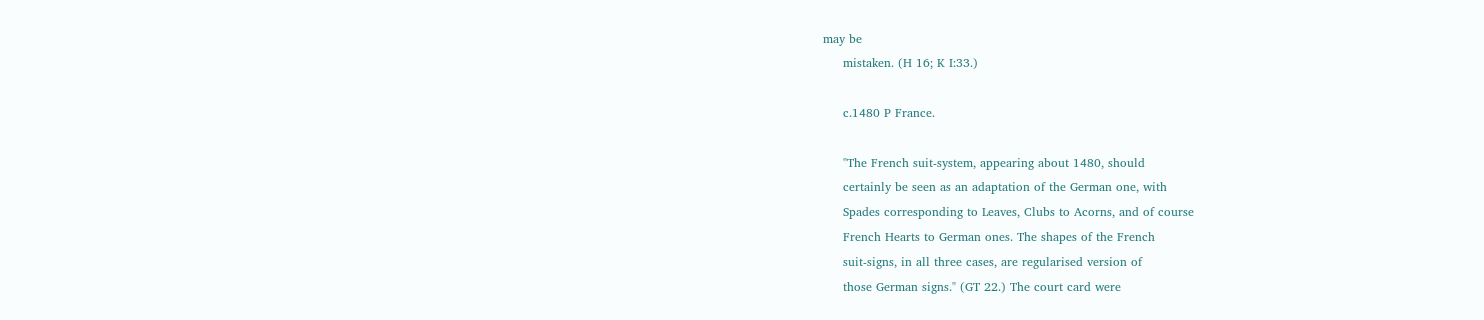may be
     mistaken. (H 16; K I:33.)

     c.1480 P France.

     "The French suit-system, appearing about 1480, should
     certainly be seen as an adaptation of the German one, with
     Spades corresponding to Leaves, Clubs to Acorns, and of course
     French Hearts to German ones. The shapes of the French
     suit-signs, in all three cases, are regularised version of
     those German signs." (GT 22.) The court card were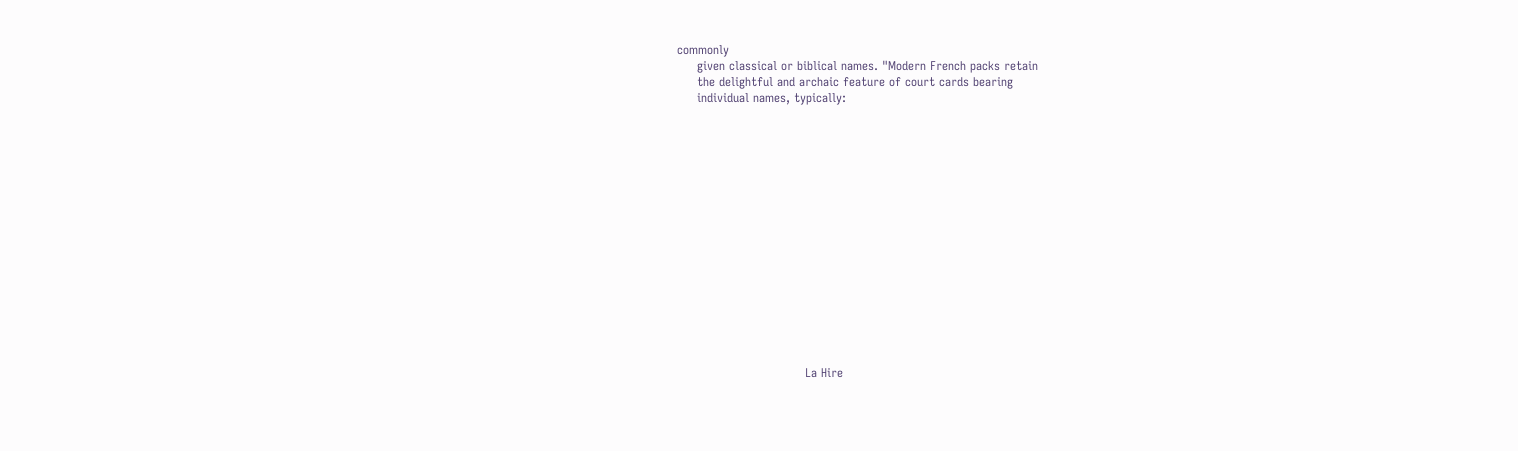commonly
     given classical or biblical names. "Modern French packs retain
     the delightful and archaic feature of court cards bearing
     individual names, typically:
















                                La Hire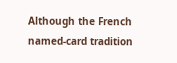Although the French named-card tradition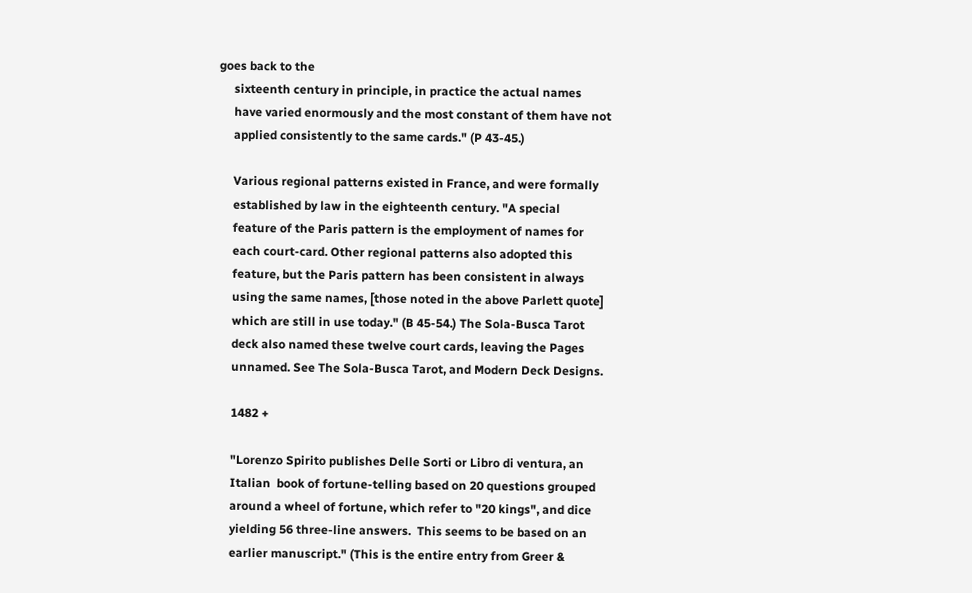goes back to the
     sixteenth century in principle, in practice the actual names
     have varied enormously and the most constant of them have not
     applied consistently to the same cards." (P 43-45.)

     Various regional patterns existed in France, and were formally
     established by law in the eighteenth century. "A special
     feature of the Paris pattern is the employment of names for
     each court-card. Other regional patterns also adopted this
     feature, but the Paris pattern has been consistent in always
     using the same names, [those noted in the above Parlett quote]
     which are still in use today." (B 45-54.) The Sola-Busca Tarot
     deck also named these twelve court cards, leaving the Pages
     unnamed. See The Sola-Busca Tarot, and Modern Deck Designs.

     1482 +

     "Lorenzo Spirito publishes Delle Sorti or Libro di ventura, an
     Italian  book of fortune-telling based on 20 questions grouped
     around a wheel of fortune, which refer to "20 kings", and dice
     yielding 56 three-line answers.  This seems to be based on an
     earlier manuscript." (This is the entire entry from Greer &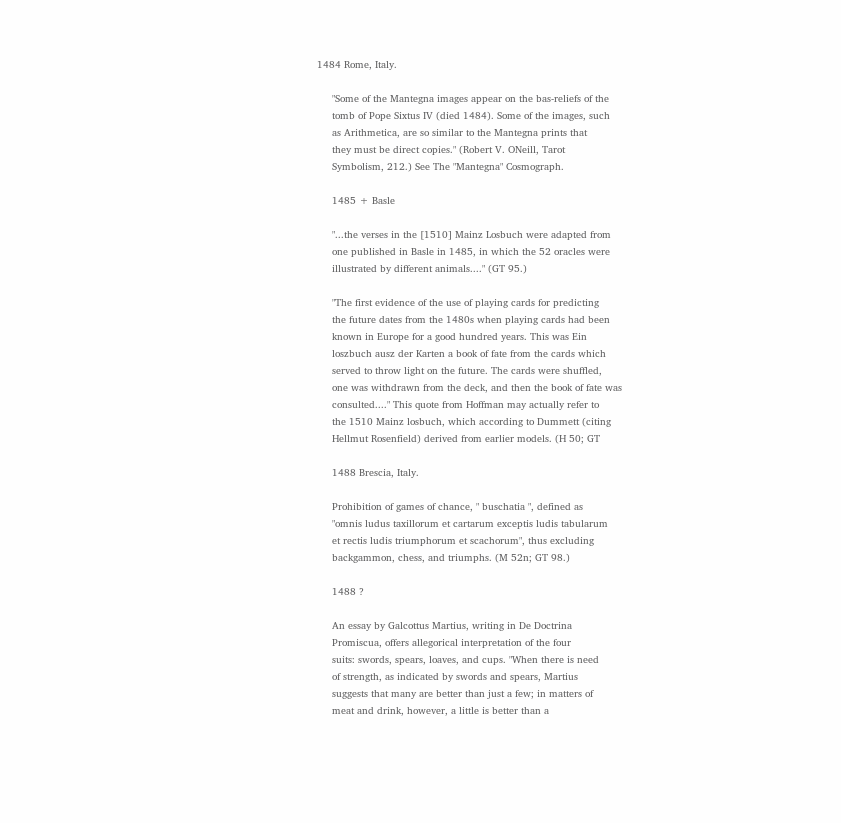1484 Rome, Italy.

     "Some of the Mantegna images appear on the bas-reliefs of the
     tomb of Pope Sixtus IV (died 1484). Some of the images, such
     as Arithmetica, are so similar to the Mantegna prints that
     they must be direct copies." (Robert V. ONeill, Tarot
     Symbolism, 212.) See The "Mantegna" Cosmograph.

     1485 + Basle

     "...the verses in the [1510] Mainz Losbuch were adapted from
     one published in Basle in 1485, in which the 52 oracles were
     illustrated by different animals...." (GT 95.)

     "The first evidence of the use of playing cards for predicting
     the future dates from the 1480s when playing cards had been
     known in Europe for a good hundred years. This was Ein
     loszbuch ausz der Karten a book of fate from the cards which
     served to throw light on the future. The cards were shuffled,
     one was withdrawn from the deck, and then the book of fate was
     consulted...." This quote from Hoffman may actually refer to
     the 1510 Mainz losbuch, which according to Dummett (citing
     Hellmut Rosenfield) derived from earlier models. (H 50; GT

     1488 Brescia, Italy.

     Prohibition of games of chance, " buschatia ", defined as
     "omnis ludus taxillorum et cartarum exceptis ludis tabularum
     et rectis ludis triumphorum et scachorum", thus excluding
     backgammon, chess, and triumphs. (M 52n; GT 98.)

     1488 ?

     An essay by Galcottus Martius, writing in De Doctrina
     Promiscua, offers allegorical interpretation of the four
     suits: swords, spears, loaves, and cups. "When there is need
     of strength, as indicated by swords and spears, Martius
     suggests that many are better than just a few; in matters of
     meat and drink, however, a little is better than a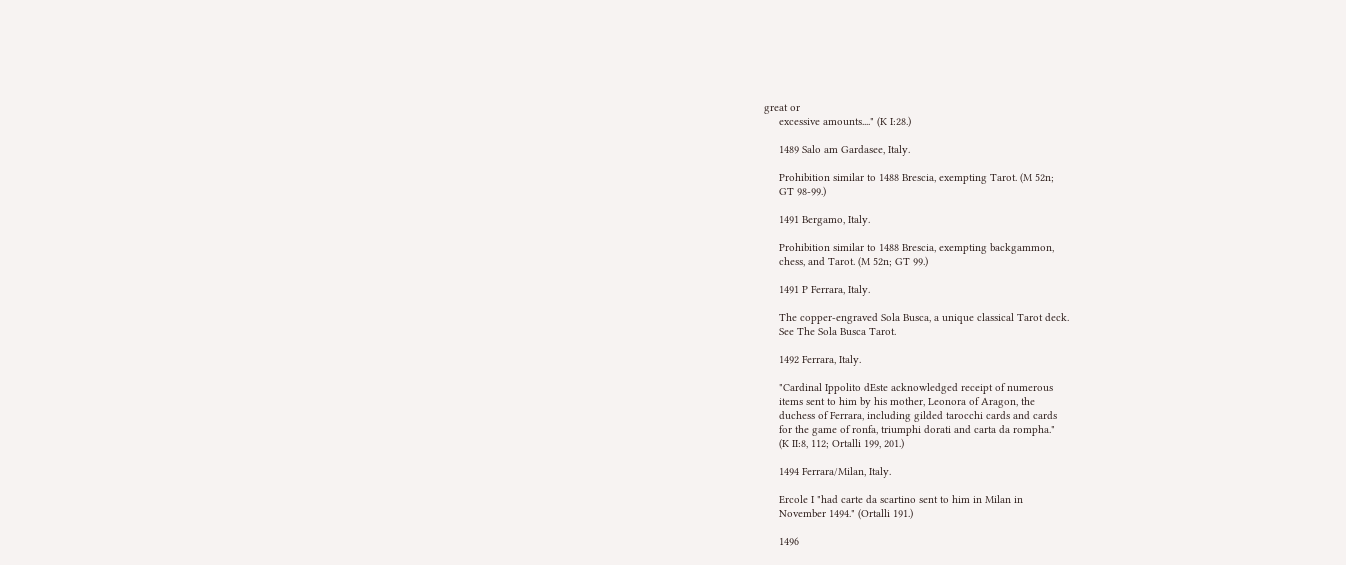great or
     excessive amounts...." (K I:28.)

     1489 Salo am Gardasee, Italy.

     Prohibition similar to 1488 Brescia, exempting Tarot. (M 52n;
     GT 98-99.)

     1491 Bergamo, Italy.

     Prohibition similar to 1488 Brescia, exempting backgammon,
     chess, and Tarot. (M 52n; GT 99.)

     1491 P Ferrara, Italy.

     The copper-engraved Sola Busca, a unique classical Tarot deck.
     See The Sola Busca Tarot.

     1492 Ferrara, Italy.

     "Cardinal Ippolito dEste acknowledged receipt of numerous
     items sent to him by his mother, Leonora of Aragon, the
     duchess of Ferrara, including gilded tarocchi cards and cards
     for the game of ronfa, triumphi dorati and carta da rompha."
     (K II:8, 112; Ortalli 199, 201.)

     1494 Ferrara/Milan, Italy.

     Ercole I "had carte da scartino sent to him in Milan in
     November 1494." (Ortalli 191.)

     1496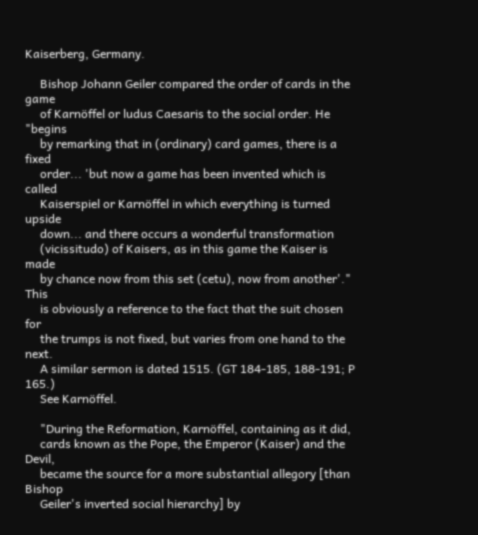Kaiserberg, Germany.

     Bishop Johann Geiler compared the order of cards in the game
     of Karnöffel or ludus Caesaris to the social order. He "begins
     by remarking that in (ordinary) card games, there is a fixed
     order... 'but now a game has been invented which is called
     Kaiserspiel or Karnöffel in which everything is turned upside
     down... and there occurs a wonderful transformation
     (vicissitudo) of Kaisers, as in this game the Kaiser is made
     by chance now from this set (cetu), now from another'." This
     is obviously a reference to the fact that the suit chosen for
     the trumps is not fixed, but varies from one hand to the next.
     A similar sermon is dated 1515. (GT 184-185, 188-191; P 165.)
     See Karnöffel.

     "During the Reformation, Karnöffel, containing as it did,
     cards known as the Pope, the Emperor (Kaiser) and the Devil,
     became the source for a more substantial allegory [than Bishop
     Geiler's inverted social hierarchy] by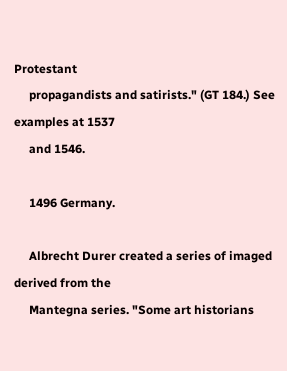Protestant
     propagandists and satirists." (GT 184.) See examples at 1537
     and 1546.

     1496 Germany.

     Albrecht Durer created a series of imaged derived from the
     Mantegna series. "Some art historians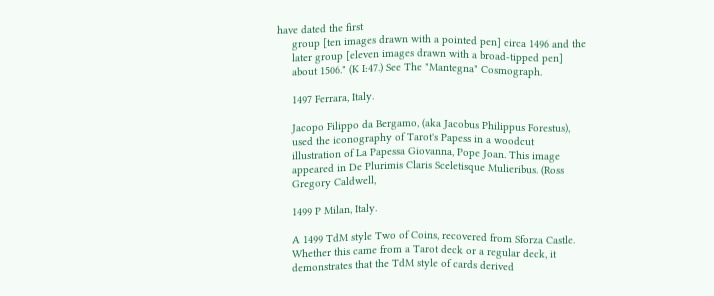have dated the first
     group [ten images drawn with a pointed pen] circa 1496 and the
     later group [eleven images drawn with a broad-tipped pen]
     about 1506." (K I:47.) See The "Mantegna" Cosmograph.

     1497 Ferrara, Italy.

     Jacopo Filippo da Bergamo, (aka Jacobus Philippus Forestus),
     used the iconography of Tarot's Papess in a woodcut
     illustration of La Papessa Giovanna, Pope Joan. This image
     appeared in De Plurimis Claris Sceletisque Mulieribus. (Ross
     Gregory Caldwell,

     1499 P Milan, Italy.

     A 1499 TdM style Two of Coins, recovered from Sforza Castle.
     Whether this came from a Tarot deck or a regular deck, it
     demonstrates that the TdM style of cards derived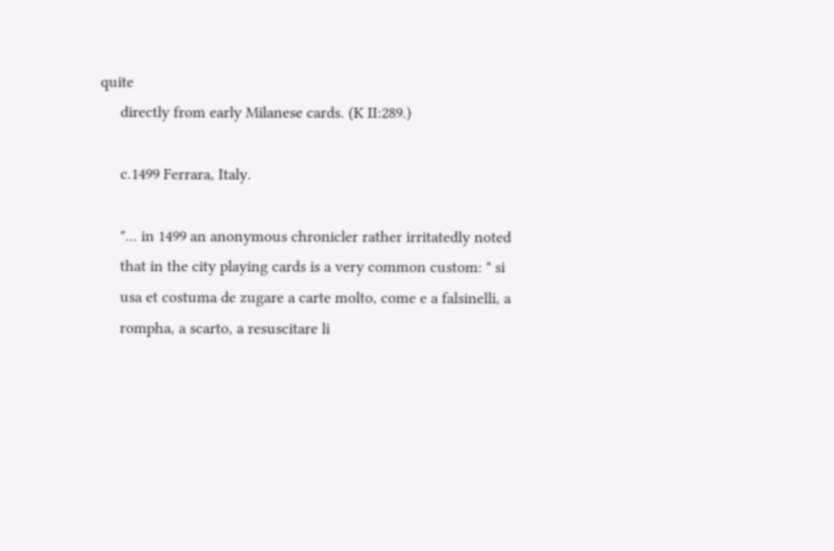quite
     directly from early Milanese cards. (K II:289.)

     c.1499 Ferrara, Italy.

     "... in 1499 an anonymous chronicler rather irritatedly noted
     that in the city playing cards is a very common custom: " si
     usa et costuma de zugare a carte molto, come e a falsinelli, a
     rompha, a scarto, a resuscitare li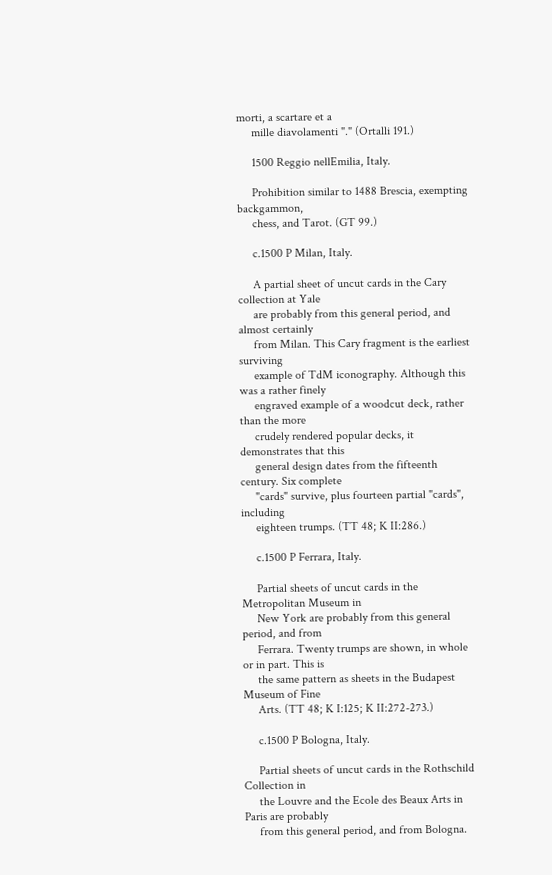morti, a scartare et a
     mille diavolamenti "." (Ortalli 191.)

     1500 Reggio nellEmilia, Italy.

     Prohibition similar to 1488 Brescia, exempting backgammon,
     chess, and Tarot. (GT 99.)

     c.1500 P Milan, Italy.

     A partial sheet of uncut cards in the Cary collection at Yale
     are probably from this general period, and almost certainly
     from Milan. This Cary fragment is the earliest surviving
     example of TdM iconography. Although this was a rather finely
     engraved example of a woodcut deck, rather than the more
     crudely rendered popular decks, it demonstrates that this
     general design dates from the fifteenth century. Six complete
     "cards" survive, plus fourteen partial "cards", including
     eighteen trumps. (TT 48; K II:286.)

     c.1500 P Ferrara, Italy.

     Partial sheets of uncut cards in the Metropolitan Museum in
     New York are probably from this general period, and from
     Ferrara. Twenty trumps are shown, in whole or in part. This is
     the same pattern as sheets in the Budapest Museum of Fine
     Arts. (TT 48; K I:125; K II:272-273.)

     c.1500 P Bologna, Italy.

     Partial sheets of uncut cards in the Rothschild Collection in
     the Louvre and the Ecole des Beaux Arts in Paris are probably
     from this general period, and from Bologna.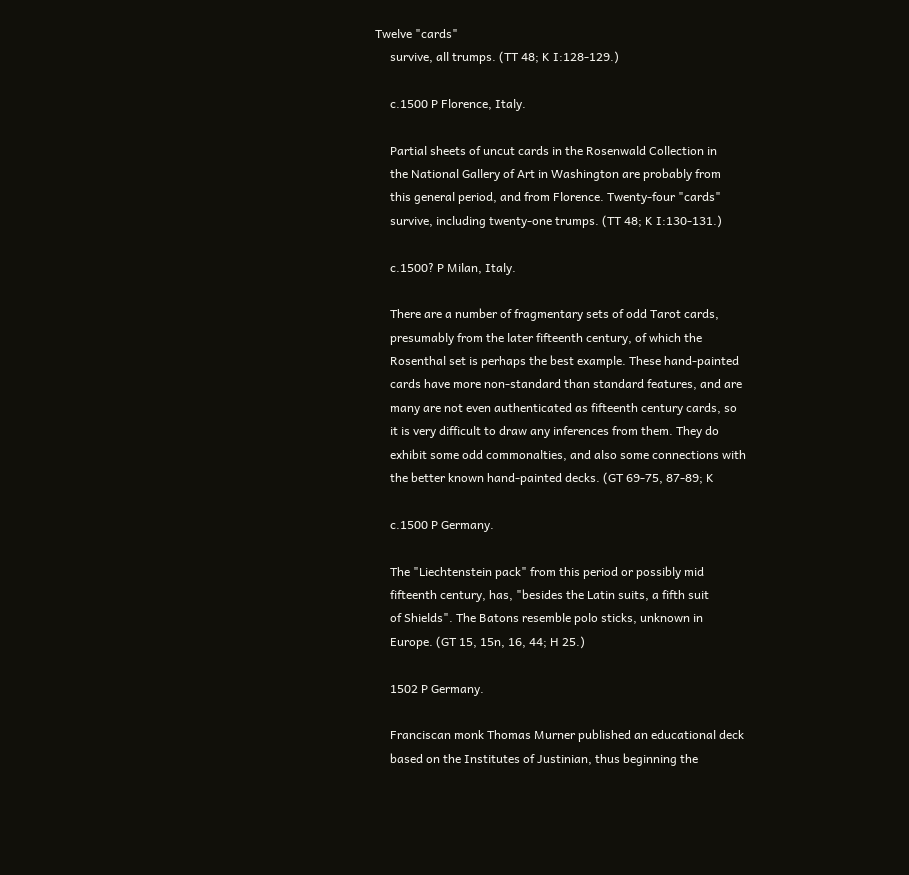Twelve "cards"
     survive, all trumps. (TT 48; K I:128-129.)

     c.1500 P Florence, Italy.

     Partial sheets of uncut cards in the Rosenwald Collection in
     the National Gallery of Art in Washington are probably from
     this general period, and from Florence. Twenty-four "cards"
     survive, including twenty-one trumps. (TT 48; K I:130-131.)

     c.1500? P Milan, Italy.

     There are a number of fragmentary sets of odd Tarot cards,
     presumably from the later fifteenth century, of which the
     Rosenthal set is perhaps the best example. These hand-painted
     cards have more non-standard than standard features, and are
     many are not even authenticated as fifteenth century cards, so
     it is very difficult to draw any inferences from them. They do
     exhibit some odd commonalties, and also some connections with
     the better known hand-painted decks. (GT 69-75, 87-89; K

     c.1500 P Germany.

     The "Liechtenstein pack" from this period or possibly mid
     fifteenth century, has, "besides the Latin suits, a fifth suit
     of Shields". The Batons resemble polo sticks, unknown in
     Europe. (GT 15, 15n, 16, 44; H 25.)

     1502 P Germany.

     Franciscan monk Thomas Murner published an educational deck
     based on the Institutes of Justinian, thus beginning the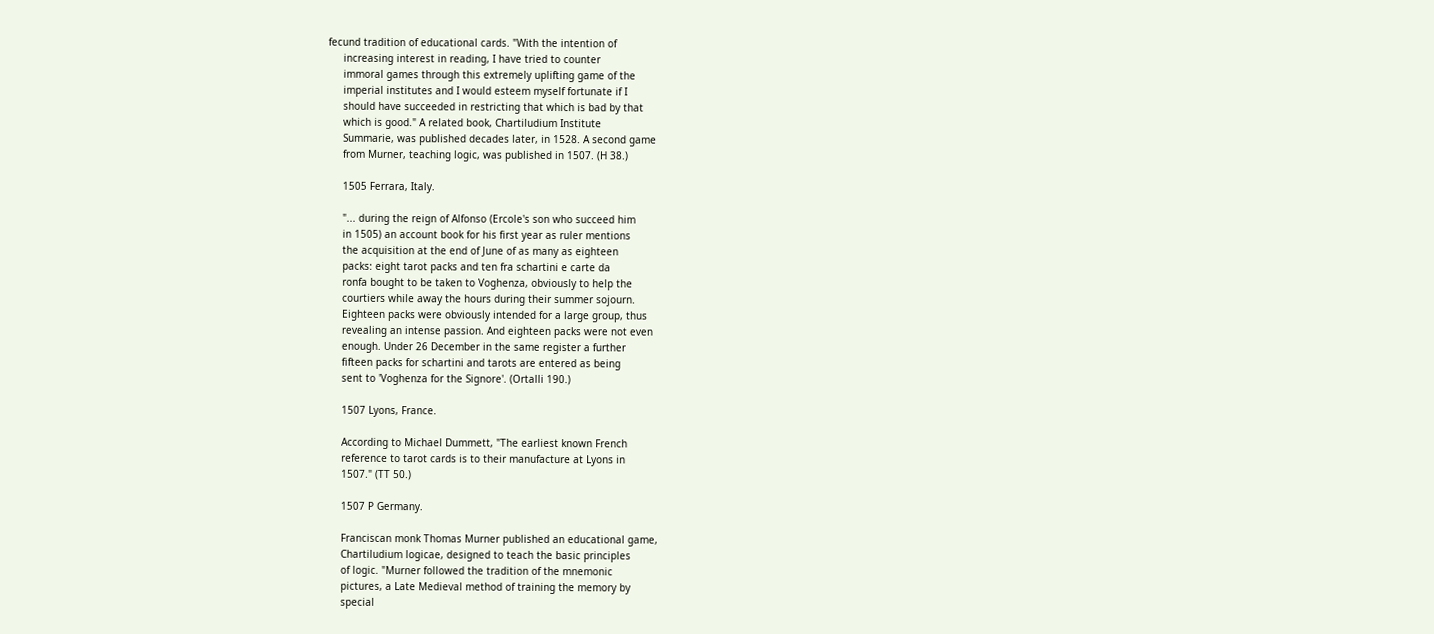fecund tradition of educational cards. "With the intention of
     increasing interest in reading, I have tried to counter
     immoral games through this extremely uplifting game of the
     imperial institutes and I would esteem myself fortunate if I
     should have succeeded in restricting that which is bad by that
     which is good." A related book, Chartiludium Institute
     Summarie, was published decades later, in 1528. A second game
     from Murner, teaching logic, was published in 1507. (H 38.)

     1505 Ferrara, Italy.

     "... during the reign of Alfonso (Ercole's son who succeed him
     in 1505) an account book for his first year as ruler mentions
     the acquisition at the end of June of as many as eighteen
     packs: eight tarot packs and ten fra schartini e carte da
     ronfa bought to be taken to Voghenza, obviously to help the
     courtiers while away the hours during their summer sojourn.
     Eighteen packs were obviously intended for a large group, thus
     revealing an intense passion. And eighteen packs were not even
     enough. Under 26 December in the same register a further
     fifteen packs for schartini and tarots are entered as being
     sent to 'Voghenza for the Signore'. (Ortalli 190.)

     1507 Lyons, France.

     According to Michael Dummett, "The earliest known French
     reference to tarot cards is to their manufacture at Lyons in
     1507." (TT 50.)

     1507 P Germany.

     Franciscan monk Thomas Murner published an educational game,
     Chartiludium logicae, designed to teach the basic principles
     of logic. "Murner followed the tradition of the mnemonic
     pictures, a Late Medieval method of training the memory by
     special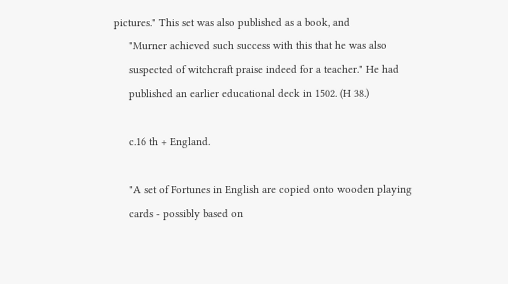pictures." This set was also published as a book, and
     "Murner achieved such success with this that he was also
     suspected of witchcraft praise indeed for a teacher." He had
     published an earlier educational deck in 1502. (H 38.)

     c.16 th + England.

     "A set of Fortunes in English are copied onto wooden playing
     cards - possibly based on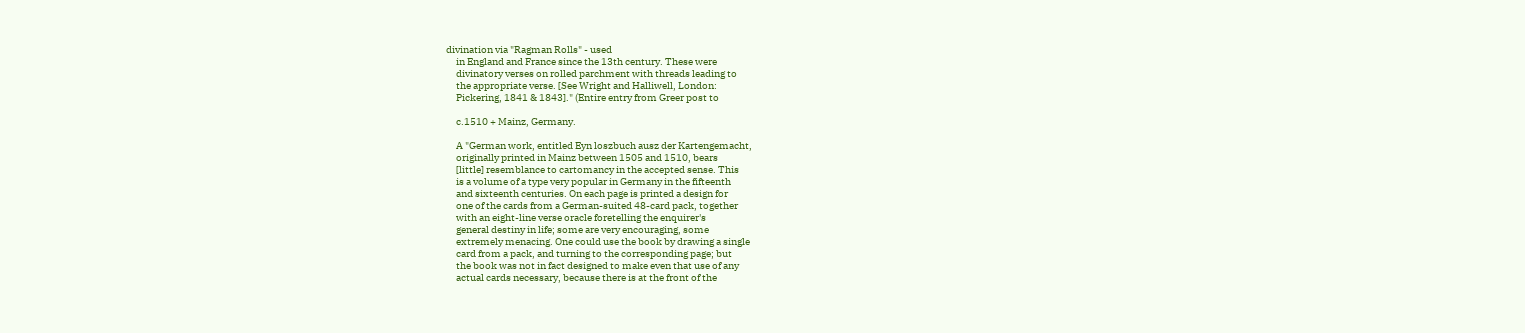divination via "Ragman Rolls" - used
     in England and France since the 13th century. These were
     divinatory verses on rolled parchment with threads leading to
     the appropriate verse. [See Wright and Halliwell, London:
     Pickering, 1841 & 1843]." (Entire entry from Greer post to

     c.1510 + Mainz, Germany.

     A "German work, entitled Eyn loszbuch ausz der Kartengemacht,
     originally printed in Mainz between 1505 and 1510, bears
     [little] resemblance to cartomancy in the accepted sense. This
     is a volume of a type very popular in Germany in the fifteenth
     and sixteenth centuries. On each page is printed a design for
     one of the cards from a German-suited 48-card pack, together
     with an eight-line verse oracle foretelling the enquirer's
     general destiny in life; some are very encouraging, some
     extremely menacing. One could use the book by drawing a single
     card from a pack, and turning to the corresponding page; but
     the book was not in fact designed to make even that use of any
     actual cards necessary, because there is at the front of the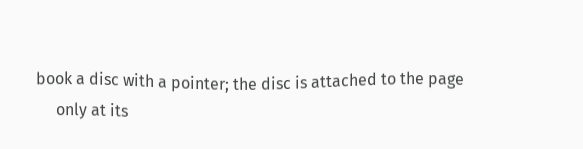book a disc with a pointer; the disc is attached to the page
     only at its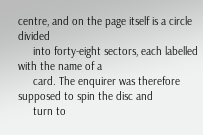centre, and on the page itself is a circle divided
     into forty-eight sectors, each labelled with the name of a
     card. The enquirer was therefore supposed to spin the disc and
     turn to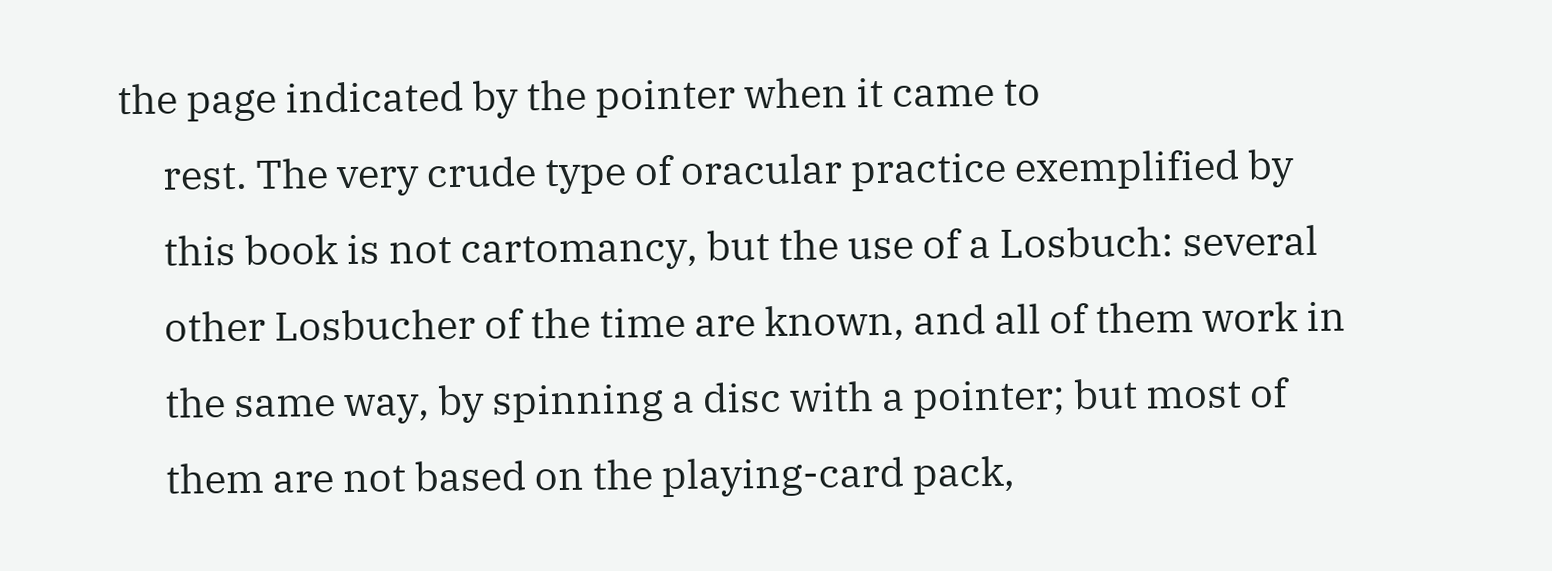the page indicated by the pointer when it came to
     rest. The very crude type of oracular practice exemplified by
     this book is not cartomancy, but the use of a Losbuch: several
     other Losbucher of the time are known, and all of them work in
     the same way, by spinning a disc with a pointer; but most of
     them are not based on the playing-card pack,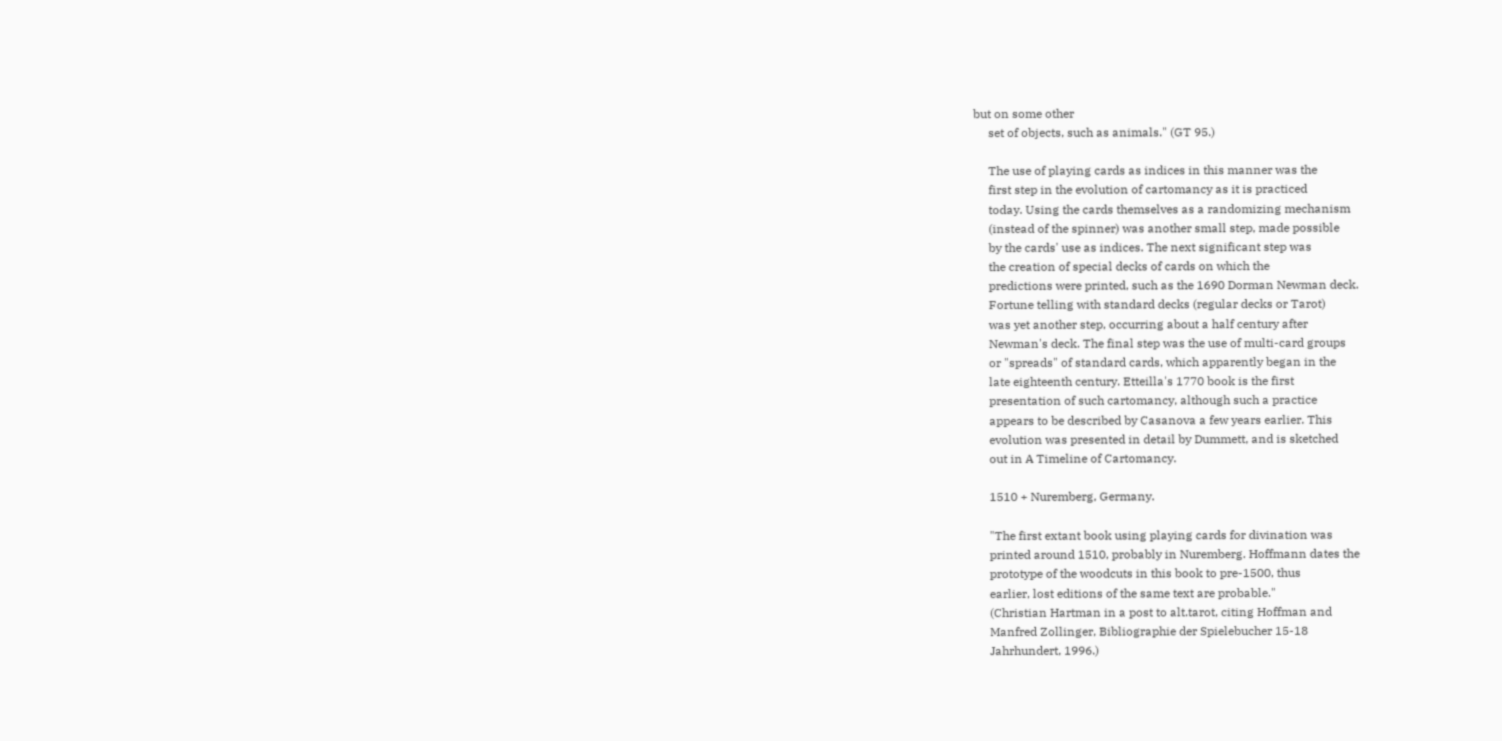but on some other
     set of objects, such as animals." (GT 95.)

     The use of playing cards as indices in this manner was the
     first step in the evolution of cartomancy as it is practiced
     today. Using the cards themselves as a randomizing mechanism
     (instead of the spinner) was another small step, made possible
     by the cards' use as indices. The next significant step was
     the creation of special decks of cards on which the
     predictions were printed, such as the 1690 Dorman Newman deck.
     Fortune telling with standard decks (regular decks or Tarot)
     was yet another step, occurring about a half century after
     Newman's deck. The final step was the use of multi-card groups
     or "spreads" of standard cards, which apparently began in the
     late eighteenth century. Etteilla's 1770 book is the first
     presentation of such cartomancy, although such a practice
     appears to be described by Casanova a few years earlier. This
     evolution was presented in detail by Dummett, and is sketched
     out in A Timeline of Cartomancy.

     1510 + Nuremberg, Germany.

     "The first extant book using playing cards for divination was
     printed around 1510, probably in Nuremberg. Hoffmann dates the
     prototype of the woodcuts in this book to pre-1500, thus
     earlier, lost editions of the same text are probable."
     (Christian Hartman in a post to alt.tarot, citing Hoffman and
     Manfred Zollinger, Bibliographie der Spielebucher 15-18
     Jahrhundert, 1996.)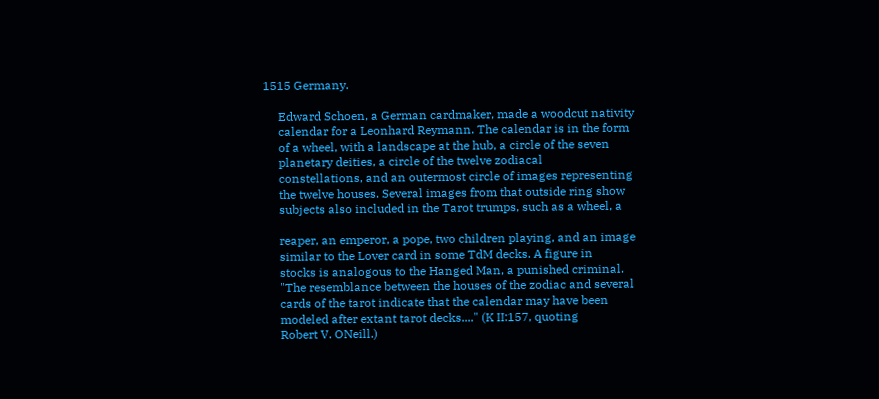1515 Germany.

     Edward Schoen, a German cardmaker, made a woodcut nativity
     calendar for a Leonhard Reymann. The calendar is in the form
     of a wheel, with a landscape at the hub, a circle of the seven
     planetary deities, a circle of the twelve zodiacal
     constellations, and an outermost circle of images representing
     the twelve houses. Several images from that outside ring show
     subjects also included in the Tarot trumps, such as a wheel, a

     reaper, an emperor, a pope, two children playing, and an image
     similar to the Lover card in some TdM decks. A figure in
     stocks is analogous to the Hanged Man, a punished criminal.
     "The resemblance between the houses of the zodiac and several
     cards of the tarot indicate that the calendar may have been
     modeled after extant tarot decks...." (K II:157, quoting
     Robert V. ONeill.)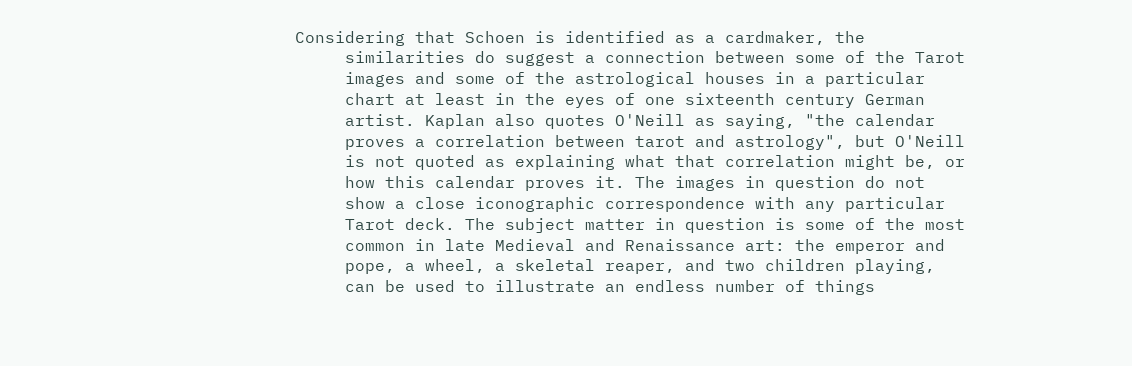Considering that Schoen is identified as a cardmaker, the
     similarities do suggest a connection between some of the Tarot
     images and some of the astrological houses in a particular
     chart at least in the eyes of one sixteenth century German
     artist. Kaplan also quotes O'Neill as saying, "the calendar
     proves a correlation between tarot and astrology", but O'Neill
     is not quoted as explaining what that correlation might be, or
     how this calendar proves it. The images in question do not
     show a close iconographic correspondence with any particular
     Tarot deck. The subject matter in question is some of the most
     common in late Medieval and Renaissance art: the emperor and
     pope, a wheel, a skeletal reaper, and two children playing,
     can be used to illustrate an endless number of things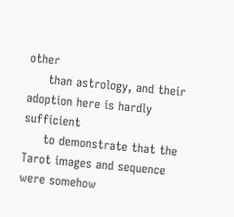other
     than astrology, and their adoption here is hardly sufficient
     to demonstrate that the Tarot images and sequence were somehow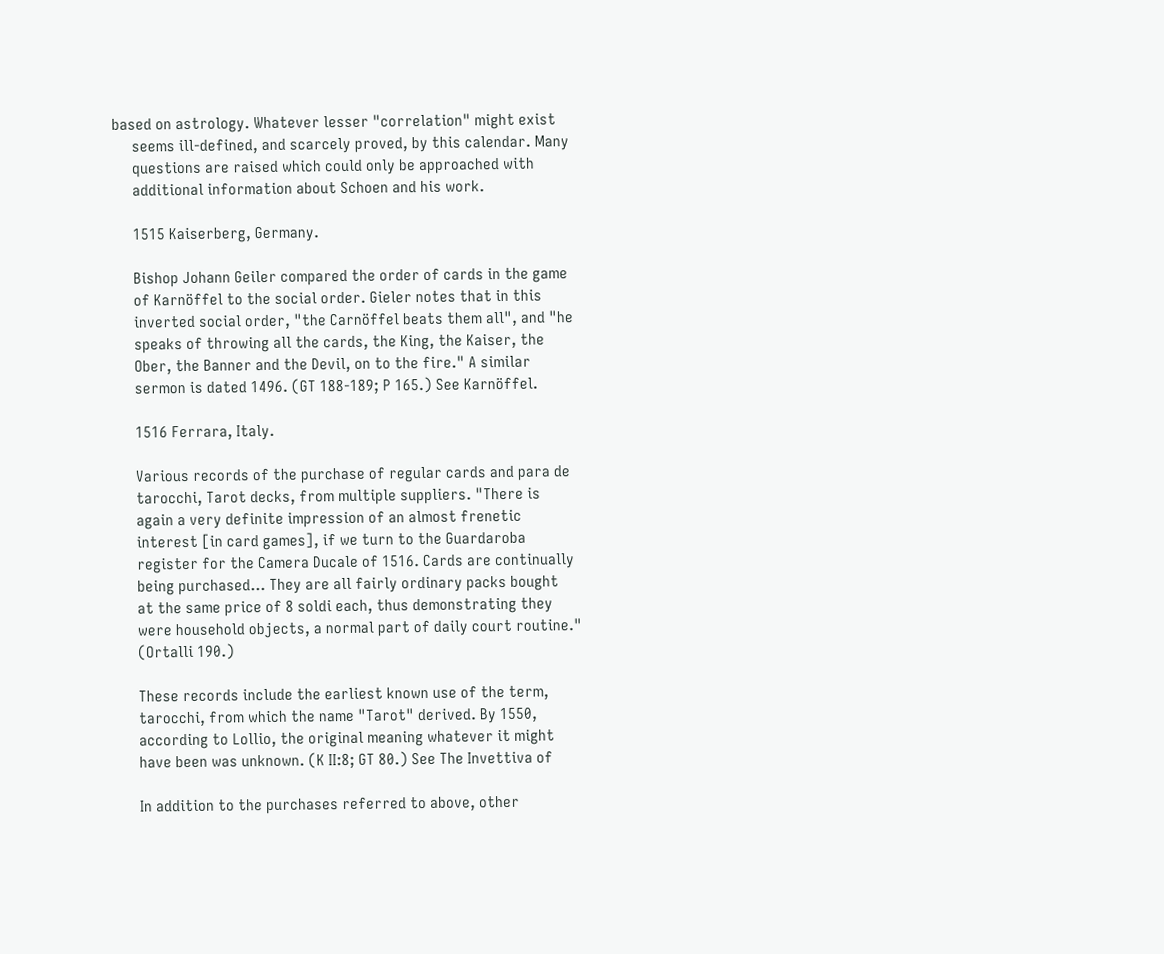based on astrology. Whatever lesser "correlation" might exist
     seems ill-defined, and scarcely proved, by this calendar. Many
     questions are raised which could only be approached with
     additional information about Schoen and his work.

     1515 Kaiserberg, Germany.

     Bishop Johann Geiler compared the order of cards in the game
     of Karnöffel to the social order. Gieler notes that in this
     inverted social order, "the Carnöffel beats them all", and "he
     speaks of throwing all the cards, the King, the Kaiser, the
     Ober, the Banner and the Devil, on to the fire." A similar
     sermon is dated 1496. (GT 188-189; P 165.) See Karnöffel.

     1516 Ferrara, Italy.

     Various records of the purchase of regular cards and para de
     tarocchi, Tarot decks, from multiple suppliers. "There is
     again a very definite impression of an almost frenetic
     interest [in card games], if we turn to the Guardaroba
     register for the Camera Ducale of 1516. Cards are continually
     being purchased... They are all fairly ordinary packs bought
     at the same price of 8 soldi each, thus demonstrating they
     were household objects, a normal part of daily court routine."
     (Ortalli 190.)

     These records include the earliest known use of the term,
     tarocchi, from which the name "Tarot" derived. By 1550,
     according to Lollio, the original meaning whatever it might
     have been was unknown. (K II:8; GT 80.) See The Invettiva of

     In addition to the purchases referred to above, other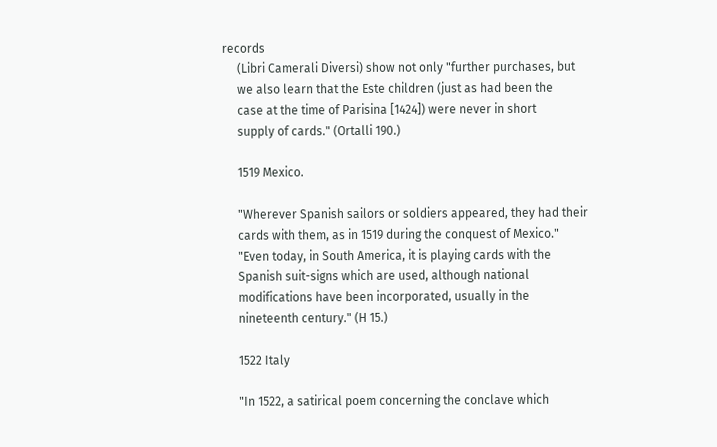records
     (Libri Camerali Diversi) show not only "further purchases, but
     we also learn that the Este children (just as had been the
     case at the time of Parisina [1424]) were never in short
     supply of cards." (Ortalli 190.)

     1519 Mexico.

     "Wherever Spanish sailors or soldiers appeared, they had their
     cards with them, as in 1519 during the conquest of Mexico."
     "Even today, in South America, it is playing cards with the
     Spanish suit-signs which are used, although national
     modifications have been incorporated, usually in the
     nineteenth century." (H 15.)

     1522 Italy

     "In 1522, a satirical poem concerning the conclave which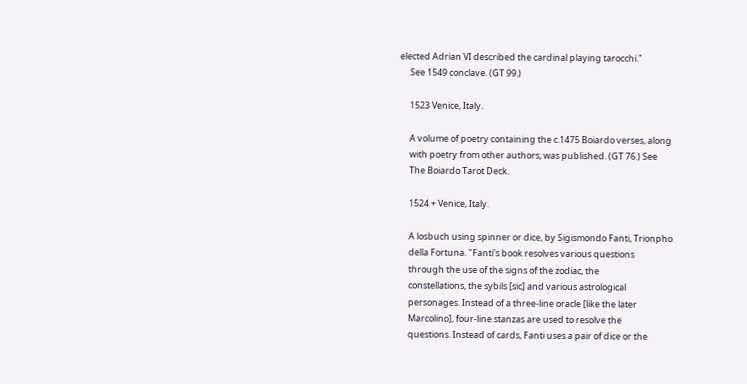elected Adrian VI described the cardinal playing tarocchi."
     See 1549 conclave. (GT 99.)

     1523 Venice, Italy.

     A volume of poetry containing the c.1475 Boiardo verses, along
     with poetry from other authors, was published. (GT 76.) See
     The Boiardo Tarot Deck.

     1524 + Venice, Italy.

     A losbuch using spinner or dice, by Sigismondo Fanti, Trionpho
     della Fortuna. "Fanti's book resolves various questions
     through the use of the signs of the zodiac, the
     constellations, the sybils [sic] and various astrological
     personages. Instead of a three-line oracle [like the later
     Marcolino], four-line stanzas are used to resolve the
     questions. Instead of cards, Fanti uses a pair of dice or the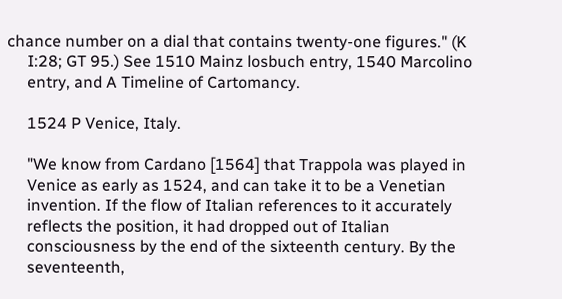chance number on a dial that contains twenty-one figures." (K
     I:28; GT 95.) See 1510 Mainz losbuch entry, 1540 Marcolino
     entry, and A Timeline of Cartomancy.

     1524 P Venice, Italy.

     "We know from Cardano [1564] that Trappola was played in
     Venice as early as 1524, and can take it to be a Venetian
     invention. If the flow of Italian references to it accurately
     reflects the position, it had dropped out of Italian
     consciousness by the end of the sixteenth century. By the
     seventeenth,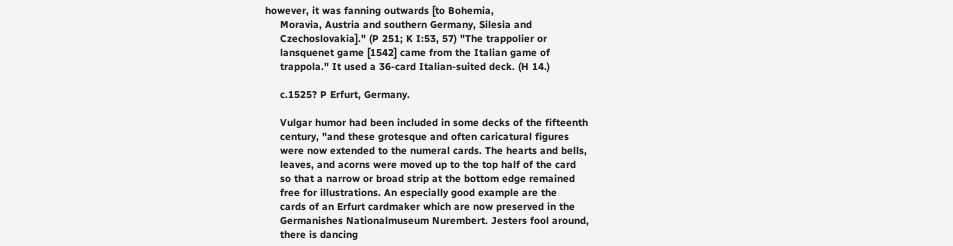however, it was fanning outwards [to Bohemia,
     Moravia, Austria and southern Germany, Silesia and
     Czechoslovakia]." (P 251; K I:53, 57) "The trappolier or
     lansquenet game [1542] came from the Italian game of
     trappola." It used a 36-card Italian-suited deck. (H 14.)

     c.1525? P Erfurt, Germany.

     Vulgar humor had been included in some decks of the fifteenth
     century, "and these grotesque and often caricatural figures
     were now extended to the numeral cards. The hearts and bells,
     leaves, and acorns were moved up to the top half of the card
     so that a narrow or broad strip at the bottom edge remained
     free for illustrations. An especially good example are the
     cards of an Erfurt cardmaker which are now preserved in the
     Germanishes Nationalmuseum Nurembert. Jesters fool around,
     there is dancing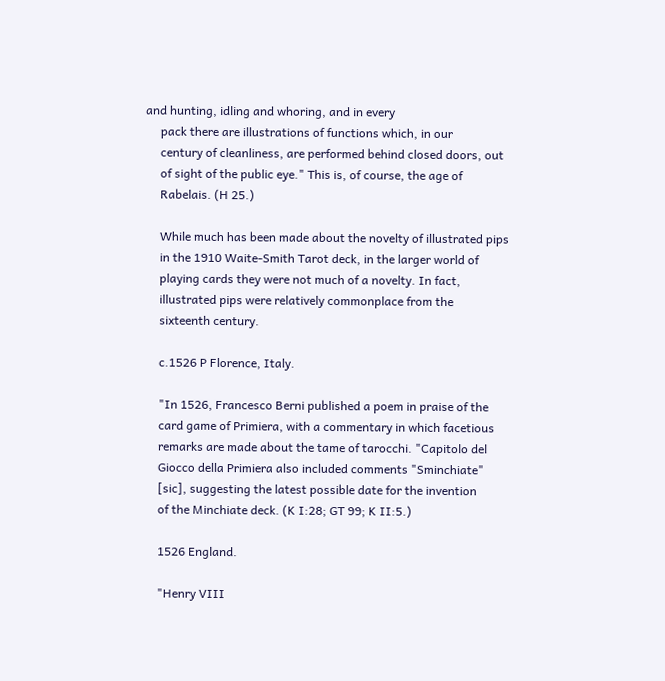and hunting, idling and whoring, and in every
     pack there are illustrations of functions which, in our
     century of cleanliness, are performed behind closed doors, out
     of sight of the public eye." This is, of course, the age of
     Rabelais. (H 25.)

     While much has been made about the novelty of illustrated pips
     in the 1910 Waite-Smith Tarot deck, in the larger world of
     playing cards they were not much of a novelty. In fact,
     illustrated pips were relatively commonplace from the
     sixteenth century.

     c.1526 P Florence, Italy.

     "In 1526, Francesco Berni published a poem in praise of the
     card game of Primiera, with a commentary in which facetious
     remarks are made about the tame of tarocchi. "Capitolo del
     Giocco della Primiera also included comments "Sminchiate"
     [sic], suggesting the latest possible date for the invention
     of the Minchiate deck. (K I:28; GT 99; K II:5.)

     1526 England.

     "Henry VIII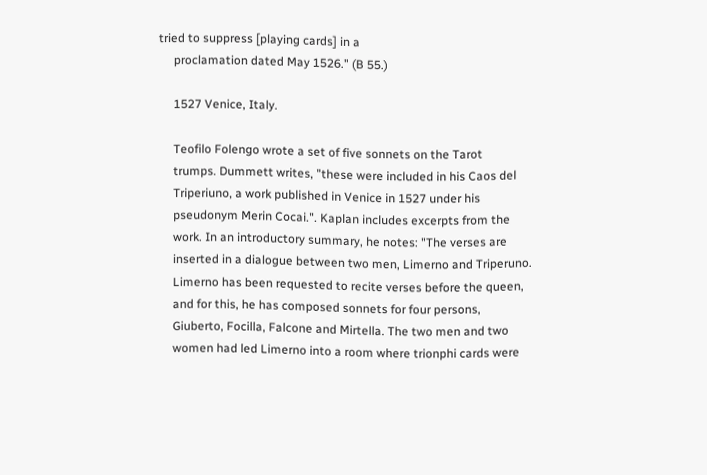tried to suppress [playing cards] in a
     proclamation dated May 1526." (B 55.)

     1527 Venice, Italy.

     Teofilo Folengo wrote a set of five sonnets on the Tarot
     trumps. Dummett writes, "these were included in his Caos del
     Triperiuno, a work published in Venice in 1527 under his
     pseudonym Merin Cocai.". Kaplan includes excerpts from the
     work. In an introductory summary, he notes: "The verses are
     inserted in a dialogue between two men, Limerno and Triperuno.
     Limerno has been requested to recite verses before the queen,
     and for this, he has composed sonnets for four persons,
     Giuberto, Focilla, Falcone and Mirtella. The two men and two
     women had led Limerno into a room where trionphi cards were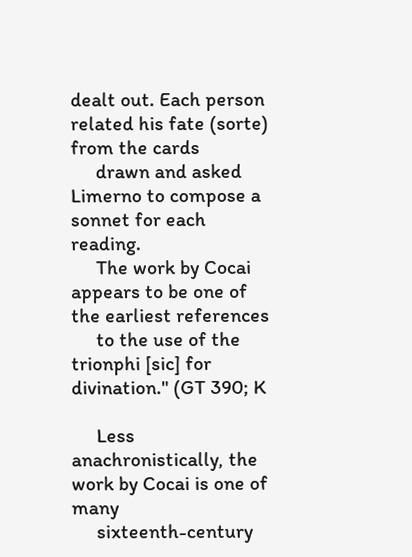dealt out. Each person related his fate (sorte) from the cards
     drawn and asked Limerno to compose a sonnet for each reading.
     The work by Cocai appears to be one of the earliest references
     to the use of the trionphi [sic] for divination." (GT 390; K

     Less anachronistically, the work by Cocai is one of many
     sixteenth-century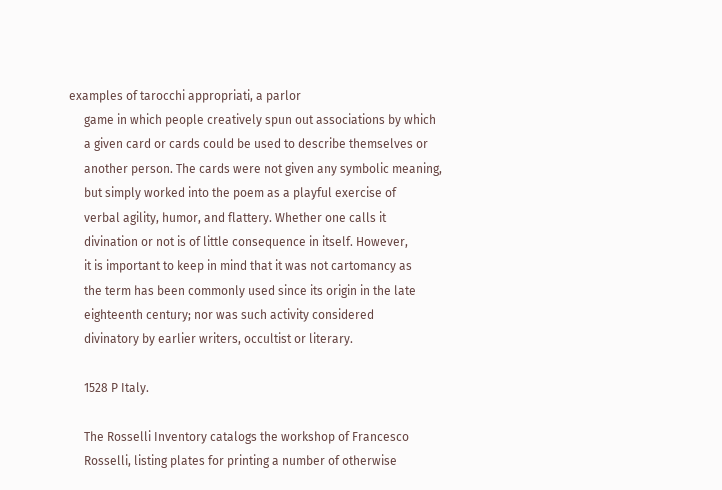examples of tarocchi appropriati, a parlor
     game in which people creatively spun out associations by which
     a given card or cards could be used to describe themselves or
     another person. The cards were not given any symbolic meaning,
     but simply worked into the poem as a playful exercise of
     verbal agility, humor, and flattery. Whether one calls it
     divination or not is of little consequence in itself. However,
     it is important to keep in mind that it was not cartomancy as
     the term has been commonly used since its origin in the late
     eighteenth century; nor was such activity considered
     divinatory by earlier writers, occultist or literary.

     1528 P Italy.

     The Rosselli Inventory catalogs the workshop of Francesco
     Rosselli, listing plates for printing a number of otherwise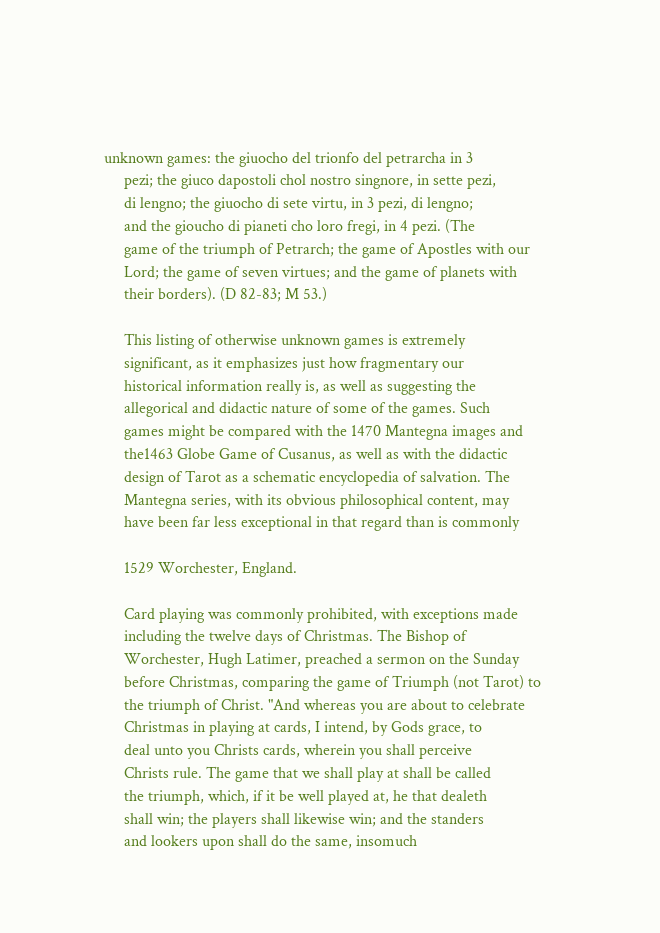unknown games: the giuocho del trionfo del petrarcha in 3
     pezi; the giuco dapostoli chol nostro singnore, in sette pezi,
     di lengno; the giuocho di sete virtu, in 3 pezi, di lengno;
     and the gioucho di pianeti cho loro fregi, in 4 pezi. (The
     game of the triumph of Petrarch; the game of Apostles with our
     Lord; the game of seven virtues; and the game of planets with
     their borders). (D 82-83; M 53.)

     This listing of otherwise unknown games is extremely
     significant, as it emphasizes just how fragmentary our
     historical information really is, as well as suggesting the
     allegorical and didactic nature of some of the games. Such
     games might be compared with the 1470 Mantegna images and
     the1463 Globe Game of Cusanus, as well as with the didactic
     design of Tarot as a schematic encyclopedia of salvation. The
     Mantegna series, with its obvious philosophical content, may
     have been far less exceptional in that regard than is commonly

     1529 Worchester, England.

     Card playing was commonly prohibited, with exceptions made
     including the twelve days of Christmas. The Bishop of
     Worchester, Hugh Latimer, preached a sermon on the Sunday
     before Christmas, comparing the game of Triumph (not Tarot) to
     the triumph of Christ. "And whereas you are about to celebrate
     Christmas in playing at cards, I intend, by Gods grace, to
     deal unto you Christs cards, wherein you shall perceive
     Christs rule. The game that we shall play at shall be called
     the triumph, which, if it be well played at, he that dealeth
     shall win; the players shall likewise win; and the standers
     and lookers upon shall do the same, insomuch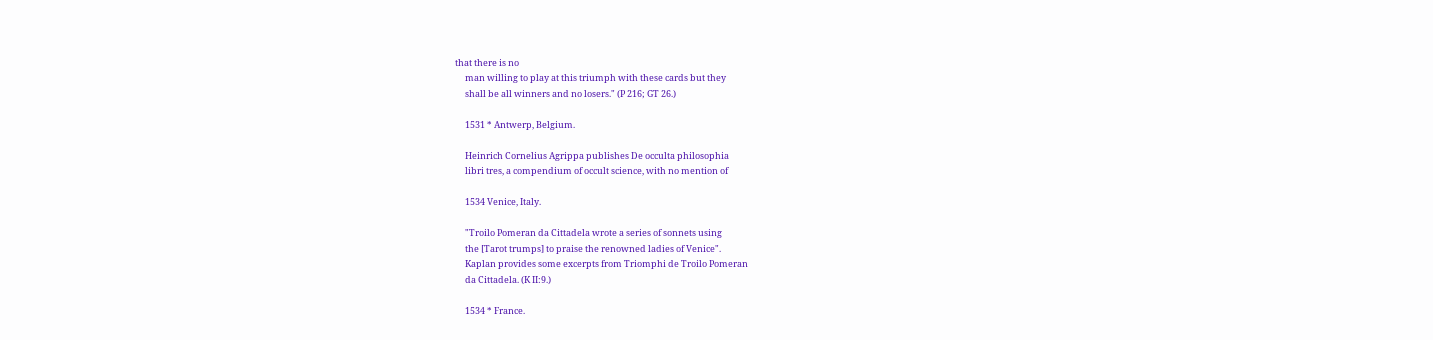that there is no
     man willing to play at this triumph with these cards but they
     shall be all winners and no losers." (P 216; GT 26.)

     1531 * Antwerp, Belgium.

     Heinrich Cornelius Agrippa publishes De occulta philosophia
     libri tres, a compendium of occult science, with no mention of

     1534 Venice, Italy.

     "Troilo Pomeran da Cittadela wrote a series of sonnets using
     the [Tarot trumps] to praise the renowned ladies of Venice".
     Kaplan provides some excerpts from Triomphi de Troilo Pomeran
     da Cittadela. (K II:9.)

     1534 * France.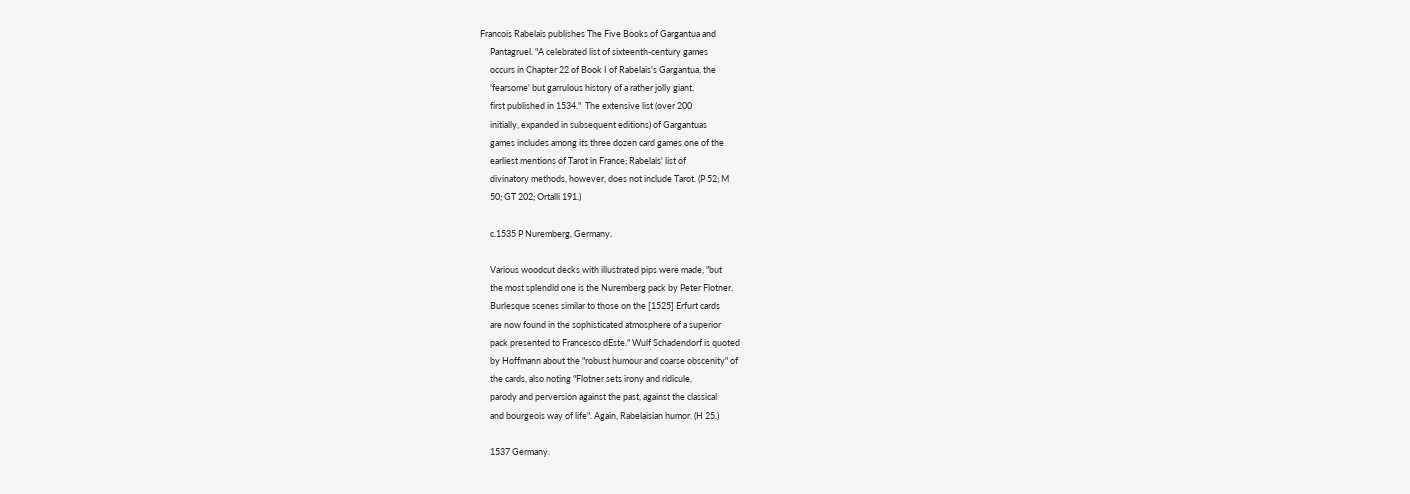Francois Rabelais publishes The Five Books of Gargantua and
     Pantagruel. "A celebrated list of sixteenth-century games
     occurs in Chapter 22 of Book I of Rabelais's Gargantua, the
     'fearsome' but garrulous history of a rather jolly giant,
     first published in 1534."  The extensive list (over 200
     initially, expanded in subsequent editions) of Gargantuas
     games includes among its three dozen card games one of the
     earliest mentions of Tarot in France; Rabelais' list of
     divinatory methods, however, does not include Tarot. (P 52; M
     50; GT 202; Ortalli 191.)

     c.1535 P Nuremberg, Germany.

     Various woodcut decks with illustrated pips were made, "but
     the most splendid one is the Nuremberg pack by Peter Flotner.
     Burlesque scenes similar to those on the [1525] Erfurt cards
     are now found in the sophisticated atmosphere of a superior
     pack presented to Francesco dEste." Wulf Schadendorf is quoted
     by Hoffmann about the "robust humour and coarse obscenity" of
     the cards, also noting "Flotner sets irony and ridicule,
     parody and perversion against the past, against the classical
     and bourgeois way of life". Again, Rabelaisian humor. (H 25.)

     1537 Germany.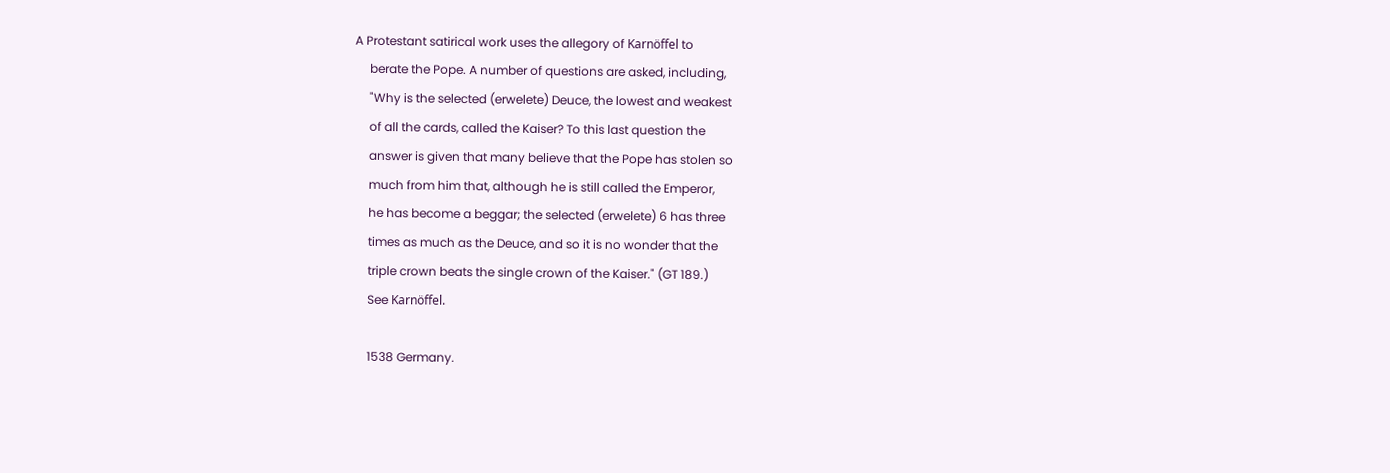A Protestant satirical work uses the allegory of Karnöffel to
     berate the Pope. A number of questions are asked, including,
     "Why is the selected (erwelete) Deuce, the lowest and weakest
     of all the cards, called the Kaiser? To this last question the
     answer is given that many believe that the Pope has stolen so
     much from him that, although he is still called the Emperor,
     he has become a beggar; the selected (erwelete) 6 has three
     times as much as the Deuce, and so it is no wonder that the
     triple crown beats the single crown of the Kaiser." (GT 189.)
     See Karnöffel.

     1538 Germany.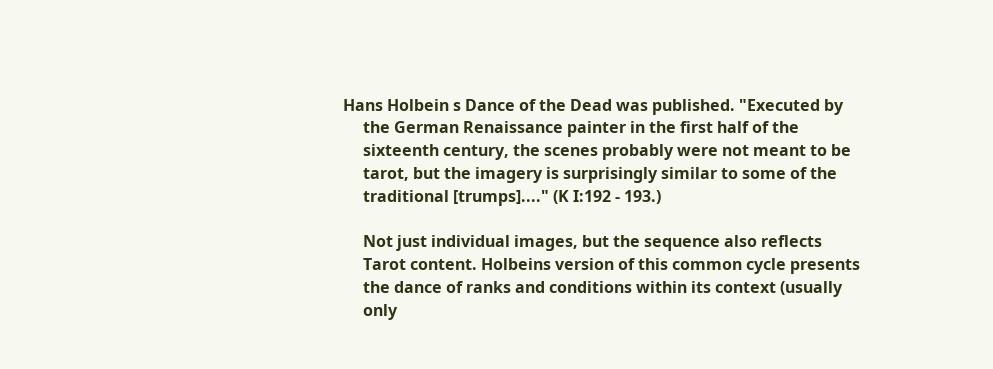Hans Holbein s Dance of the Dead was published. "Executed by
     the German Renaissance painter in the first half of the
     sixteenth century, the scenes probably were not meant to be
     tarot, but the imagery is surprisingly similar to some of the
     traditional [trumps]...." (K I:192 - 193.)

     Not just individual images, but the sequence also reflects
     Tarot content. Holbeins version of this common cycle presents
     the dance of ranks and conditions within its context (usually
     only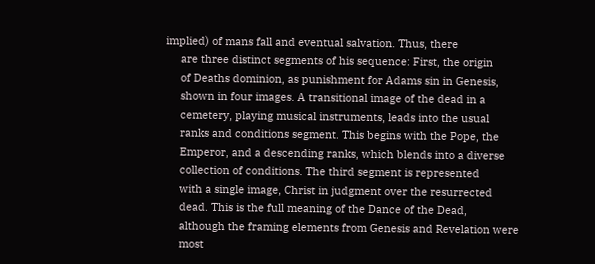implied) of mans fall and eventual salvation. Thus, there
     are three distinct segments of his sequence: First, the origin
     of Deaths dominion, as punishment for Adams sin in Genesis,
     shown in four images. A transitional image of the dead in a
     cemetery, playing musical instruments, leads into the usual
     ranks and conditions segment. This begins with the Pope, the
     Emperor, and a descending ranks, which blends into a diverse
     collection of conditions. The third segment is represented
     with a single image, Christ in judgment over the resurrected
     dead. This is the full meaning of the Dance of the Dead,
     although the framing elements from Genesis and Revelation were
     most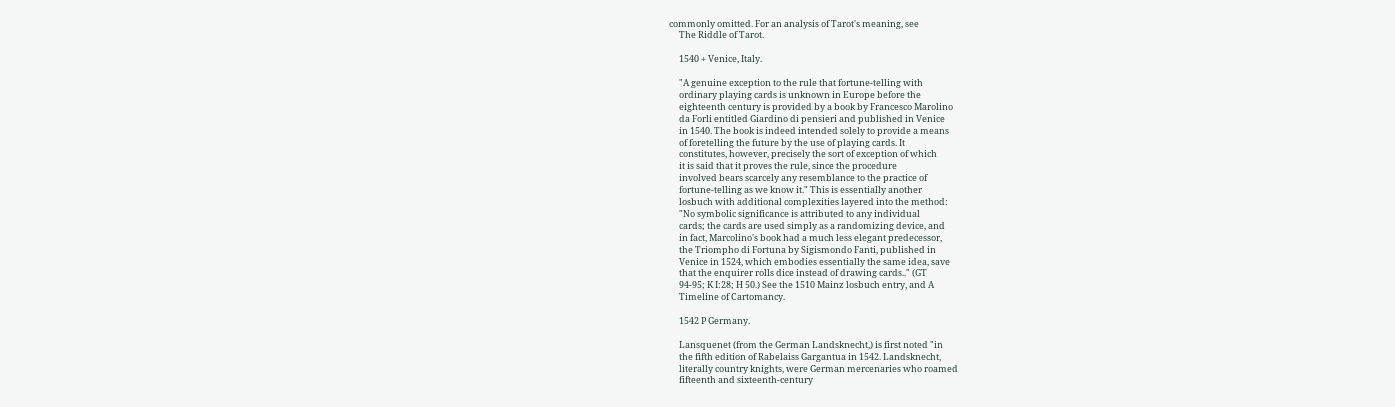commonly omitted. For an analysis of Tarot's meaning, see
     The Riddle of Tarot.

     1540 + Venice, Italy.

     "A genuine exception to the rule that fortune-telling with
     ordinary playing cards is unknown in Europe before the
     eighteenth century is provided by a book by Francesco Marolino
     da Forli entitled Giardino di pensieri and published in Venice
     in 1540. The book is indeed intended solely to provide a means
     of foretelling the future by the use of playing cards. It
     constitutes, however, precisely the sort of exception of which
     it is said that it proves the rule, since the procedure
     involved bears scarcely any resemblance to the practice of
     fortune-telling as we know it." This is essentially another
     losbuch with additional complexities layered into the method:
     "No symbolic significance is attributed to any individual
     cards; the cards are used simply as a randomizing device, and
     in fact, Marcolino's book had a much less elegant predecessor,
     the Triompho di Fortuna by Sigismondo Fanti, published in
     Venice in 1524, which embodies essentially the same idea, save
     that the enquirer rolls dice instead of drawing cards.." (GT
     94-95; K I:28; H 50.) See the 1510 Mainz losbuch entry, and A
     Timeline of Cartomancy.

     1542 P Germany.

     Lansquenet (from the German Landsknecht,) is first noted "in
     the fifth edition of Rabelaiss Gargantua in 1542. Landsknecht,
     literally country knights, were German mercenaries who roamed
     fifteenth and sixteenth-century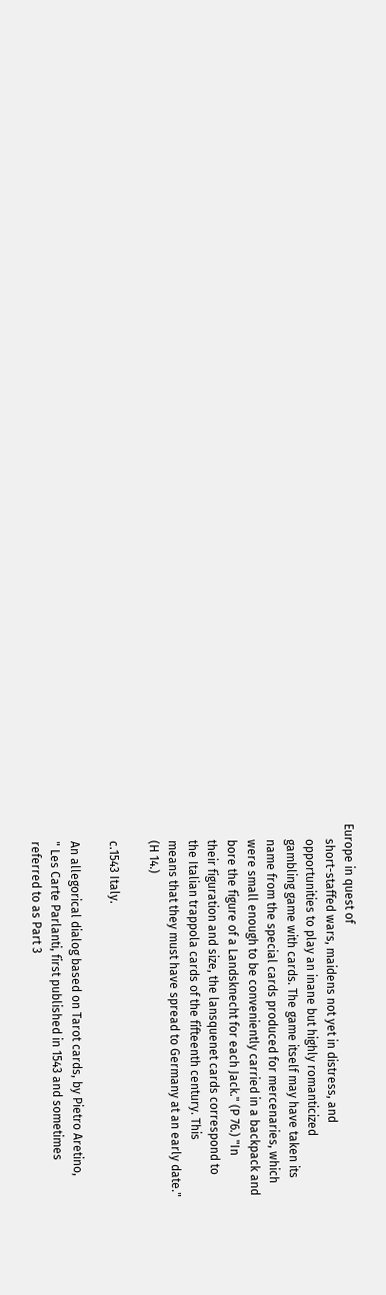Europe in quest of
     short-staffed wars, maidens not yet in distress, and
     opportunities to play an inane but highly romanticized
     gambling game with cards. The game itself may have taken its
     name from the special cards produced for mercenaries, which
     were small enough to be conveniently carried in a backpack and
     bore the figure of a Landsknecht for each Jack." (P 76.) "In
     their figuration and size, the lansquenet cards correspond to
     the Italian trappola cards of the fifteenth century. This
     means that they must have spread to Germany at an early date."
     (H 14.)

     c.1543 Italy.

     An allegorical dialog based on Tarot cards, by Pietro Aretino,
     " Les Carte Parlanti, first published in 1543 and sometimes
     referred to as Part 3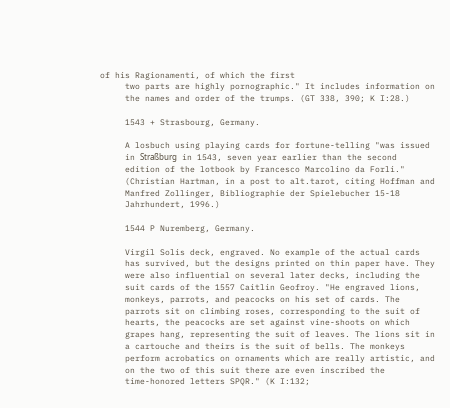of his Ragionamenti, of which the first
     two parts are highly pornographic." It includes information on
     the names and order of the trumps. (GT 338, 390; K I:28.)

     1543 + Strasbourg, Germany.

     A losbuch using playing cards for fortune-telling "was issued
     in Straßburg in 1543, seven year earlier than the second
     edition of the lotbook by Francesco Marcolino da Forli."
     (Christian Hartman, in a post to alt.tarot, citing Hoffman and
     Manfred Zollinger, Bibliographie der Spielebucher 15-18
     Jahrhundert, 1996.)

     1544 P Nuremberg, Germany.

     Virgil Solis deck, engraved. No example of the actual cards
     has survived, but the designs printed on thin paper have. They
     were also influential on several later decks, including the
     suit cards of the 1557 Caitlin Geofroy. "He engraved lions,
     monkeys, parrots, and peacocks on his set of cards. The
     parrots sit on climbing roses, corresponding to the suit of
     hearts, the peacocks are set against vine-shoots on which
     grapes hang, representing the suit of leaves. The lions sit in
     a cartouche and theirs is the suit of bells. The monkeys
     perform acrobatics on ornaments which are really artistic, and
     on the two of this suit there are even inscribed the
     time-honored letters SPQR." (K I:132;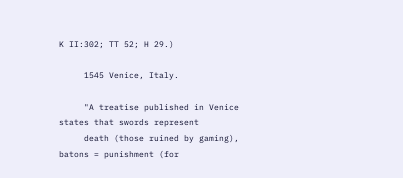K II:302; TT 52; H 29.)

     1545 Venice, Italy.

     "A treatise published in Venice states that swords represent
     death (those ruined by gaming), batons = punishment (for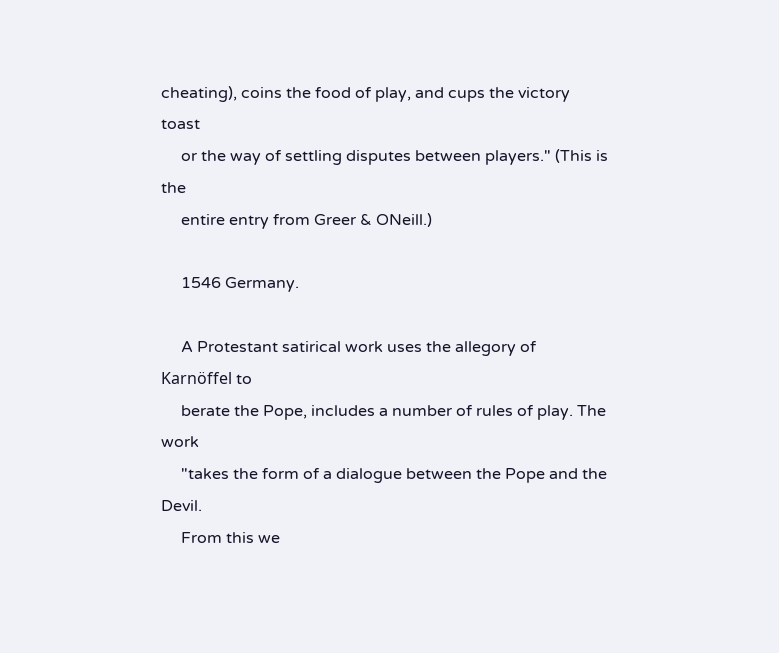cheating), coins the food of play, and cups the victory toast
     or the way of settling disputes between players." (This is the
     entire entry from Greer & ONeill.)

     1546 Germany.

     A Protestant satirical work uses the allegory of Karnöffel to
     berate the Pope, includes a number of rules of play. The work
     "takes the form of a dialogue between the Pope and the Devil.
     From this we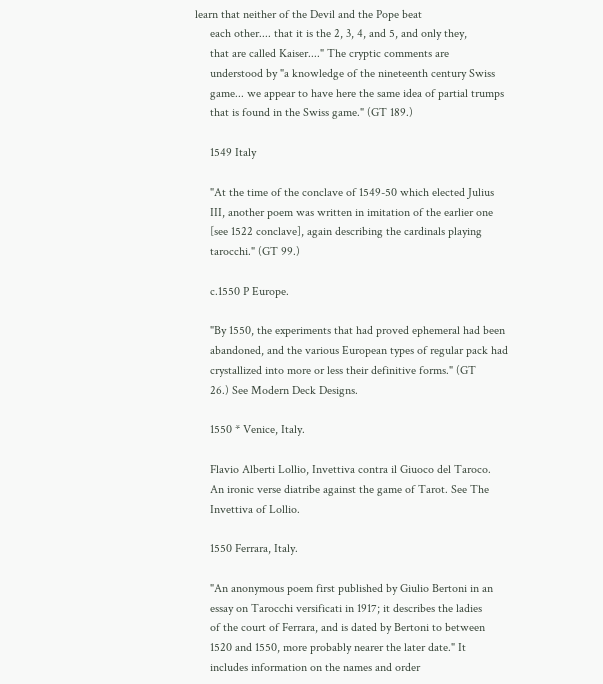learn that neither of the Devil and the Pope beat
     each other.... that it is the 2, 3, 4, and 5, and only they,
     that are called Kaiser...." The cryptic comments are
     understood by "a knowledge of the nineteenth century Swiss
     game... we appear to have here the same idea of partial trumps
     that is found in the Swiss game." (GT 189.)

     1549 Italy

     "At the time of the conclave of 1549-50 which elected Julius
     III, another poem was written in imitation of the earlier one
     [see 1522 conclave], again describing the cardinals playing
     tarocchi." (GT 99.)

     c.1550 P Europe.

     "By 1550, the experiments that had proved ephemeral had been
     abandoned, and the various European types of regular pack had
     crystallized into more or less their definitive forms." (GT
     26.) See Modern Deck Designs.

     1550 * Venice, Italy.

     Flavio Alberti Lollio, Invettiva contra il Giuoco del Taroco.
     An ironic verse diatribe against the game of Tarot. See The
     Invettiva of Lollio.

     1550 Ferrara, Italy.

     "An anonymous poem first published by Giulio Bertoni in an
     essay on Tarocchi versificati in 1917; it describes the ladies
     of the court of Ferrara, and is dated by Bertoni to between
     1520 and 1550, more probably nearer the later date." It
     includes information on the names and order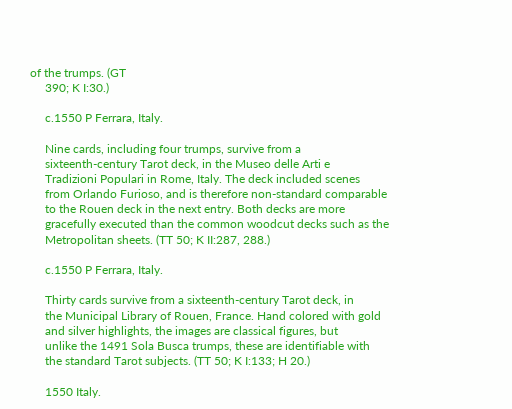of the trumps. (GT
     390; K I:30.)

     c.1550 P Ferrara, Italy.

     Nine cards, including four trumps, survive from a
     sixteenth-century Tarot deck, in the Museo delle Arti e
     Tradizioni Populari in Rome, Italy. The deck included scenes
     from Orlando Furioso, and is therefore non-standard comparable
     to the Rouen deck in the next entry. Both decks are more
     gracefully executed than the common woodcut decks such as the
     Metropolitan sheets. (TT 50; K II:287, 288.)

     c.1550 P Ferrara, Italy.

     Thirty cards survive from a sixteenth-century Tarot deck, in
     the Municipal Library of Rouen, France. Hand colored with gold
     and silver highlights, the images are classical figures, but
     unlike the 1491 Sola Busca trumps, these are identifiable with
     the standard Tarot subjects. (TT 50; K I:133; H 20.)

     1550 Italy.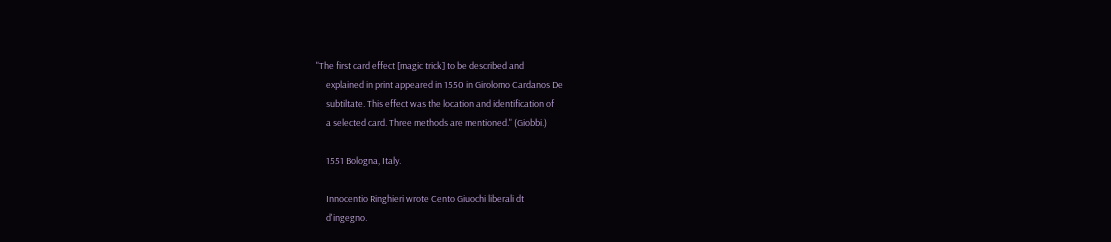"The first card effect [magic trick] to be described and
     explained in print appeared in 1550 in Girolomo Cardanos De
     subtiltate. This effect was the location and identification of
     a selected card. Three methods are mentioned." (Giobbi.)

     1551 Bologna, Italy.

     Innocentio Ringhieri wrote Cento Giuochi liberali dt
     d'ingegno.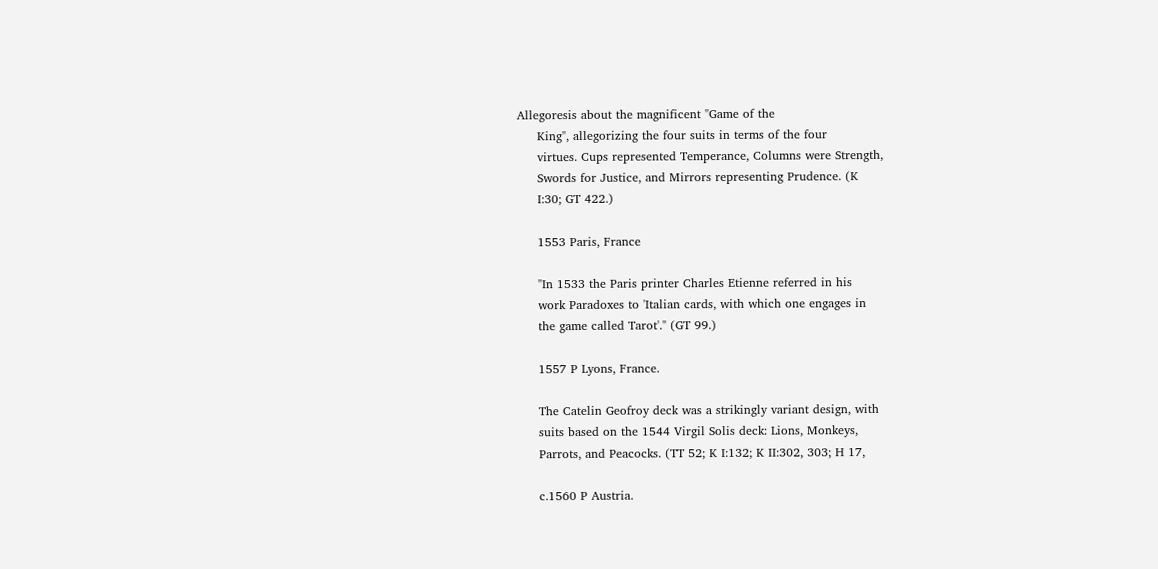Allegoresis about the magnificent "Game of the
     King", allegorizing the four suits in terms of the four
     virtues. Cups represented Temperance, Columns were Strength,
     Swords for Justice, and Mirrors representing Prudence. (K
     I:30; GT 422.)

     1553 Paris, France

     "In 1533 the Paris printer Charles Etienne referred in his
     work Paradoxes to 'Italian cards, with which one engages in
     the game called Tarot'." (GT 99.)

     1557 P Lyons, France.

     The Catelin Geofroy deck was a strikingly variant design, with
     suits based on the 1544 Virgil Solis deck: Lions, Monkeys,
     Parrots, and Peacocks. (TT 52; K I:132; K II:302, 303; H 17,

     c.1560 P Austria.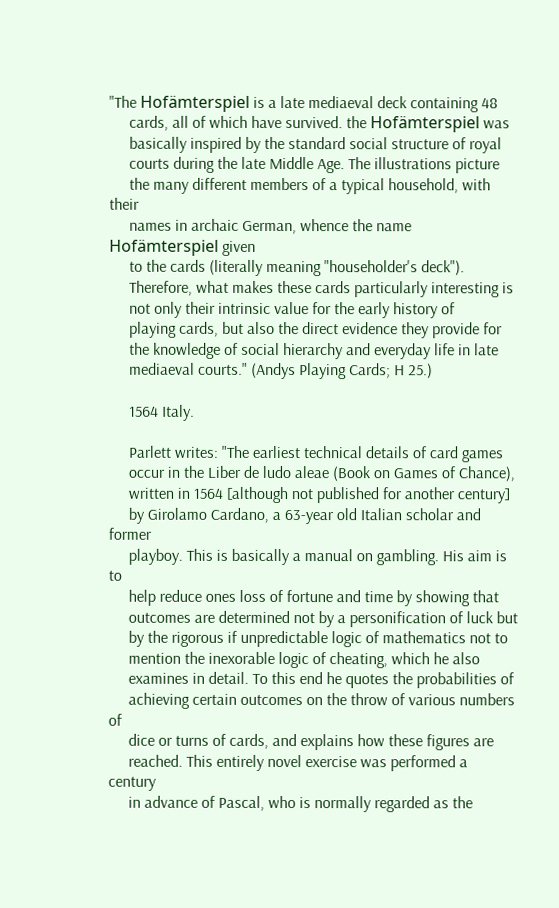"The Hofämterspiel is a late mediaeval deck containing 48
     cards, all of which have survived. the Hofämterspiel was
     basically inspired by the standard social structure of royal
     courts during the late Middle Age. The illustrations picture
     the many different members of a typical household, with their
     names in archaic German, whence the name Hofämterspiel given
     to the cards (literally meaning "householder's deck").
     Therefore, what makes these cards particularly interesting is
     not only their intrinsic value for the early history of
     playing cards, but also the direct evidence they provide for
     the knowledge of social hierarchy and everyday life in late
     mediaeval courts." (Andys Playing Cards; H 25.)

     1564 Italy.

     Parlett writes: "The earliest technical details of card games
     occur in the Liber de ludo aleae (Book on Games of Chance),
     written in 1564 [although not published for another century]
     by Girolamo Cardano, a 63-year old Italian scholar and former
     playboy. This is basically a manual on gambling. His aim is to
     help reduce ones loss of fortune and time by showing that
     outcomes are determined not by a personification of luck but
     by the rigorous if unpredictable logic of mathematics not to
     mention the inexorable logic of cheating, which he also
     examines in detail. To this end he quotes the probabilities of
     achieving certain outcomes on the throw of various numbers of
     dice or turns of cards, and explains how these figures are
     reached. This entirely novel exercise was performed a century
     in advance of Pascal, who is normally regarded as the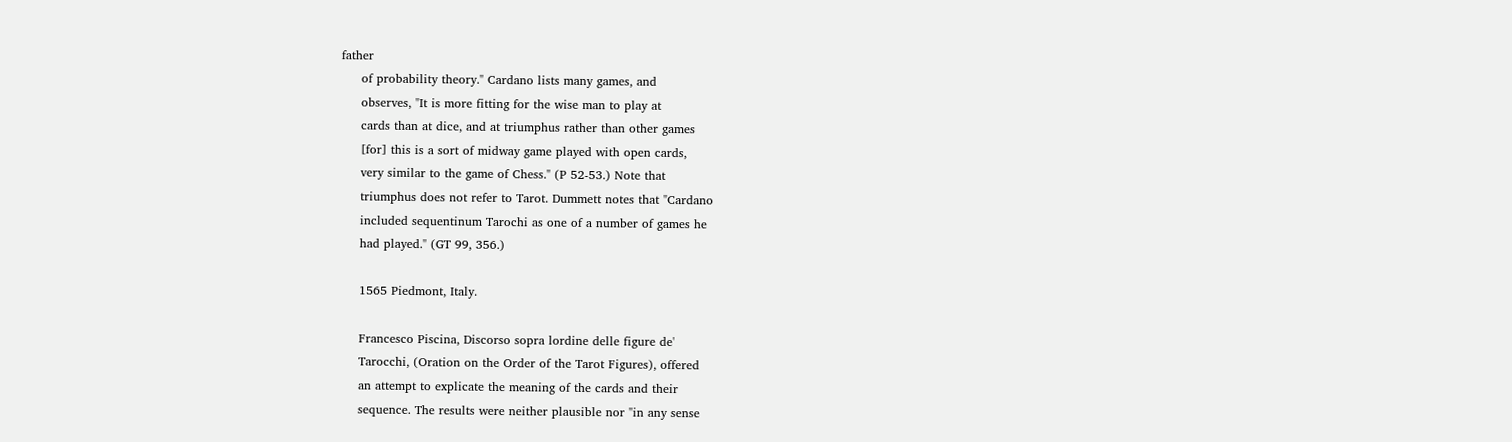father
     of probability theory." Cardano lists many games, and
     observes, "It is more fitting for the wise man to play at
     cards than at dice, and at triumphus rather than other games
     [for] this is a sort of midway game played with open cards,
     very similar to the game of Chess." (P 52-53.) Note that
     triumphus does not refer to Tarot. Dummett notes that "Cardano
     included sequentinum Tarochi as one of a number of games he
     had played." (GT 99, 356.)

     1565 Piedmont, Italy.

     Francesco Piscina, Discorso sopra lordine delle figure de'
     Tarocchi, (Oration on the Order of the Tarot Figures), offered
     an attempt to explicate the meaning of the cards and their
     sequence. The results were neither plausible nor "in any sense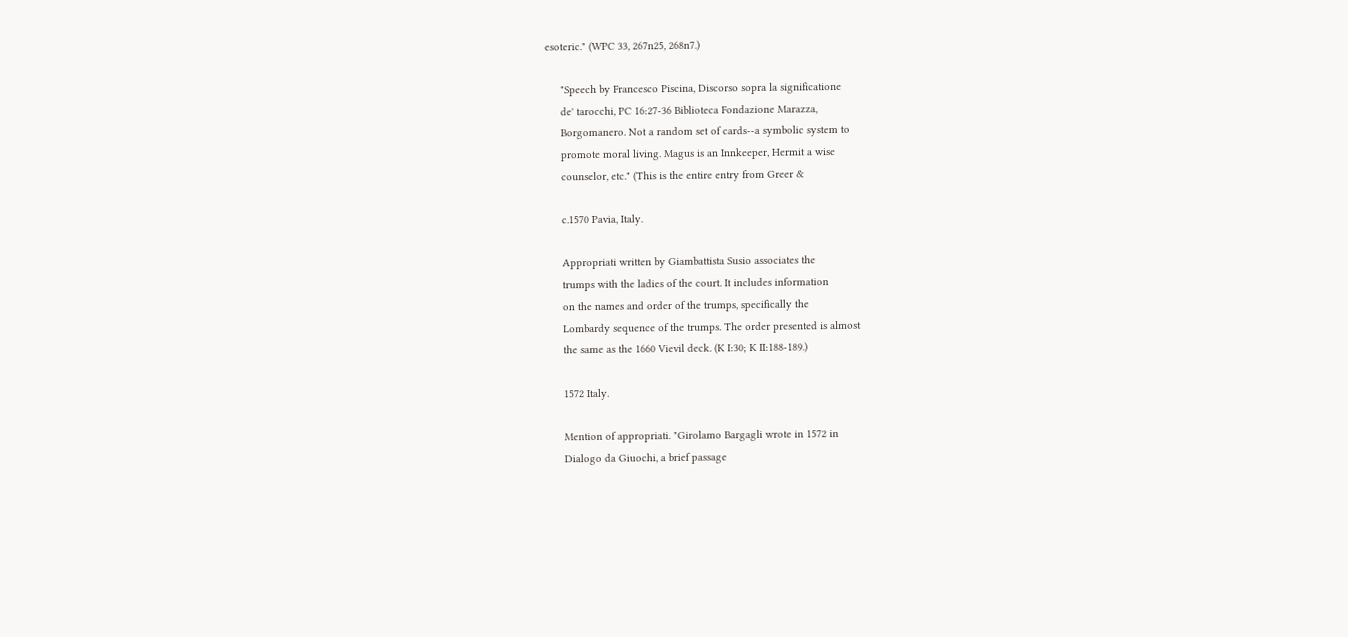esoteric." (WPC 33, 267n25, 268n7.)

     "Speech by Francesco Piscina, Discorso sopra la significatione
     de' tarocchi, PC 16:27-36 Biblioteca Fondazione Marazza,
     Borgomanero. Not a random set of cards--a symbolic system to
     promote moral living. Magus is an Innkeeper, Hermit a wise
     counselor, etc." (This is the entire entry from Greer &

     c.1570 Pavia, Italy.

     Appropriati written by Giambattista Susio associates the
     trumps with the ladies of the court. It includes information
     on the names and order of the trumps, specifically the
     Lombardy sequence of the trumps. The order presented is almost
     the same as the 1660 Vievil deck. (K I:30; K II:188-189.)

     1572 Italy.

     Mention of appropriati. "Girolamo Bargagli wrote in 1572 in
     Dialogo da Giuochi, a brief passage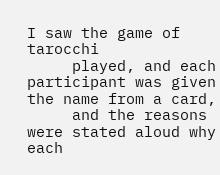I saw the game of tarocchi
     played, and each participant was given the name from a card,
     and the reasons were stated aloud why each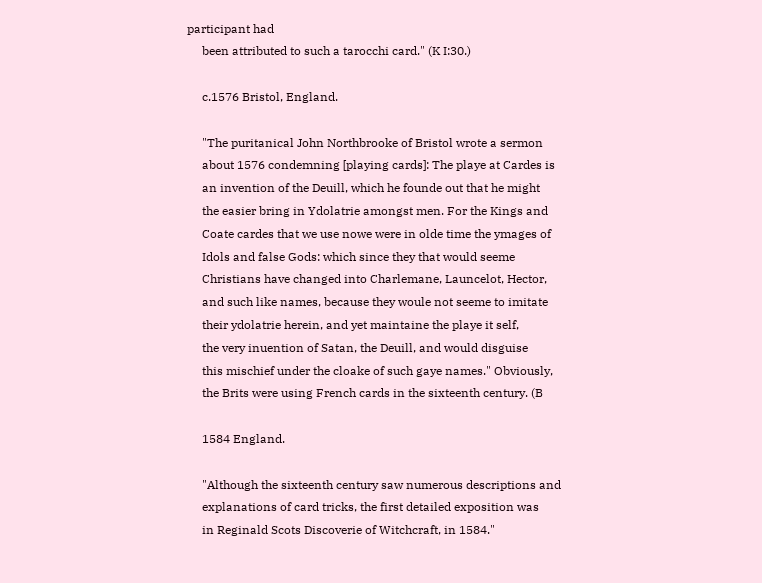participant had
     been attributed to such a tarocchi card." (K I:30.)

     c.1576 Bristol, England.

     "The puritanical John Northbrooke of Bristol wrote a sermon
     about 1576 condemning [playing cards]: The playe at Cardes is
     an invention of the Deuill, which he founde out that he might
     the easier bring in Ydolatrie amongst men. For the Kings and
     Coate cardes that we use nowe were in olde time the ymages of
     Idols and false Gods: which since they that would seeme
     Christians have changed into Charlemane, Launcelot, Hector,
     and such like names, because they woule not seeme to imitate
     their ydolatrie herein, and yet maintaine the playe it self,
     the very inuention of Satan, the Deuill, and would disguise
     this mischief under the cloake of such gaye names." Obviously,
     the Brits were using French cards in the sixteenth century. (B

     1584 England.

     "Although the sixteenth century saw numerous descriptions and
     explanations of card tricks, the first detailed exposition was
     in Reginald Scots Discoverie of Witchcraft, in 1584."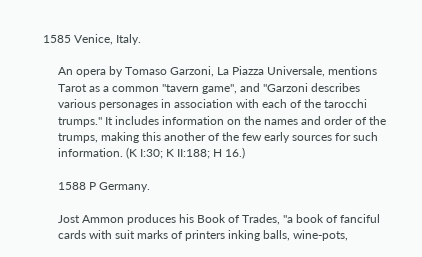1585 Venice, Italy.

     An opera by Tomaso Garzoni, La Piazza Universale, mentions
     Tarot as a common "tavern game", and "Garzoni describes
     various personages in association with each of the tarocchi
     trumps." It includes information on the names and order of the
     trumps, making this another of the few early sources for such
     information. (K I:30; K II:188; H 16.)

     1588 P Germany.

     Jost Ammon produces his Book of Trades, "a book of fanciful
     cards with suit marks of printers inking balls, wine-pots,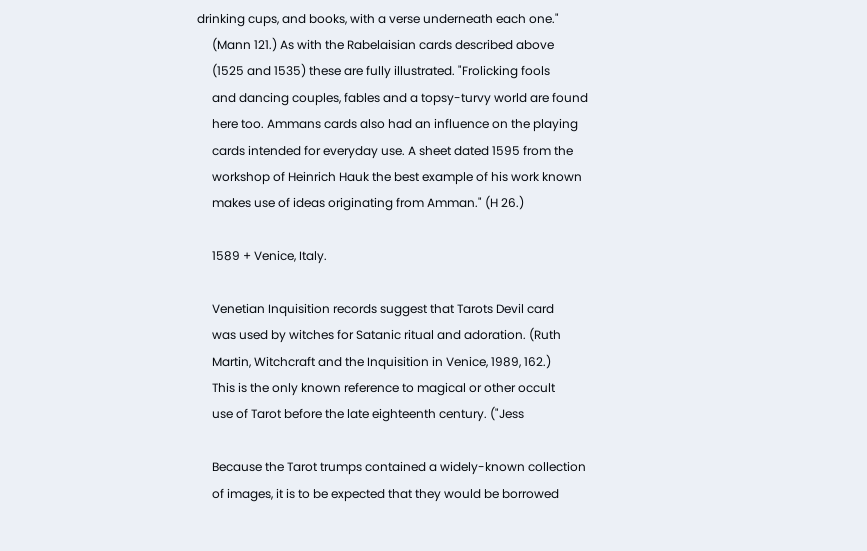drinking cups, and books, with a verse underneath each one."
     (Mann 121.) As with the Rabelaisian cards described above
     (1525 and 1535) these are fully illustrated. "Frolicking fools
     and dancing couples, fables and a topsy-turvy world are found
     here too. Ammans cards also had an influence on the playing
     cards intended for everyday use. A sheet dated 1595 from the
     workshop of Heinrich Hauk the best example of his work known
     makes use of ideas originating from Amman." (H 26.)

     1589 + Venice, Italy.

     Venetian Inquisition records suggest that Tarots Devil card
     was used by witches for Satanic ritual and adoration. (Ruth
     Martin, Witchcraft and the Inquisition in Venice, 1989, 162.)
     This is the only known reference to magical or other occult
     use of Tarot before the late eighteenth century. ("Jess

     Because the Tarot trumps contained a widely-known collection
     of images, it is to be expected that they would be borrowed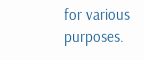for various purposes.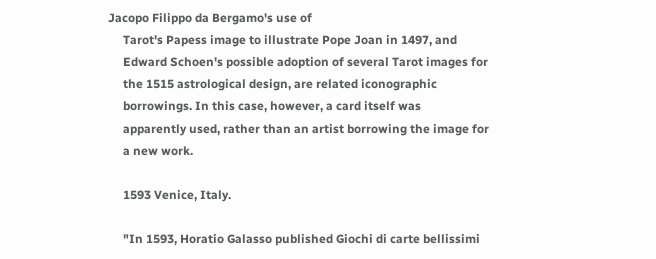Jacopo Filippo da Bergamo's use of
     Tarot's Papess image to illustrate Pope Joan in 1497, and
     Edward Schoen's possible adoption of several Tarot images for
     the 1515 astrological design, are related iconographic
     borrowings. In this case, however, a card itself was
     apparently used, rather than an artist borrowing the image for
     a new work.

     1593 Venice, Italy.

     "In 1593, Horatio Galasso published Giochi di carte bellissimi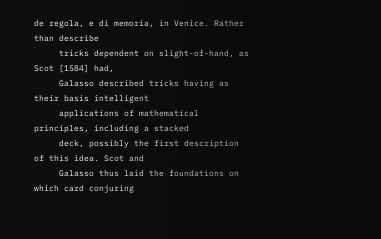de regola, e di memoria, in Venice. Rather than describe
     tricks dependent on slight-of-hand, as Scot [1584] had,
     Galasso described tricks having as their basis intelligent
     applications of mathematical principles, including a stacked
     deck, possibly the first description of this idea. Scot and
     Galasso thus laid the foundations on which card conjuring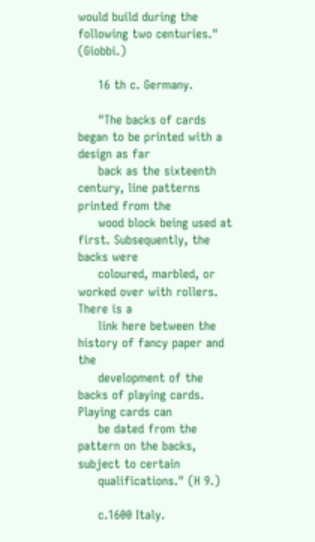would build during the following two centuries." (Giobbi.)

     16 th c. Germany.

     "The backs of cards began to be printed with a design as far
     back as the sixteenth century, line patterns printed from the
     wood block being used at first. Subsequently, the backs were
     coloured, marbled, or worked over with rollers. There is a
     link here between the history of fancy paper and the
     development of the backs of playing cards. Playing cards can
     be dated from the pattern on the backs, subject to certain
     qualifications." (H 9.)

     c.1600 Italy.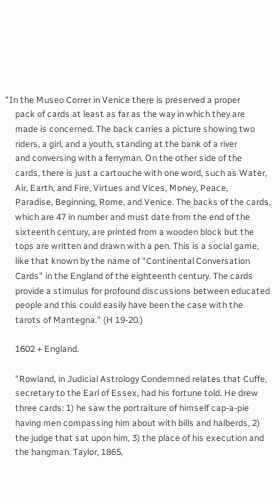"In the Museo Correr in Venice there is preserved a proper
     pack of cards at least as far as the way in which they are
     made is concerned. The back carries a picture showing two
     riders, a girl, and a youth, standing at the bank of a river
     and conversing with a ferryman. On the other side of the
     cards, there is just a cartouche with one word, such as Water,
     Air, Earth, and Fire, Virtues and Vices, Money, Peace,
     Paradise, Beginning, Rome, and Venice. The backs of the cards,
     which are 47 in number and must date from the end of the
     sixteenth century, are printed from a wooden block but the
     tops are written and drawn with a pen. This is a social game,
     like that known by the name of "Continental Conversation
     Cards" in the England of the eighteenth century. The cards
     provide a stimulus for profound discussions between educated
     people and this could easily have been the case with the
     tarots of Mantegna." (H 19-20.)

     1602 + England.

     "Rowland, in Judicial Astrology Condemned relates that Cuffe,
     secretary to the Earl of Essex, had his fortune told. He drew
     three cards: 1) he saw the portraiture of himself cap-a-pie
     having men compassing him about with bills and halberds, 2)
     the judge that sat upon him, 3) the place of his execution and
     the hangman. Taylor, 1865,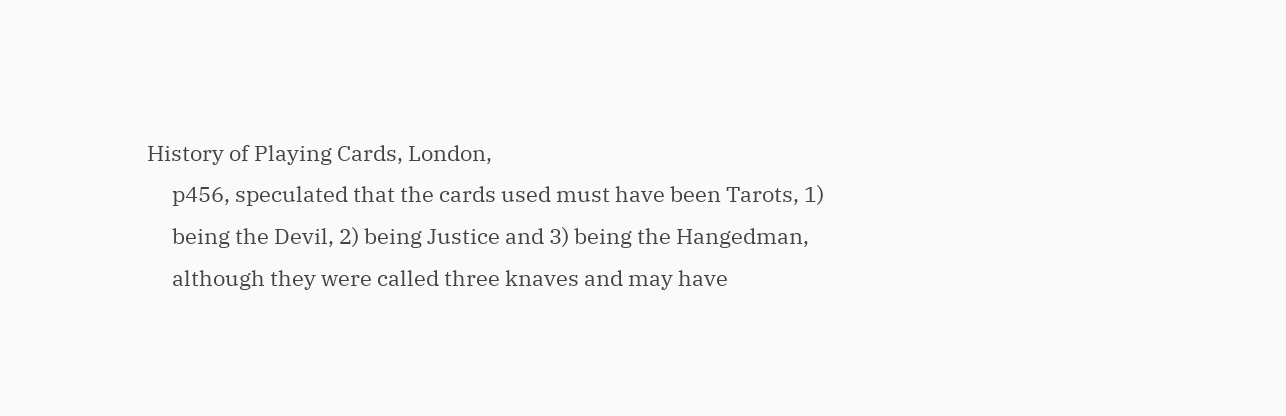History of Playing Cards, London,
     p456, speculated that the cards used must have been Tarots, 1)
     being the Devil, 2) being Justice and 3) being the Hangedman,
     although they were called three knaves and may have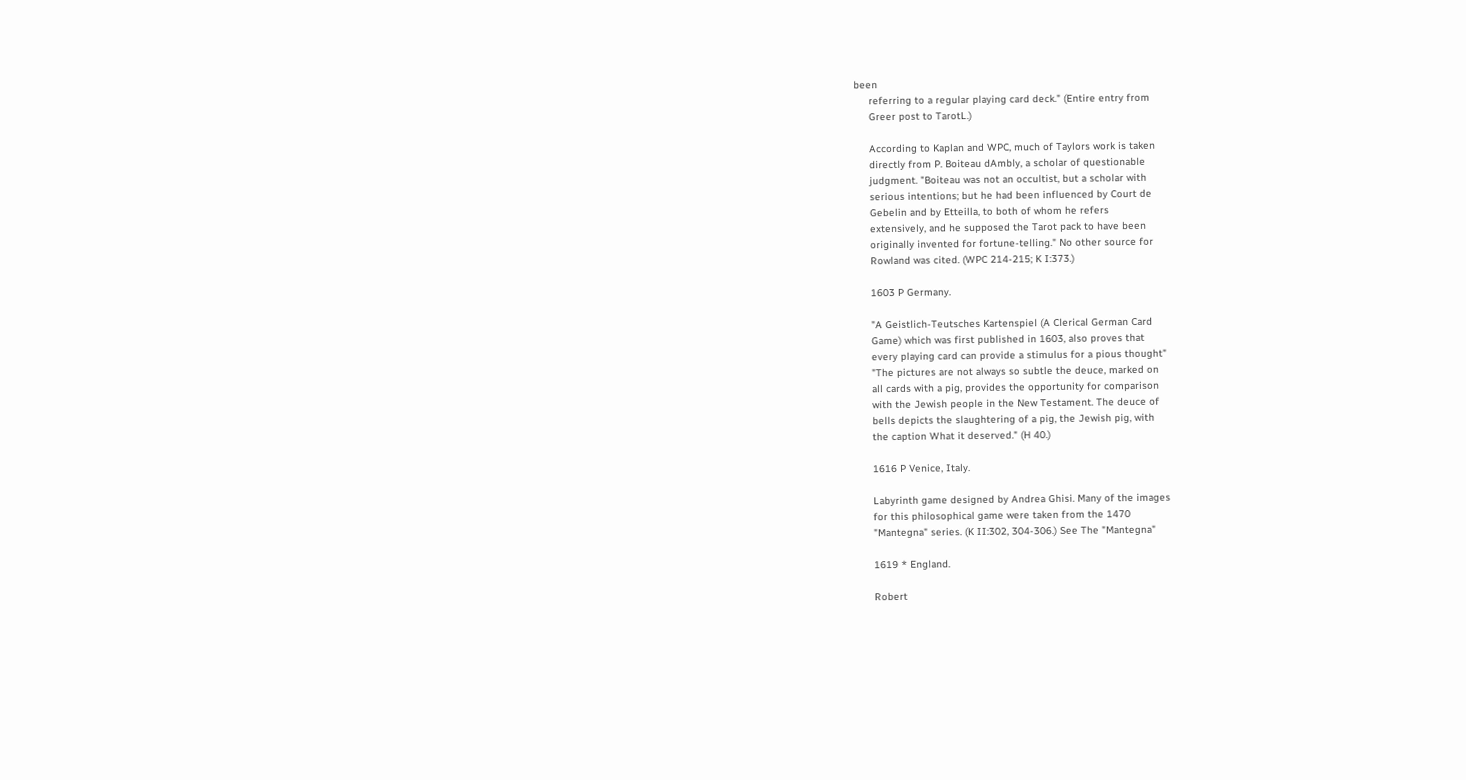been
     referring to a regular playing card deck." (Entire entry from
     Greer post to TarotL.)

     According to Kaplan and WPC, much of Taylors work is taken
     directly from P. Boiteau dAmbly, a scholar of questionable
     judgment. "Boiteau was not an occultist, but a scholar with
     serious intentions; but he had been influenced by Court de
     Gebelin and by Etteilla, to both of whom he refers
     extensively, and he supposed the Tarot pack to have been
     originally invented for fortune-telling." No other source for
     Rowland was cited. (WPC 214-215; K I:373.)

     1603 P Germany.

     "A Geistlich-Teutsches Kartenspiel (A Clerical German Card
     Game) which was first published in 1603, also proves that
     every playing card can provide a stimulus for a pious thought"
     "The pictures are not always so subtle the deuce, marked on
     all cards with a pig, provides the opportunity for comparison
     with the Jewish people in the New Testament. The deuce of
     bells depicts the slaughtering of a pig, the Jewish pig, with
     the caption What it deserved." (H 40.)

     1616 P Venice, Italy.

     Labyrinth game designed by Andrea Ghisi. Many of the images
     for this philosophical game were taken from the 1470
     "Mantegna" series. (K II:302, 304-306.) See The "Mantegna"

     1619 * England.

     Robert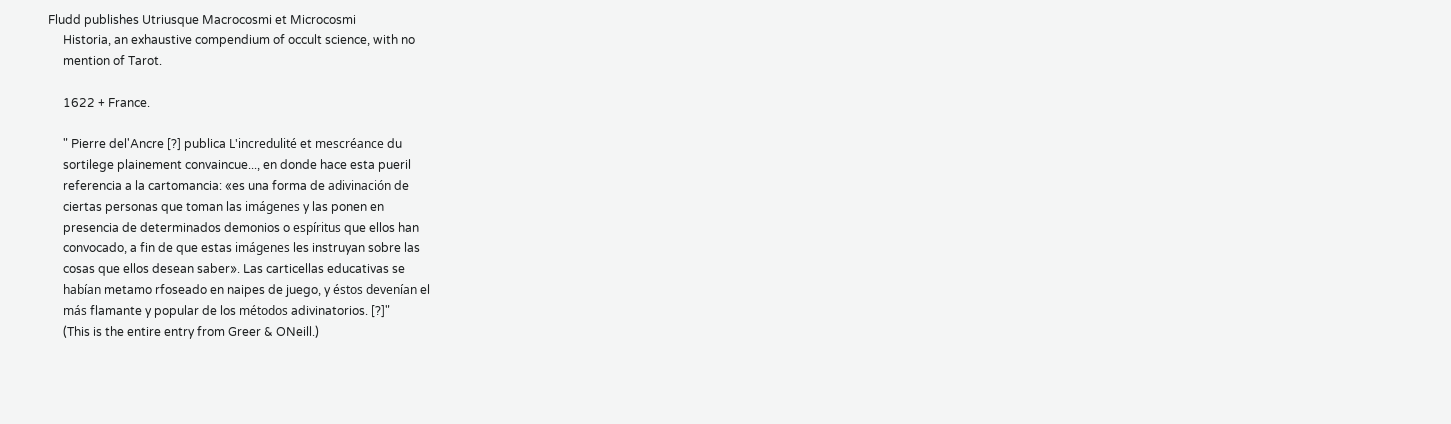Fludd publishes Utriusque Macrocosmi et Microcosmi
     Historia, an exhaustive compendium of occult science, with no
     mention of Tarot.

     1622 + France.

     " Pierre del'Ancre [?] publica L'incredulité et mescréance du
     sortilege plainement convaincue..., en donde hace esta pueril
     referencia a la cartomancia: «es una forma de adivinación de
     ciertas personas que toman las imágenes y las ponen en
     presencia de determinados demonios o espíritus que ellos han
     convocado, a fin de que estas imágenes les instruyan sobre las
     cosas que ellos desean saber». Las carticellas educativas se
     habían metamo rfoseado en naipes de juego, y éstos devenían el
     más flamante y popular de los métodos adivinatorios. [?]"
     (This is the entire entry from Greer & ONeill.)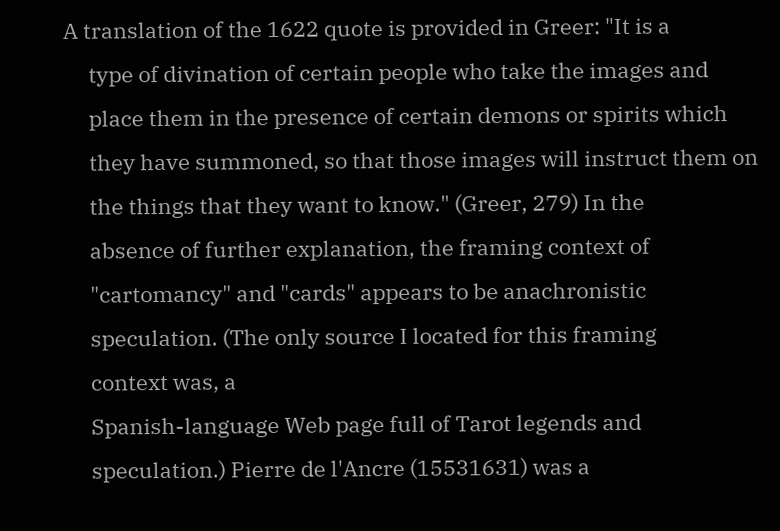A translation of the 1622 quote is provided in Greer: "It is a
     type of divination of certain people who take the images and
     place them in the presence of certain demons or spirits which
     they have summoned, so that those images will instruct them on
     the things that they want to know." (Greer, 279) In the
     absence of further explanation, the framing context of
     "cartomancy" and "cards" appears to be anachronistic
     speculation. (The only source I located for this framing
     context was, a
     Spanish-language Web page full of Tarot legends and
     speculation.) Pierre de l'Ancre (15531631) was a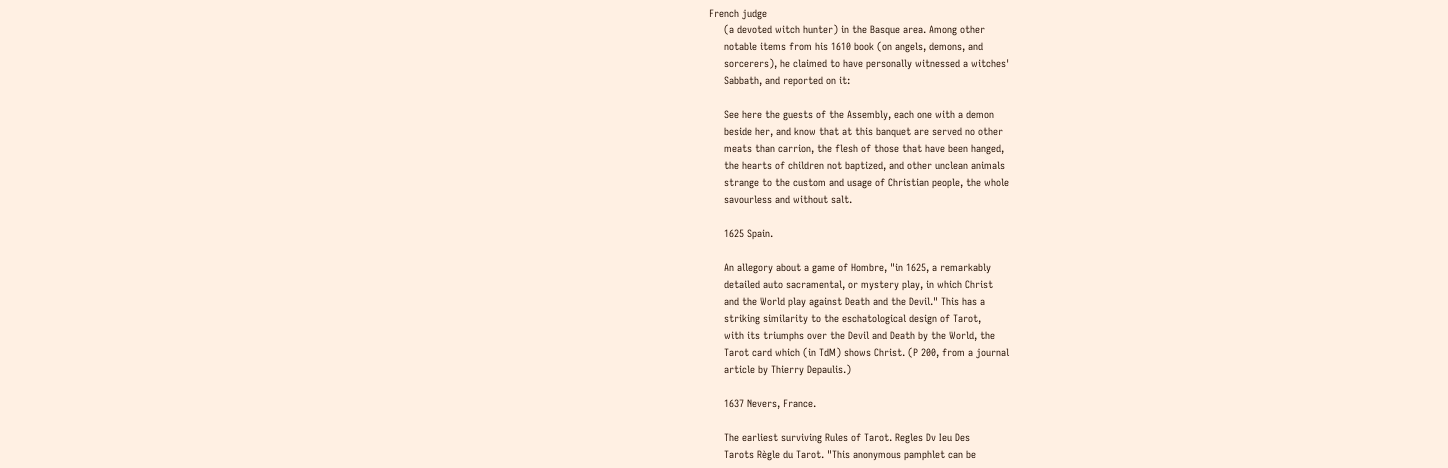French judge
     (a devoted witch hunter) in the Basque area. Among other
     notable items from his 1610 book (on angels, demons, and
     sorcerers), he claimed to have personally witnessed a witches'
     Sabbath, and reported on it:

     See here the guests of the Assembly, each one with a demon
     beside her, and know that at this banquet are served no other
     meats than carrion, the flesh of those that have been hanged,
     the hearts of children not baptized, and other unclean animals
     strange to the custom and usage of Christian people, the whole
     savourless and without salt.

     1625 Spain.

     An allegory about a game of Hombre, "in 1625, a remarkably
     detailed auto sacramental, or mystery play, in which Christ
     and the World play against Death and the Devil." This has a
     striking similarity to the eschatological design of Tarot,
     with its triumphs over the Devil and Death by the World, the
     Tarot card which (in TdM) shows Christ. (P 200, from a journal
     article by Thierry Depaulis.)

     1637 Nevers, France.

     The earliest surviving Rules of Tarot. Regles Dv Ieu Des
     Tarots Règle du Tarot. "This anonymous pamphlet can be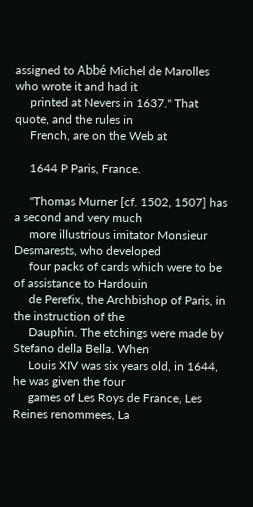assigned to Abbé Michel de Marolles who wrote it and had it
     printed at Nevers in 1637." That quote, and the rules in
     French, are on the Web at

     1644 P Paris, France.

     "Thomas Murner [cf. 1502, 1507] has a second and very much
     more illustrious imitator Monsieur Desmarests, who developed
     four packs of cards which were to be of assistance to Hardouin
     de Perefix, the Archbishop of Paris, in the instruction of the
     Dauphin. The etchings were made by Stefano della Bella. When
     Louis XIV was six years old, in 1644, he was given the four
     games of Les Roys de France, Les Reines renommees, La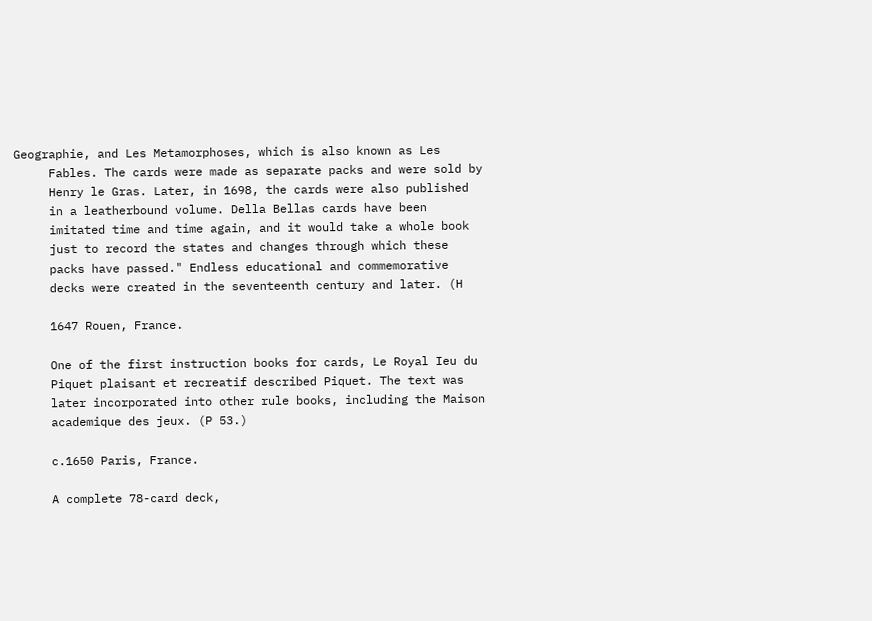Geographie, and Les Metamorphoses, which is also known as Les
     Fables. The cards were made as separate packs and were sold by
     Henry le Gras. Later, in 1698, the cards were also published
     in a leatherbound volume. Della Bellas cards have been
     imitated time and time again, and it would take a whole book
     just to record the states and changes through which these
     packs have passed." Endless educational and commemorative
     decks were created in the seventeenth century and later. (H

     1647 Rouen, France.

     One of the first instruction books for cards, Le Royal Ieu du
     Piquet plaisant et recreatif described Piquet. The text was
     later incorporated into other rule books, including the Maison
     academique des jeux. (P 53.)

     c.1650 Paris, France.

     A complete 78-card deck,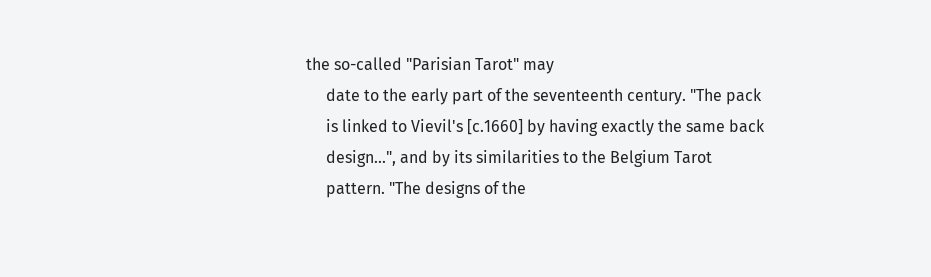the so-called "Parisian Tarot" may
     date to the early part of the seventeenth century. "The pack
     is linked to Vievil's [c.1660] by having exactly the same back
     design...", and by its similarities to the Belgium Tarot
     pattern. "The designs of the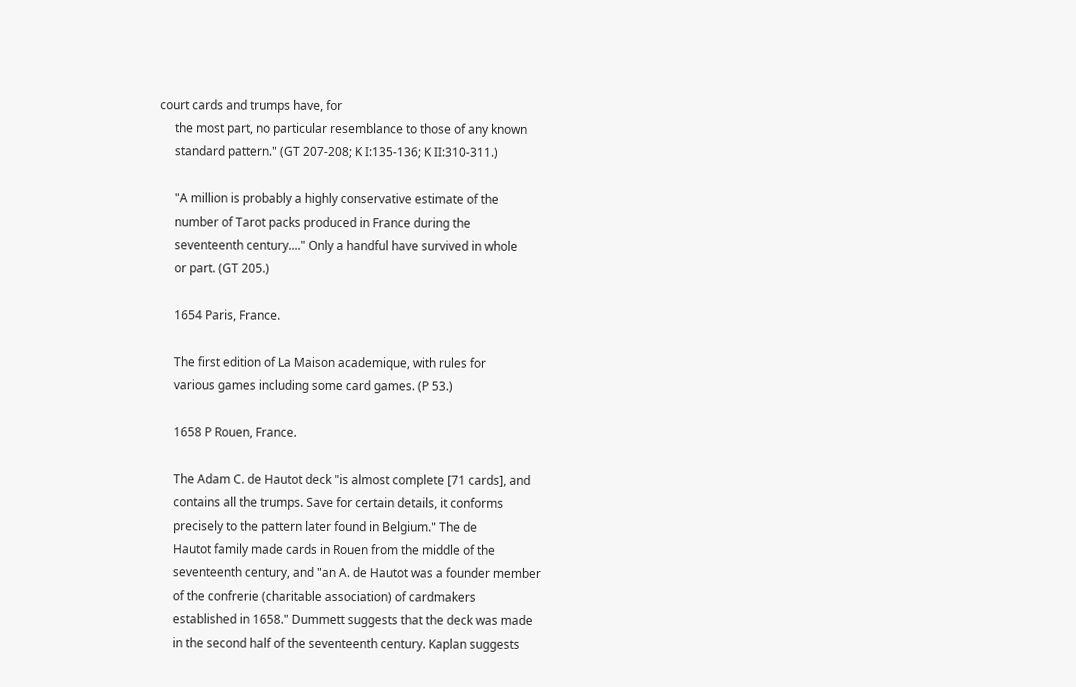court cards and trumps have, for
     the most part, no particular resemblance to those of any known
     standard pattern." (GT 207-208; K I:135-136; K II:310-311.)

     "A million is probably a highly conservative estimate of the
     number of Tarot packs produced in France during the
     seventeenth century...." Only a handful have survived in whole
     or part. (GT 205.)

     1654 Paris, France.

     The first edition of La Maison academique, with rules for
     various games including some card games. (P 53.)

     1658 P Rouen, France.

     The Adam C. de Hautot deck "is almost complete [71 cards], and
     contains all the trumps. Save for certain details, it conforms
     precisely to the pattern later found in Belgium." The de
     Hautot family made cards in Rouen from the middle of the
     seventeenth century, and "an A. de Hautot was a founder member
     of the confrerie (charitable association) of cardmakers
     established in 1658." Dummett suggests that the deck was made
     in the second half of the seventeenth century. Kaplan suggests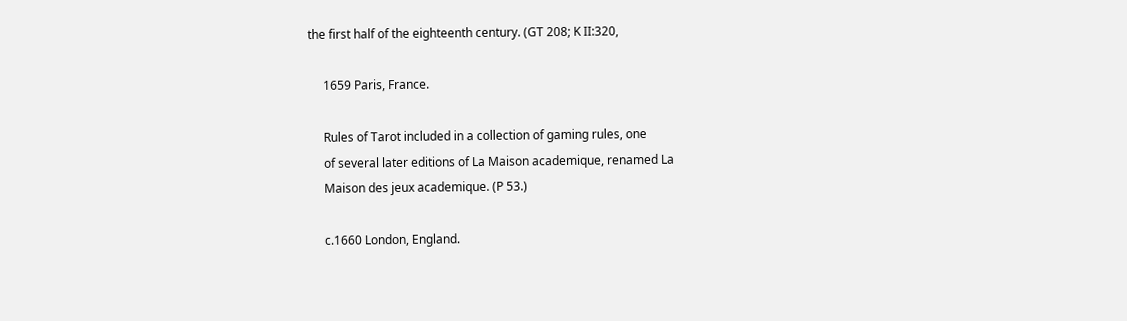the first half of the eighteenth century. (GT 208; K II:320,

     1659 Paris, France.

     Rules of Tarot included in a collection of gaming rules, one
     of several later editions of La Maison academique, renamed La
     Maison des jeux academique. (P 53.)

     c.1660 London, England.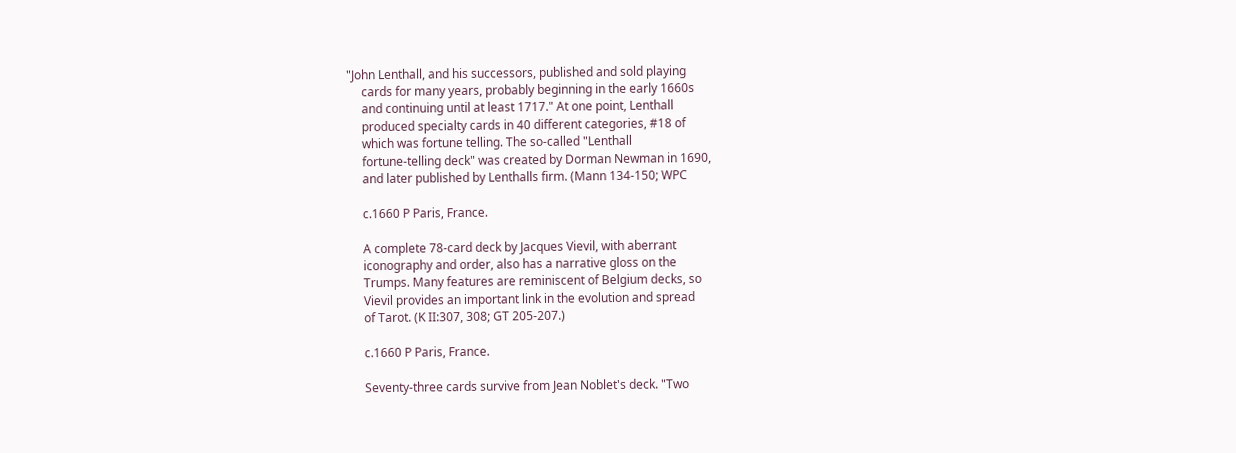"John Lenthall, and his successors, published and sold playing
     cards for many years, probably beginning in the early 1660s
     and continuing until at least 1717." At one point, Lenthall
     produced specialty cards in 40 different categories, #18 of
     which was fortune telling. The so-called "Lenthall
     fortune-telling deck" was created by Dorman Newman in 1690,
     and later published by Lenthalls firm. (Mann 134-150; WPC

     c.1660 P Paris, France.

     A complete 78-card deck by Jacques Vievil, with aberrant
     iconography and order, also has a narrative gloss on the
     Trumps. Many features are reminiscent of Belgium decks, so
     Vievil provides an important link in the evolution and spread
     of Tarot. (K II:307, 308; GT 205-207.)

     c.1660 P Paris, France.

     Seventy-three cards survive from Jean Noblet's deck. "Two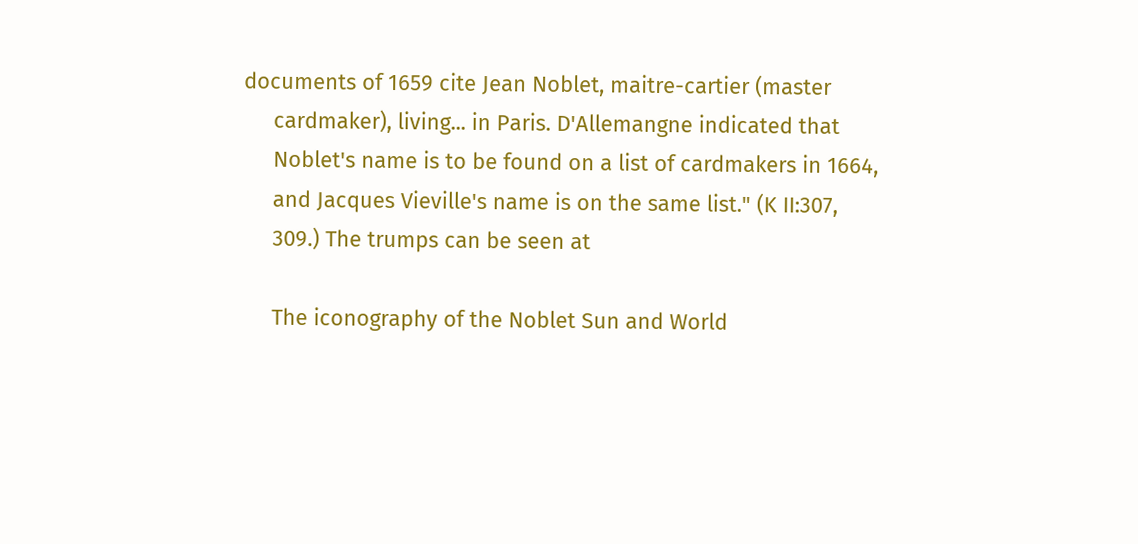documents of 1659 cite Jean Noblet, maitre-cartier (master
     cardmaker), living... in Paris. D'Allemangne indicated that
     Noblet's name is to be found on a list of cardmakers in 1664,
     and Jacques Vieville's name is on the same list." (K II:307,
     309.) The trumps can be seen at

     The iconography of the Noblet Sun and World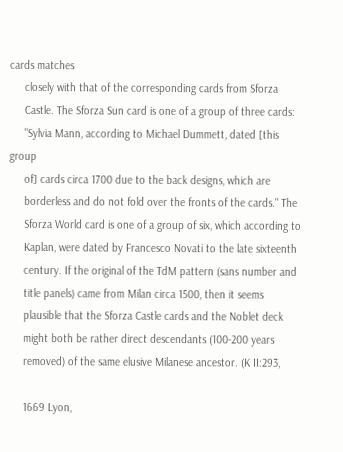cards matches
     closely with that of the corresponding cards from Sforza
     Castle. The Sforza Sun card is one of a group of three cards:
     "Sylvia Mann, according to Michael Dummett, dated [this group
     of] cards circa 1700 due to the back designs, which are
     borderless and do not fold over the fronts of the cards." The
     Sforza World card is one of a group of six, which according to
     Kaplan, were dated by Francesco Novati to the late sixteenth
     century. If the original of the TdM pattern (sans number and
     title panels) came from Milan circa 1500, then it seems
     plausible that the Sforza Castle cards and the Noblet deck
     might both be rather direct descendants (100-200 years
     removed) of the same elusive Milanese ancestor. (K II:293,

     1669 Lyon,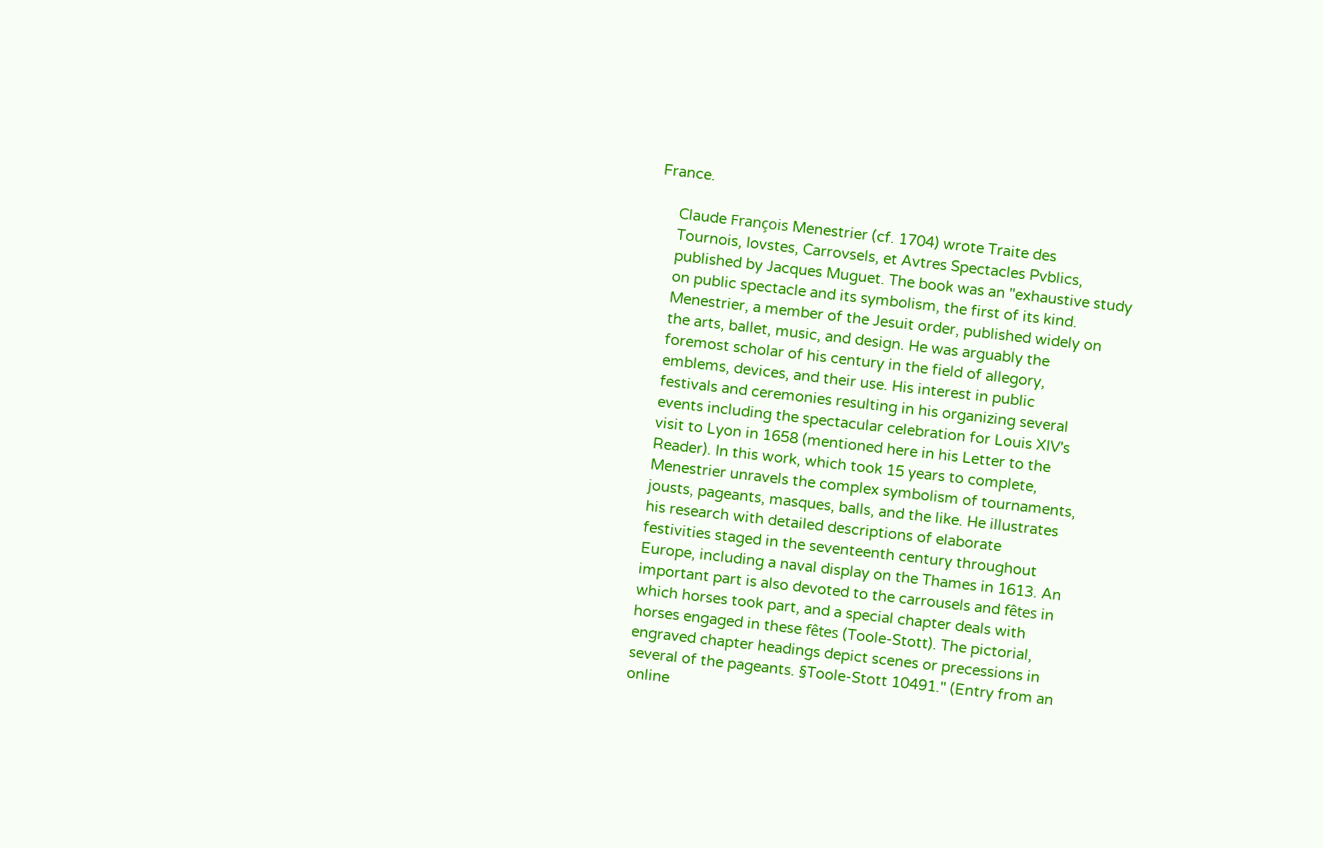France.

     Claude François Menestrier (cf. 1704) wrote Traite des
     Tournois, Iovstes, Carrovsels, et Avtres Spectacles Pvblics,
     published by Jacques Muguet. The book was an "exhaustive study
     on public spectacle and its symbolism, the first of its kind.
     Menestrier, a member of the Jesuit order, published widely on
     the arts, ballet, music, and design. He was arguably the
     foremost scholar of his century in the field of allegory,
     emblems, devices, and their use. His interest in public
     festivals and ceremonies resulting in his organizing several
     events including the spectacular celebration for Louis XIV's
     visit to Lyon in 1658 (mentioned here in his Letter to the
     Reader). In this work, which took 15 years to complete,
     Menestrier unravels the complex symbolism of tournaments,
     jousts, pageants, masques, balls, and the like. He illustrates
     his research with detailed descriptions of elaborate
     festivities staged in the seventeenth century throughout
     Europe, including a naval display on the Thames in 1613. An
     important part is also devoted to the carrousels and fêtes in
     which horses took part, and a special chapter deals with
     horses engaged in these fêtes (Toole-Stott). The pictorial,
     engraved chapter headings depict scenes or precessions in
     several of the pageants. §Toole-Stott 10491." (Entry from an
     online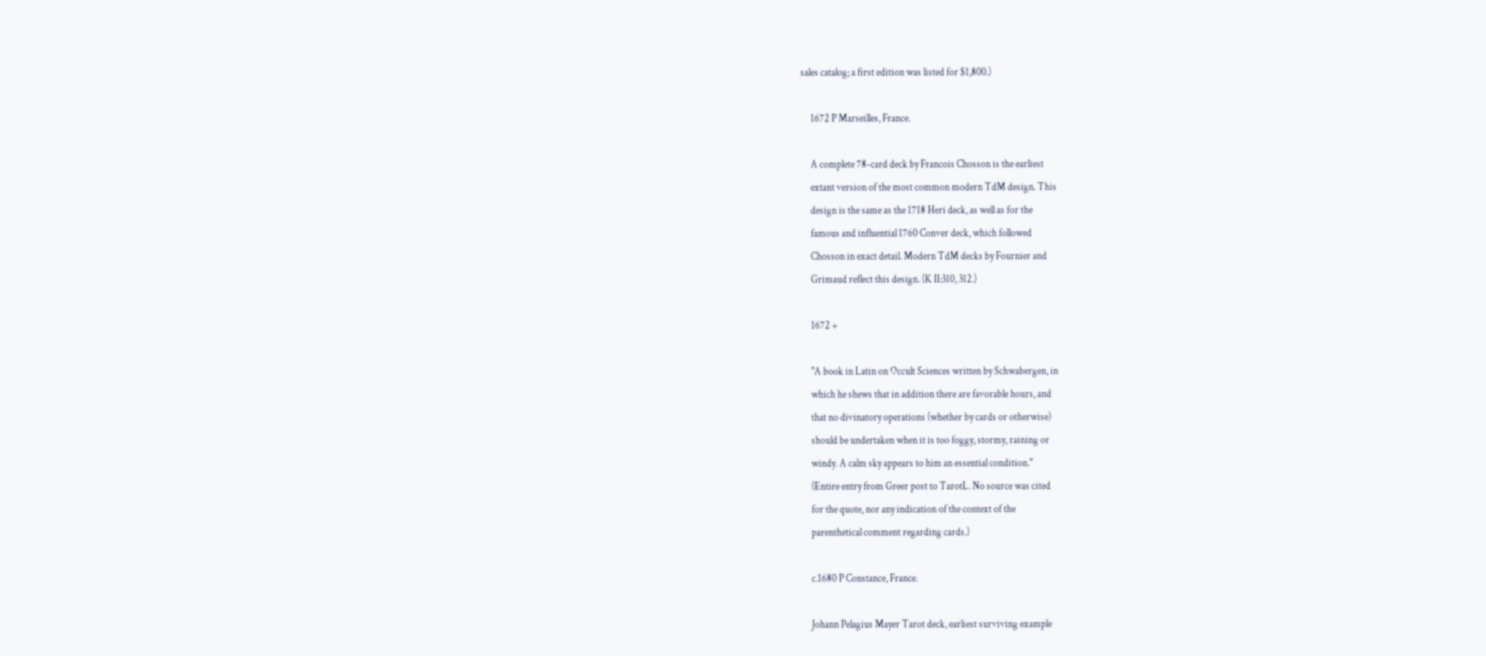sales catalog; a first edition was listed for $1,800.)

     1672 P Marseilles, France.

     A complete 78-card deck by Francois Chosson is the earliest
     extant version of the most common modern TdM design. This
     design is the same as the 1718 Heri deck, as well as for the
     famous and influential 1760 Conver deck, which followed
     Chosson in exact detail. Modern TdM decks by Fournier and
     Grimaud reflect this design. (K II:310, 312.)

     1672 +

     "A book in Latin on Occult Sciences written by Schwabergen, in
     which he shews that in addition there are favorable hours, and
     that no divinatory operations (whether by cards or otherwise)
     should be undertaken when it is too foggy, stormy, raining or
     windy. A calm sky appears to him an essential condition."
     (Entire entry from Greer post to TarotL. No source was cited
     for the quote, nor any indication of the context of the
     parenthetical comment regarding cards.)

     c.1680 P Constance, France.

     Johann Pelagius Mayer Tarot deck, earliest surviving example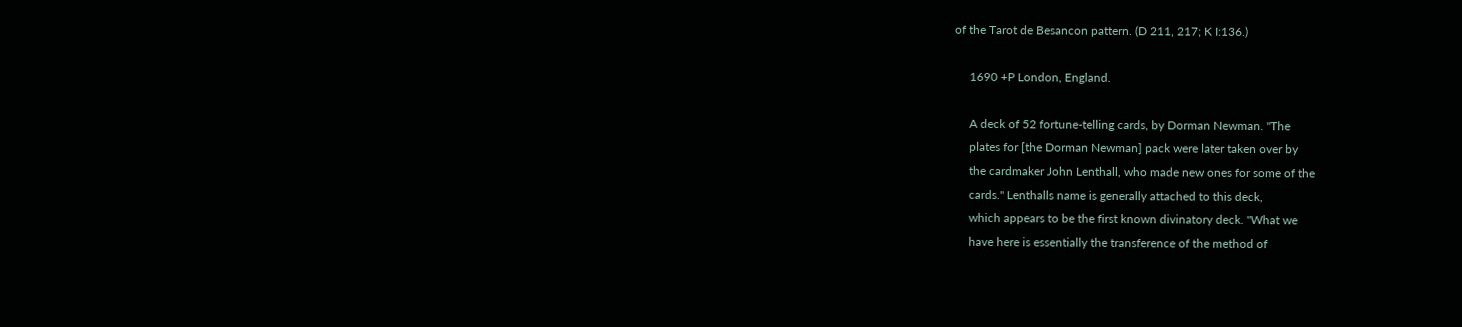of the Tarot de Besancon pattern. (D 211, 217; K I:136.)

     1690 +P London, England.

     A deck of 52 fortune-telling cards, by Dorman Newman. "The
     plates for [the Dorman Newman] pack were later taken over by
     the cardmaker John Lenthall, who made new ones for some of the
     cards." Lenthalls name is generally attached to this deck,
     which appears to be the first known divinatory deck. "What we
     have here is essentially the transference of the method of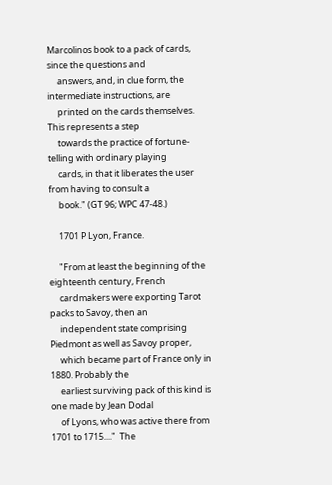Marcolinos book to a pack of cards, since the questions and
     answers, and, in clue form, the intermediate instructions, are
     printed on the cards themselves. This represents a step
     towards the practice of fortune-telling with ordinary playing
     cards, in that it liberates the user from having to consult a
     book." (GT 96; WPC 47-48.)

     1701 P Lyon, France.

     "From at least the beginning of the eighteenth century, French
     cardmakers were exporting Tarot packs to Savoy, then an
     independent state comprising Piedmont as well as Savoy proper,
     which became part of France only in 1880. Probably the
     earliest surviving pack of this kind is one made by Jean Dodal
     of Lyons, who was active there from 1701 to 1715...."  The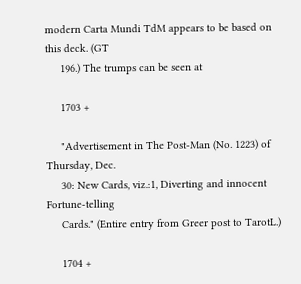modern Carta Mundi TdM appears to be based on this deck. (GT
     196.) The trumps can be seen at

     1703 +

     "Advertisement in The Post-Man (No. 1223) of Thursday, Dec.
     30: New Cards, viz.:1, Diverting and innocent Fortune-telling
     Cards." (Entire entry from Greer post to TarotL.)

     1704 +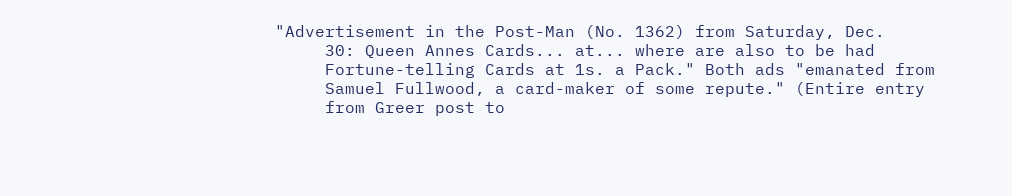"Advertisement in the Post-Man (No. 1362) from Saturday, Dec.
     30: Queen Annes Cards... at... where are also to be had
     Fortune-telling Cards at 1s. a Pack." Both ads "emanated from
     Samuel Fullwood, a card-maker of some repute." (Entire entry
     from Greer post to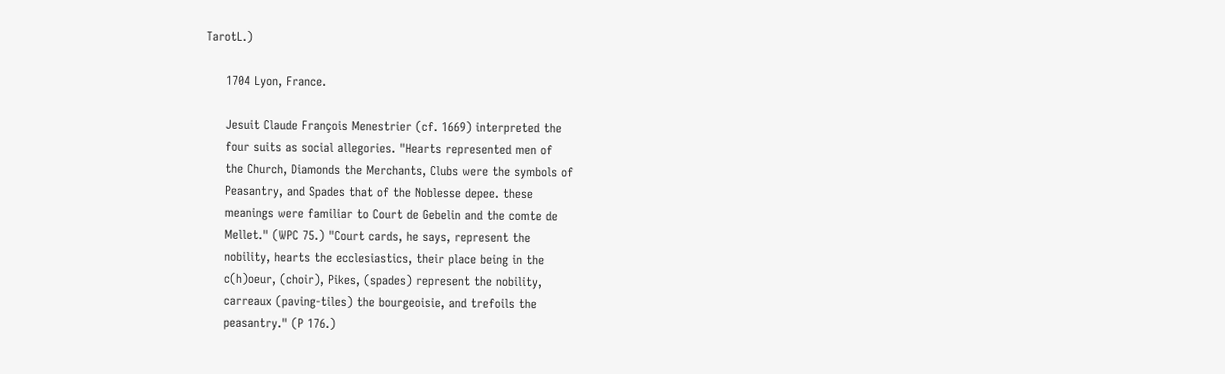TarotL.)

     1704 Lyon, France.

     Jesuit Claude François Menestrier (cf. 1669) interpreted the
     four suits as social allegories. "Hearts represented men of
     the Church, Diamonds the Merchants, Clubs were the symbols of
     Peasantry, and Spades that of the Noblesse depee. these
     meanings were familiar to Court de Gebelin and the comte de
     Mellet." (WPC 75.) "Court cards, he says, represent the
     nobility, hearts the ecclesiastics, their place being in the
     c(h)oeur, (choir), Pikes, (spades) represent the nobility,
     carreaux (paving-tiles) the bourgeoisie, and trefoils the
     peasantry." (P 176.)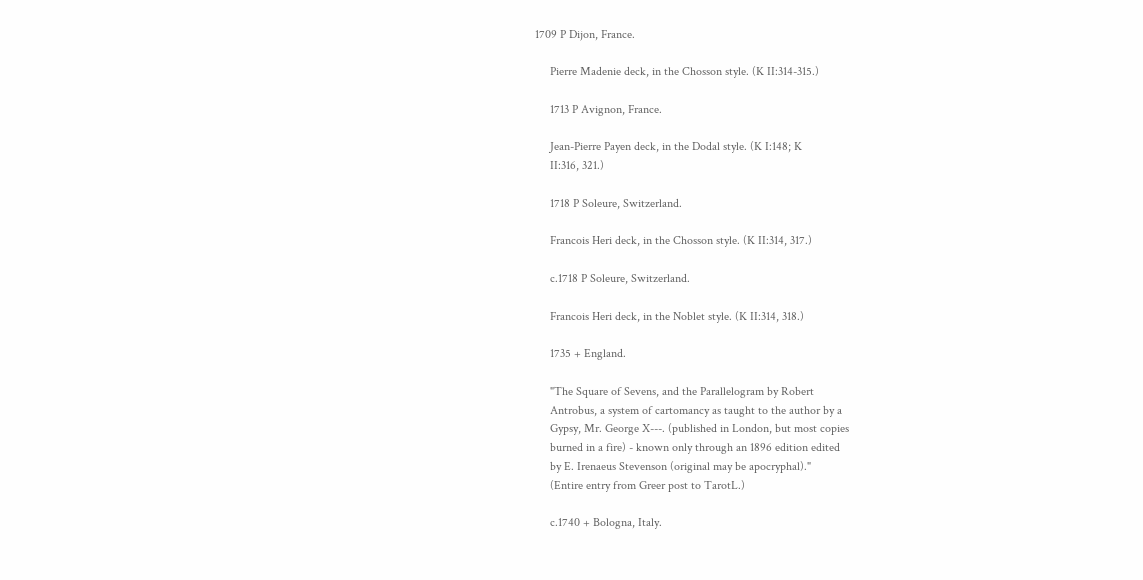1709 P Dijon, France.

     Pierre Madenie deck, in the Chosson style. (K II:314-315.)

     1713 P Avignon, France.

     Jean-Pierre Payen deck, in the Dodal style. (K I:148; K
     II:316, 321.)

     1718 P Soleure, Switzerland.

     Francois Heri deck, in the Chosson style. (K II:314, 317.)

     c.1718 P Soleure, Switzerland.

     Francois Heri deck, in the Noblet style. (K II:314, 318.)

     1735 + England.

     "The Square of Sevens, and the Parallelogram by Robert
     Antrobus, a system of cartomancy as taught to the author by a
     Gypsy, Mr. George X---. (published in London, but most copies
     burned in a fire) - known only through an 1896 edition edited
     by E. Irenaeus Stevenson (original may be apocryphal)."
     (Entire entry from Greer post to TarotL.)

     c.1740 + Bologna, Italy.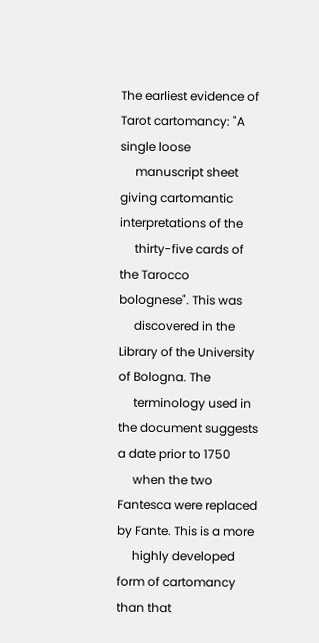The earliest evidence of Tarot cartomancy: "A single loose
     manuscript sheet giving cartomantic interpretations of the
     thirty-five cards of the Tarocco bolognese". This was
     discovered in the Library of the University of Bologna. The
     terminology used in the document suggests a date prior to 1750
     when the two Fantesca were replaced by Fante. This is a more
     highly developed form of cartomancy than that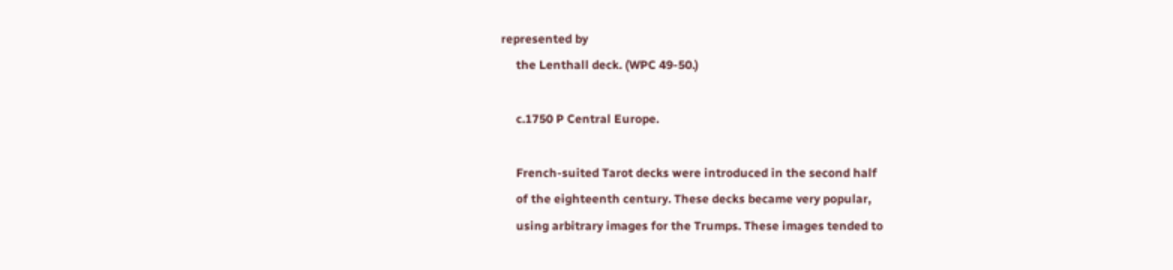represented by
     the Lenthall deck. (WPC 49-50.)

     c.1750 P Central Europe.

     French-suited Tarot decks were introduced in the second half
     of the eighteenth century. These decks became very popular,
     using arbitrary images for the Trumps. These images tended to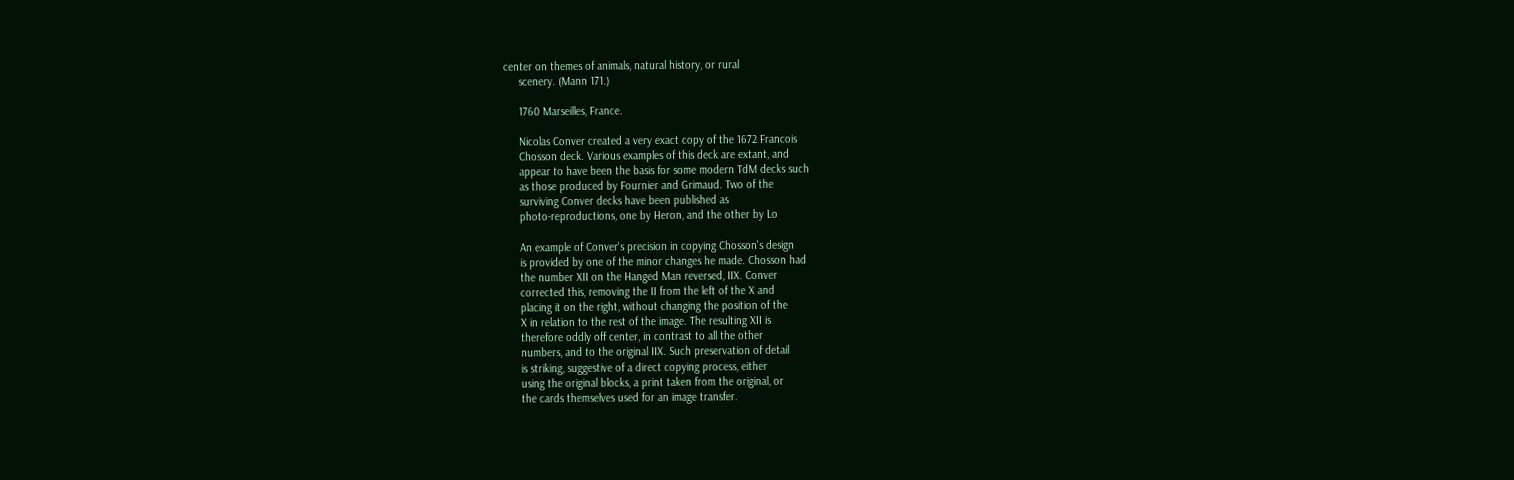center on themes of animals, natural history, or rural
     scenery. (Mann 171.)

     1760 Marseilles, France.

     Nicolas Conver created a very exact copy of the 1672 Francois
     Chosson deck. Various examples of this deck are extant, and
     appear to have been the basis for some modern TdM decks such
     as those produced by Fournier and Grimaud. Two of the
     surviving Conver decks have been published as
     photo-reproductions, one by Heron, and the other by Lo

     An example of Conver's precision in copying Chosson's design
     is provided by one of the minor changes he made. Chosson had
     the number XII on the Hanged Man reversed, IIX. Conver
     corrected this, removing the II from the left of the X and
     placing it on the right, without changing the position of the
     X in relation to the rest of the image. The resulting XII is
     therefore oddly off center, in contrast to all the other
     numbers, and to the original IIX. Such preservation of detail
     is striking, suggestive of a direct copying process, either
     using the original blocks, a print taken from the original, or
     the cards themselves used for an image transfer.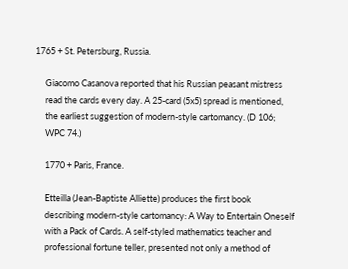1765 + St. Petersburg, Russia.

     Giacomo Casanova reported that his Russian peasant mistress
     read the cards every day. A 25-card (5x5) spread is mentioned,
     the earliest suggestion of modern-style cartomancy. (D 106;
     WPC 74.)

     1770 + Paris, France.

     Etteilla (Jean-Baptiste Alliette) produces the first book
     describing modern-style cartomancy: A Way to Entertain Oneself
     with a Pack of Cards. A self-styled mathematics teacher and
     professional fortune teller, presented not only a method of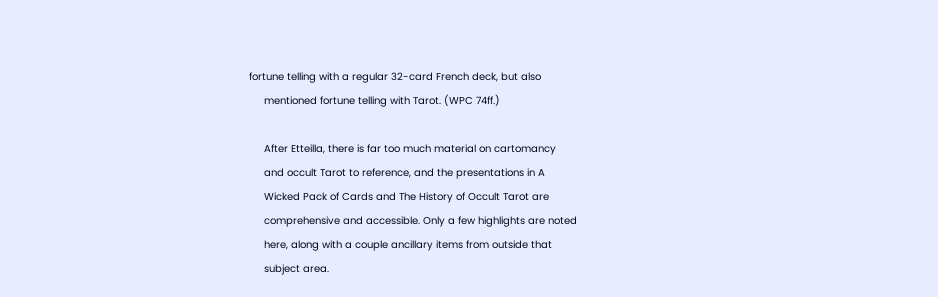fortune telling with a regular 32-card French deck, but also
     mentioned fortune telling with Tarot. (WPC 74ff.)

     After Etteilla, there is far too much material on cartomancy
     and occult Tarot to reference, and the presentations in A
     Wicked Pack of Cards and The History of Occult Tarot are
     comprehensive and accessible. Only a few highlights are noted
     here, along with a couple ancillary items from outside that
     subject area.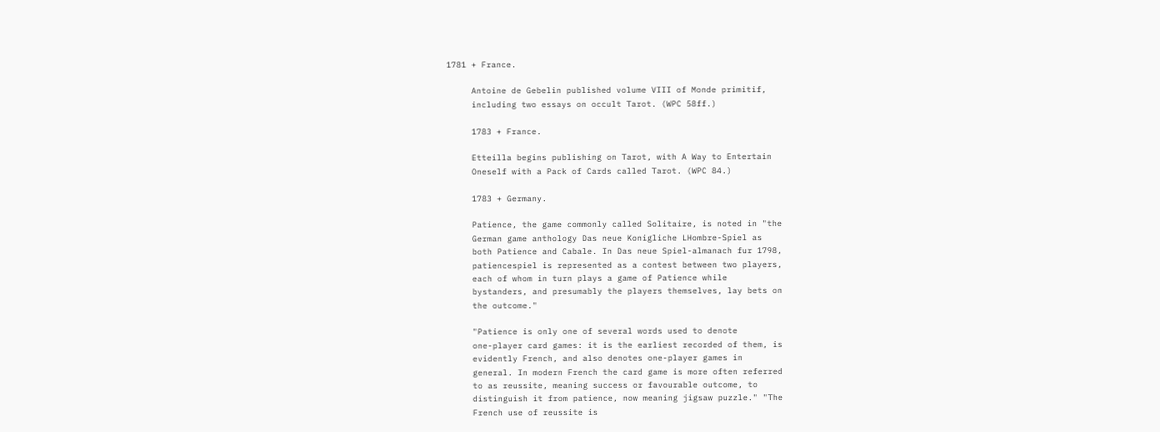1781 + France.

     Antoine de Gebelin published volume VIII of Monde primitif,
     including two essays on occult Tarot. (WPC 58ff.)

     1783 + France.

     Etteilla begins publishing on Tarot, with A Way to Entertain
     Oneself with a Pack of Cards called Tarot. (WPC 84.)

     1783 + Germany.

     Patience, the game commonly called Solitaire, is noted in "the
     German game anthology Das neue Konigliche LHombre-Spiel as
     both Patience and Cabale. In Das neue Spiel-almanach fur 1798,
     patiencespiel is represented as a contest between two players,
     each of whom in turn plays a game of Patience while
     bystanders, and presumably the players themselves, lay bets on
     the outcome."

     "Patience is only one of several words used to denote
     one-player card games: it is the earliest recorded of them, is
     evidently French, and also denotes one-player games in
     general. In modern French the card game is more often referred
     to as reussite, meaning success or favourable outcome, to
     distinguish it from patience, now meaning jigsaw puzzle." "The
     French use of reussite is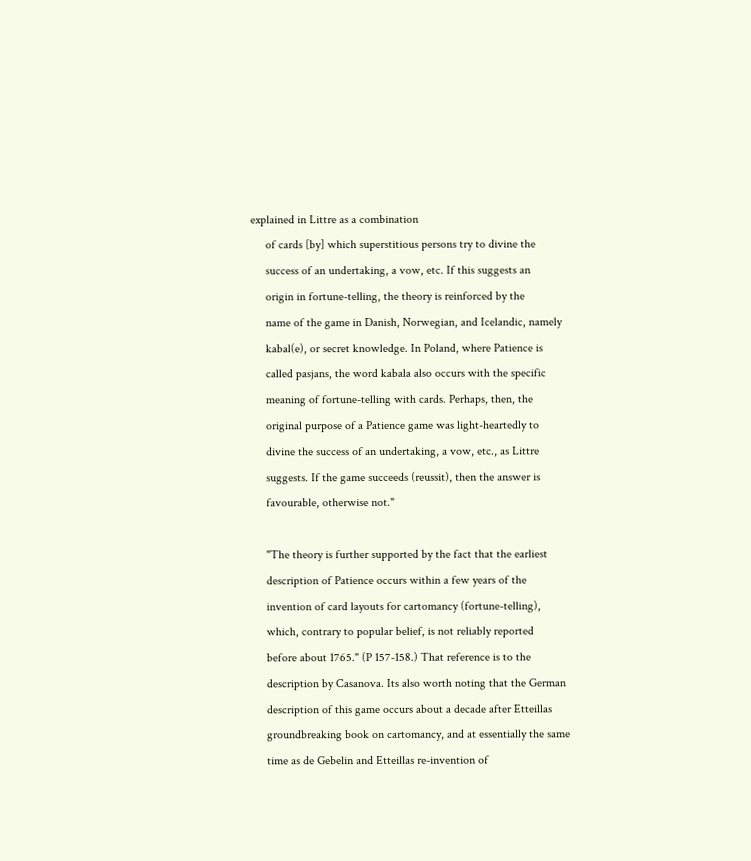explained in Littre as a combination
     of cards [by] which superstitious persons try to divine the
     success of an undertaking, a vow, etc. If this suggests an
     origin in fortune-telling, the theory is reinforced by the
     name of the game in Danish, Norwegian, and Icelandic, namely
     kabal(e), or secret knowledge. In Poland, where Patience is
     called pasjans, the word kabala also occurs with the specific
     meaning of fortune-telling with cards. Perhaps, then, the
     original purpose of a Patience game was light-heartedly to
     divine the success of an undertaking, a vow, etc., as Littre
     suggests. If the game succeeds (reussit), then the answer is
     favourable, otherwise not."

     "The theory is further supported by the fact that the earliest
     description of Patience occurs within a few years of the
     invention of card layouts for cartomancy (fortune-telling),
     which, contrary to popular belief, is not reliably reported
     before about 1765." (P 157-158.) That reference is to the
     description by Casanova. Its also worth noting that the German
     description of this game occurs about a decade after Etteillas
     groundbreaking book on cartomancy, and at essentially the same
     time as de Gebelin and Etteillas re-invention of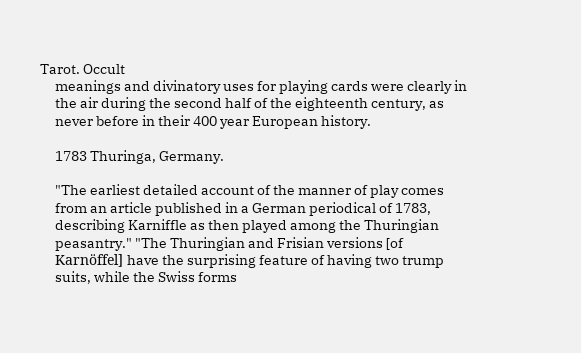Tarot. Occult
     meanings and divinatory uses for playing cards were clearly in
     the air during the second half of the eighteenth century, as
     never before in their 400 year European history.

     1783 Thuringa, Germany.

     "The earliest detailed account of the manner of play comes
     from an article published in a German periodical of 1783,
     describing Karniffle as then played among the Thuringian
     peasantry." "The Thuringian and Frisian versions [of
     Karnöffel] have the surprising feature of having two trump
     suits, while the Swiss forms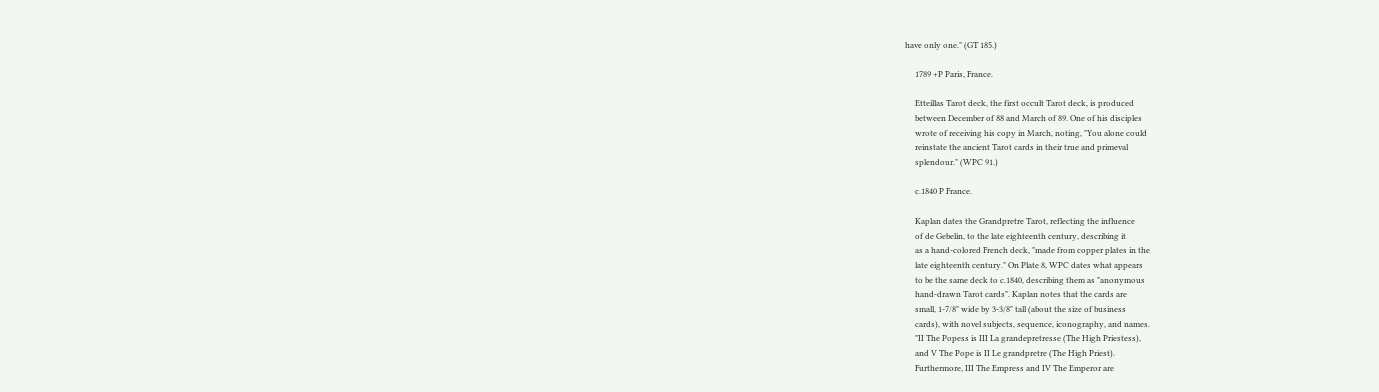have only one." (GT 185.)

     1789 +P Paris, France.

     Etteillas Tarot deck, the first occult Tarot deck, is produced
     between December of 88 and March of 89. One of his disciples
     wrote of receiving his copy in March, noting, "You alone could
     reinstate the ancient Tarot cards in their true and primeval
     splendour." (WPC 91.)

     c.1840 P France.

     Kaplan dates the Grandpretre Tarot, reflecting the influence
     of de Gebelin, to the late eighteenth century, describing it
     as a hand-colored French deck, "made from copper plates in the
     late eighteenth century." On Plate 8, WPC dates what appears
     to be the same deck to c.1840, describing them as "anonymous
     hand-drawn Tarot cards". Kaplan notes that the cards are
     small, 1-7/8" wide by 3-3/8" tall (about the size of business
     cards), with novel subjects, sequence, iconography, and names.
     "II The Popess is III La grandepretresse (The High Priestess),
     and V The Pope is II Le grandpretre (The High Priest).
     Furthermore, III The Empress and IV The Emperor are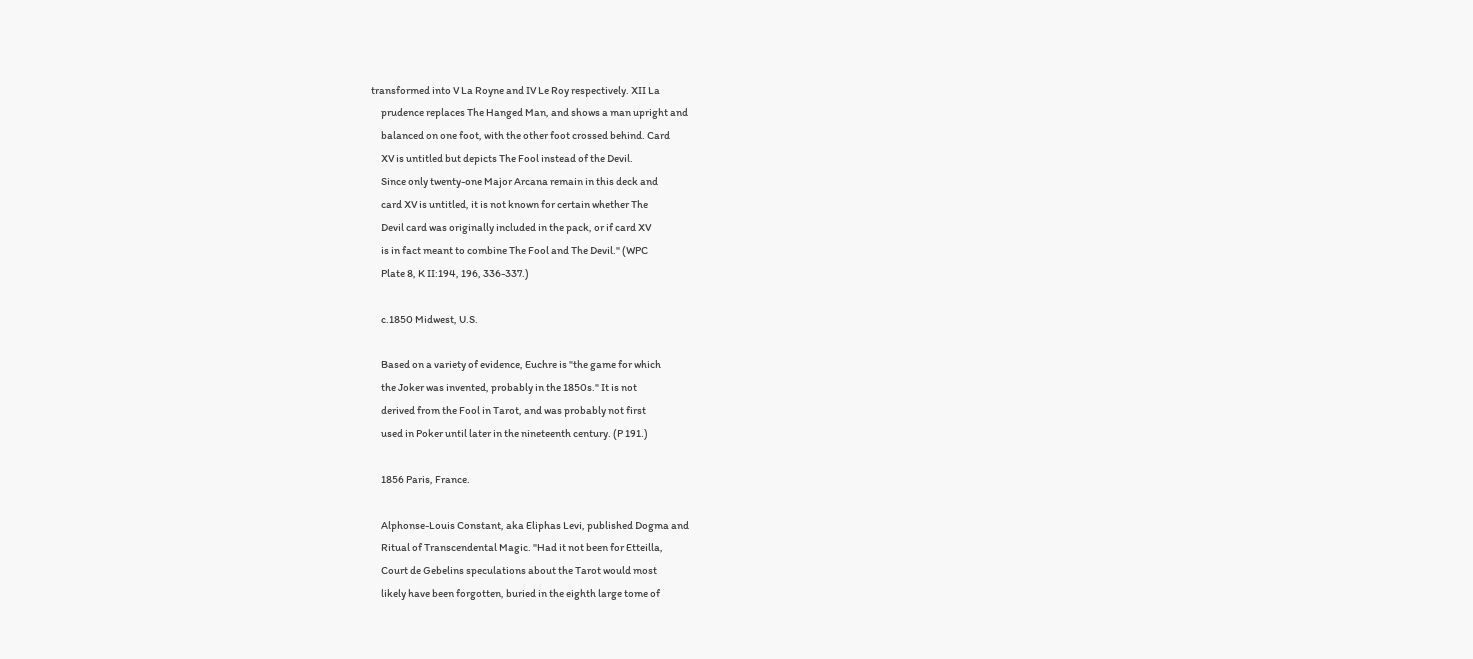transformed into V La Royne and IV Le Roy respectively. XII La
     prudence replaces The Hanged Man, and shows a man upright and
     balanced on one foot, with the other foot crossed behind. Card
     XV is untitled but depicts The Fool instead of the Devil.
     Since only twenty-one Major Arcana remain in this deck and
     card XV is untitled, it is not known for certain whether The
     Devil card was originally included in the pack, or if card XV
     is in fact meant to combine The Fool and The Devil." (WPC
     Plate 8, K II:194, 196, 336-337.)

     c.1850 Midwest, U.S.

     Based on a variety of evidence, Euchre is "the game for which
     the Joker was invented, probably in the 1850s." It is not
     derived from the Fool in Tarot, and was probably not first
     used in Poker until later in the nineteenth century. (P 191.)

     1856 Paris, France.

     Alphonse-Louis Constant, aka Eliphas Levi, published Dogma and
     Ritual of Transcendental Magic. "Had it not been for Etteilla,
     Court de Gebelins speculations about the Tarot would most
     likely have been forgotten, buried in the eighth large tome of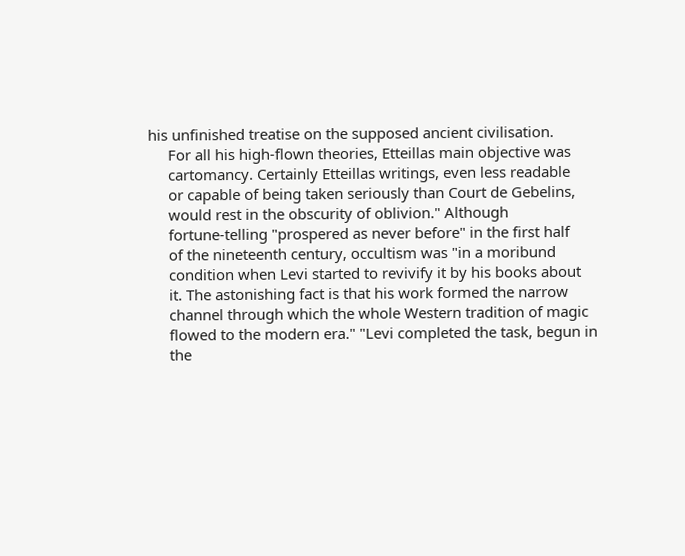his unfinished treatise on the supposed ancient civilisation.
     For all his high-flown theories, Etteillas main objective was
     cartomancy. Certainly Etteillas writings, even less readable
     or capable of being taken seriously than Court de Gebelins,
     would rest in the obscurity of oblivion." Although
     fortune-telling "prospered as never before" in the first half
     of the nineteenth century, occultism was "in a moribund
     condition when Levi started to revivify it by his books about
     it. The astonishing fact is that his work formed the narrow
     channel through which the whole Western tradition of magic
     flowed to the modern era." "Levi completed the task, begun in
     the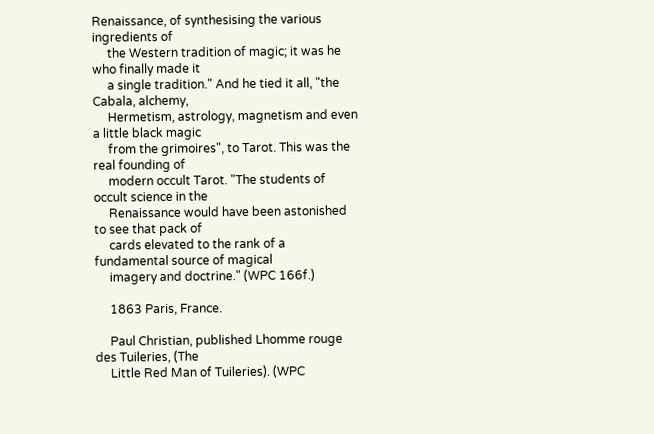Renaissance, of synthesising the various ingredients of
     the Western tradition of magic; it was he who finally made it
     a single tradition." And he tied it all, "the Cabala, alchemy,
     Hermetism, astrology, magnetism and even a little black magic
     from the grimoires", to Tarot. This was the real founding of
     modern occult Tarot. "The students of occult science in the
     Renaissance would have been astonished to see that pack of
     cards elevated to the rank of a fundamental source of magical
     imagery and doctrine." (WPC 166f.)

     1863 Paris, France.

     Paul Christian, published Lhomme rouge des Tuileries, (The
     Little Red Man of Tuileries). (WPC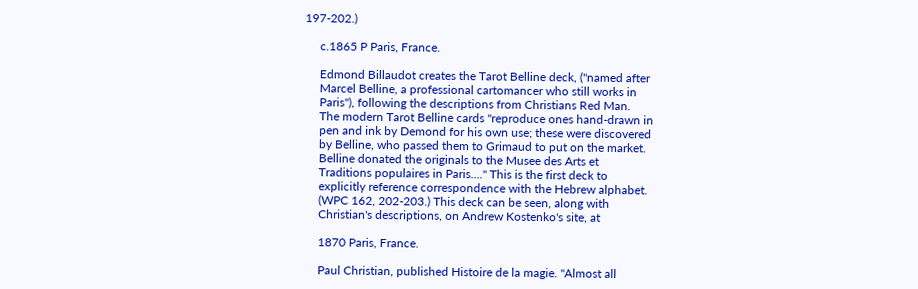197-202.)

     c.1865 P Paris, France.

     Edmond Billaudot creates the Tarot Belline deck, ("named after
     Marcel Belline, a professional cartomancer who still works in
     Paris"), following the descriptions from Christians Red Man.
     The modern Tarot Belline cards "reproduce ones hand-drawn in
     pen and ink by Demond for his own use; these were discovered
     by Belline, who passed them to Grimaud to put on the market.
     Belline donated the originals to the Musee des Arts et
     Traditions populaires in Paris...." This is the first deck to
     explicitly reference correspondence with the Hebrew alphabet.
     (WPC 162, 202-203.) This deck can be seen, along with
     Christian's descriptions, on Andrew Kostenko's site, at

     1870 Paris, France.

     Paul Christian, published Histoire de la magie. "Almost all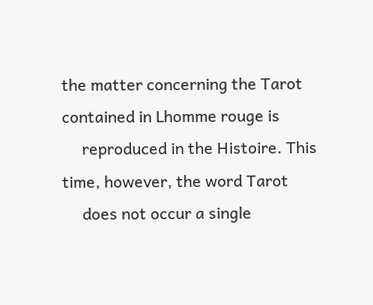the matter concerning the Tarot contained in Lhomme rouge is
     reproduced in the Histoire. This time, however, the word Tarot
     does not occur a single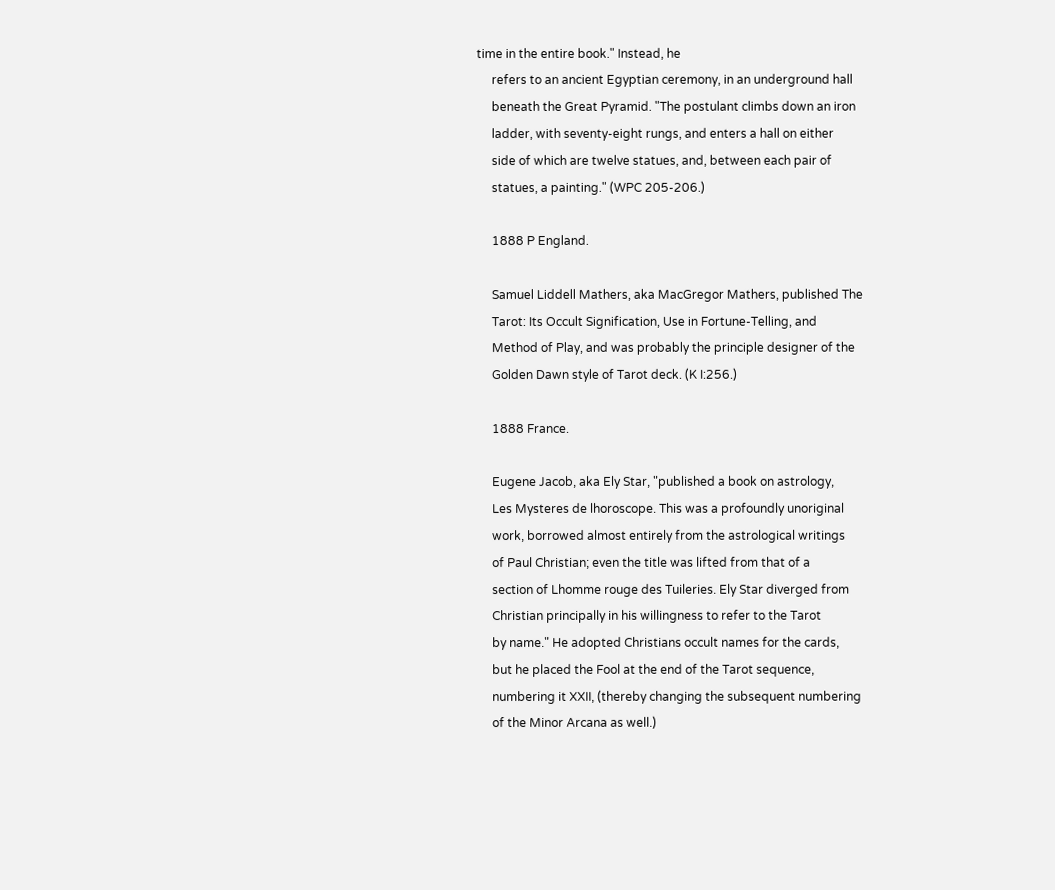time in the entire book." Instead, he
     refers to an ancient Egyptian ceremony, in an underground hall
     beneath the Great Pyramid. "The postulant climbs down an iron
     ladder, with seventy-eight rungs, and enters a hall on either
     side of which are twelve statues, and, between each pair of
     statues, a painting." (WPC 205-206.)

     1888 P England.

     Samuel Liddell Mathers, aka MacGregor Mathers, published The
     Tarot: Its Occult Signification, Use in Fortune-Telling, and
     Method of Play, and was probably the principle designer of the
     Golden Dawn style of Tarot deck. (K I:256.)

     1888 France.

     Eugene Jacob, aka Ely Star, "published a book on astrology,
     Les Mysteres de lhoroscope. This was a profoundly unoriginal
     work, borrowed almost entirely from the astrological writings
     of Paul Christian; even the title was lifted from that of a
     section of Lhomme rouge des Tuileries. Ely Star diverged from
     Christian principally in his willingness to refer to the Tarot
     by name." He adopted Christians occult names for the cards,
     but he placed the Fool at the end of the Tarot sequence,
     numbering it XXII, (thereby changing the subsequent numbering
     of the Minor Arcana as well.)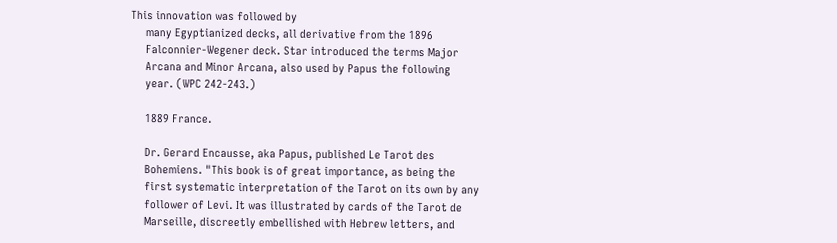This innovation was followed by
     many Egyptianized decks, all derivative from the 1896
     Falconnier-Wegener deck. Star introduced the terms Major
     Arcana and Minor Arcana, also used by Papus the following
     year. (WPC 242-243.)

     1889 France.

     Dr. Gerard Encausse, aka Papus, published Le Tarot des
     Bohemiens. "This book is of great importance, as being the
     first systematic interpretation of the Tarot on its own by any
     follower of Levi. It was illustrated by cards of the Tarot de
     Marseille, discreetly embellished with Hebrew letters, and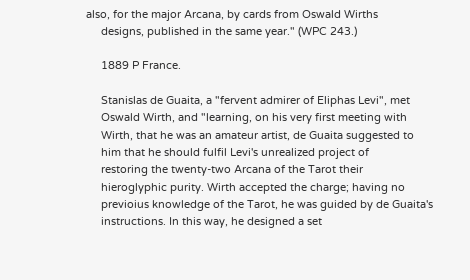also, for the major Arcana, by cards from Oswald Wirths
     designs, published in the same year." (WPC 243.)

     1889 P France.

     Stanislas de Guaita, a "fervent admirer of Eliphas Levi", met
     Oswald Wirth, and "learning, on his very first meeting with
     Wirth, that he was an amateur artist, de Guaita suggested to
     him that he should fulfil Levi's unrealized project of
     restoring the twenty-two Arcana of the Tarot their
     hieroglyphic purity. Wirth accepted the charge; having no
     previoius knowledge of the Tarot, he was guided by de Guaita's
     instructions. In this way, he designed a set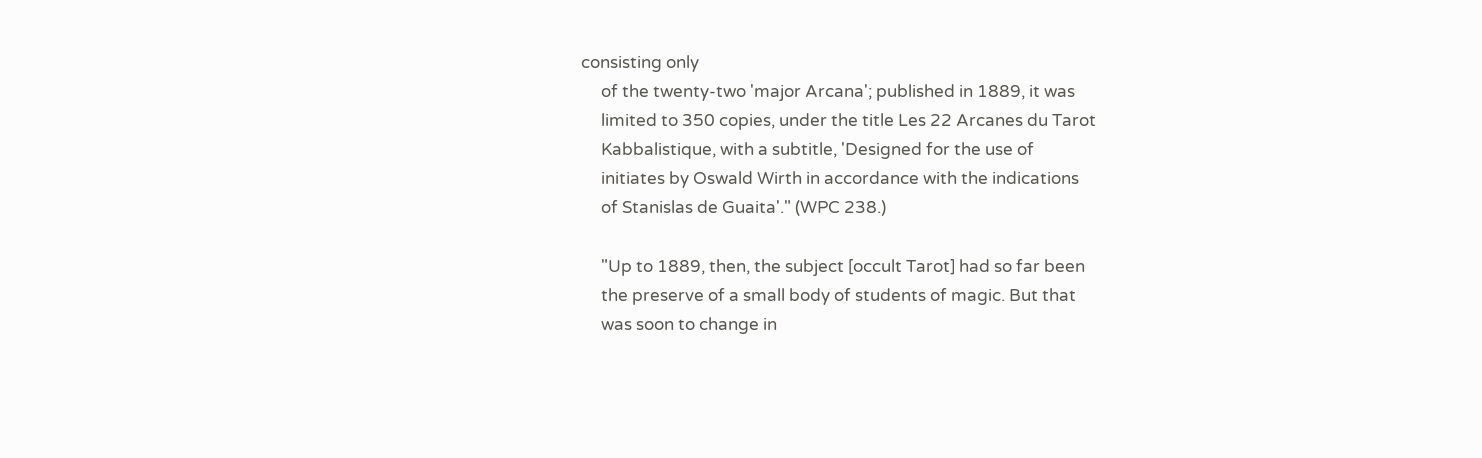consisting only
     of the twenty-two 'major Arcana'; published in 1889, it was
     limited to 350 copies, under the title Les 22 Arcanes du Tarot
     Kabbalistique, with a subtitle, 'Designed for the use of
     initiates by Oswald Wirth in accordance with the indications
     of Stanislas de Guaita'." (WPC 238.)

     "Up to 1889, then, the subject [occult Tarot] had so far been
     the preserve of a small body of students of magic. But that
     was soon to change in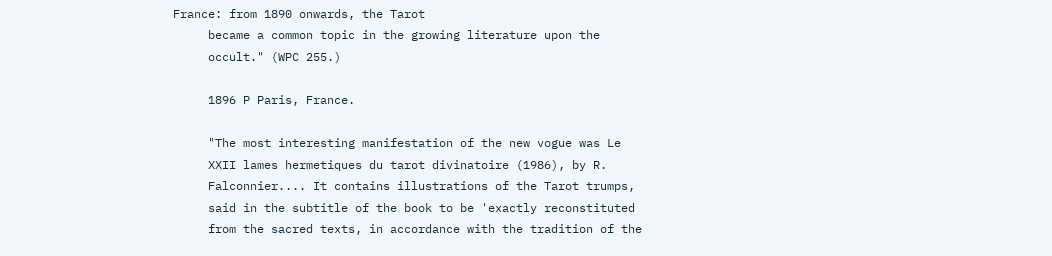France: from 1890 onwards, the Tarot
     became a common topic in the growing literature upon the
     occult." (WPC 255.)

     1896 P Paris, France.

     "The most interesting manifestation of the new vogue was Le
     XXII lames hermetiques du tarot divinatoire (1986), by R.
     Falconnier.... It contains illustrations of the Tarot trumps,
     said in the subtitle of the book to be 'exactly reconstituted
     from the sacred texts, in accordance with the tradition of the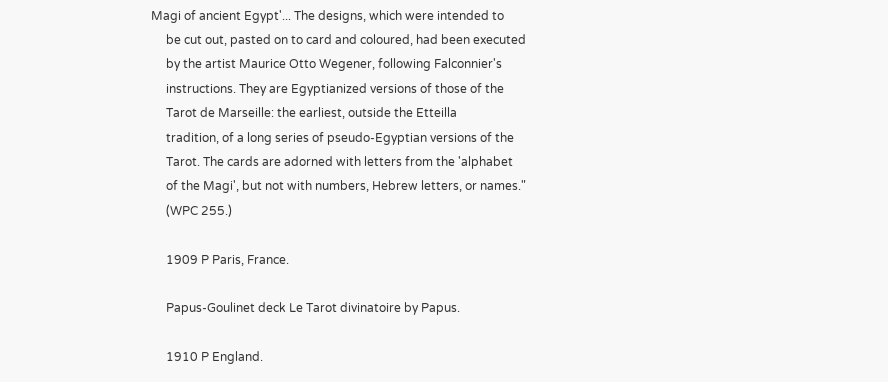Magi of ancient Egypt'... The designs, which were intended to
     be cut out, pasted on to card and coloured, had been executed
     by the artist Maurice Otto Wegener, following Falconnier's
     instructions. They are Egyptianized versions of those of the
     Tarot de Marseille: the earliest, outside the Etteilla
     tradition, of a long series of pseudo-Egyptian versions of the
     Tarot. The cards are adorned with letters from the 'alphabet
     of the Magi', but not with numbers, Hebrew letters, or names."
     (WPC 255.)

     1909 P Paris, France.

     Papus-Goulinet deck Le Tarot divinatoire by Papus.

     1910 P England.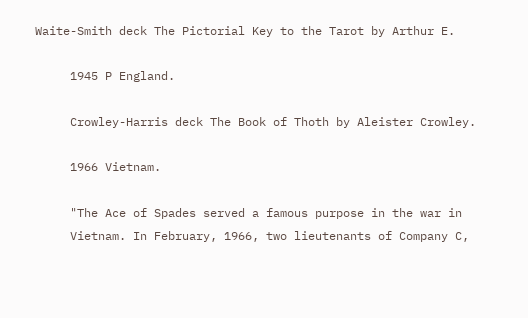Waite-Smith deck The Pictorial Key to the Tarot by Arthur E.

     1945 P England.

     Crowley-Harris deck The Book of Thoth by Aleister Crowley.

     1966 Vietnam.

     "The Ace of Spades served a famous purpose in the war in
     Vietnam. In February, 1966, two lieutenants of Company C,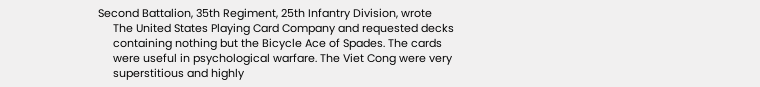Second Battalion, 35th Regiment, 25th Infantry Division, wrote
     The United States Playing Card Company and requested decks
     containing nothing but the Bicycle Ace of Spades. The cards
     were useful in psychological warfare. The Viet Cong were very
     superstitious and highly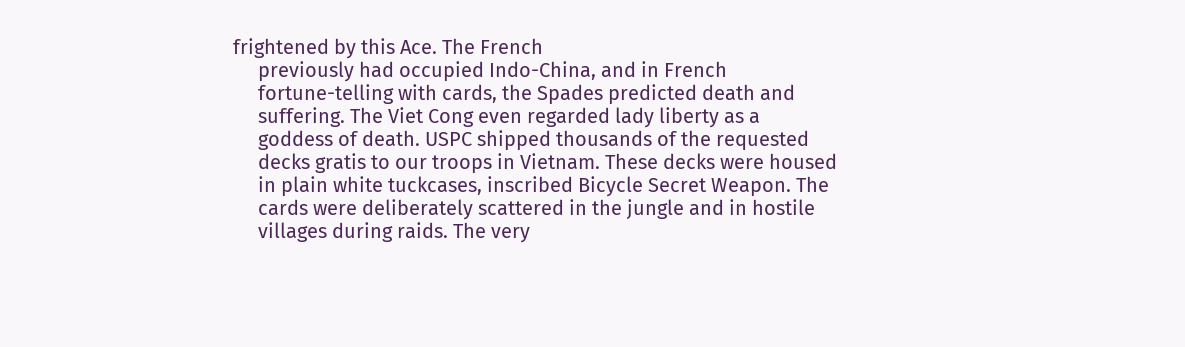frightened by this Ace. The French
     previously had occupied Indo-China, and in French
     fortune-telling with cards, the Spades predicted death and
     suffering. The Viet Cong even regarded lady liberty as a
     goddess of death. USPC shipped thousands of the requested
     decks gratis to our troops in Vietnam. These decks were housed
     in plain white tuckcases, inscribed Bicycle Secret Weapon. The
     cards were deliberately scattered in the jungle and in hostile
     villages during raids. The very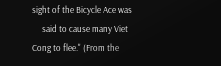sight of the Bicycle Ace was
     said to cause many Viet Cong to flee." (From the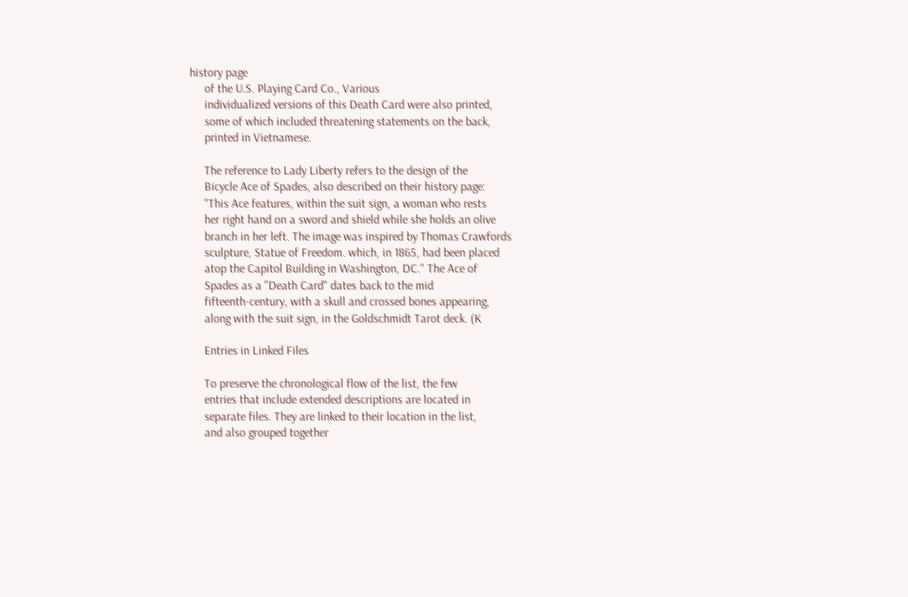history page
     of the U.S. Playing Card Co., Various
     individualized versions of this Death Card were also printed,
     some of which included threatening statements on the back,
     printed in Vietnamese.

     The reference to Lady Liberty refers to the design of the
     Bicycle Ace of Spades, also described on their history page:
     "This Ace features, within the suit sign, a woman who rests
     her right hand on a sword and shield while she holds an olive
     branch in her left. The image was inspired by Thomas Crawfords
     sculpture, Statue of Freedom. which, in 1865, had been placed
     atop the Capitol Building in Washington, DC." The Ace of
     Spades as a "Death Card" dates back to the mid
     fifteenth-century, with a skull and crossed bones appearing,
     along with the suit sign, in the Goldschmidt Tarot deck. (K

     Entries in Linked Files

     To preserve the chronological flow of the list, the few
     entries that include extended descriptions are located in
     separate files. They are linked to their location in the list,
     and also grouped together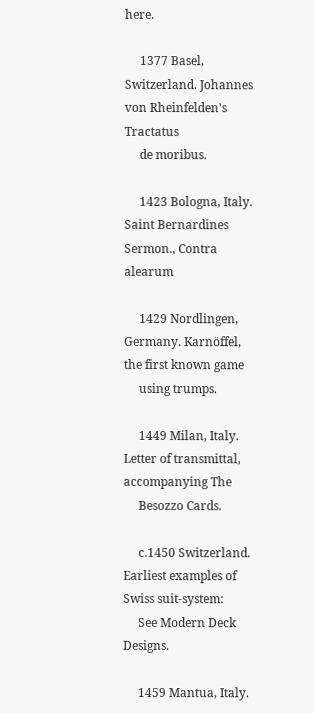here.

     1377 Basel, Switzerland. Johannes von Rheinfelden's  Tractatus
     de moribus.

     1423 Bologna, Italy. Saint Bernardines Sermon., Contra alearum

     1429 Nordlingen, Germany. Karnöffel, the first known game
     using trumps.

     1449 Milan, Italy. Letter of transmittal, accompanying The
     Besozzo Cards.

     c.1450 Switzerland. Earliest examples of Swiss suit-system:
     See Modern Deck Designs.

     1459 Mantua, Italy.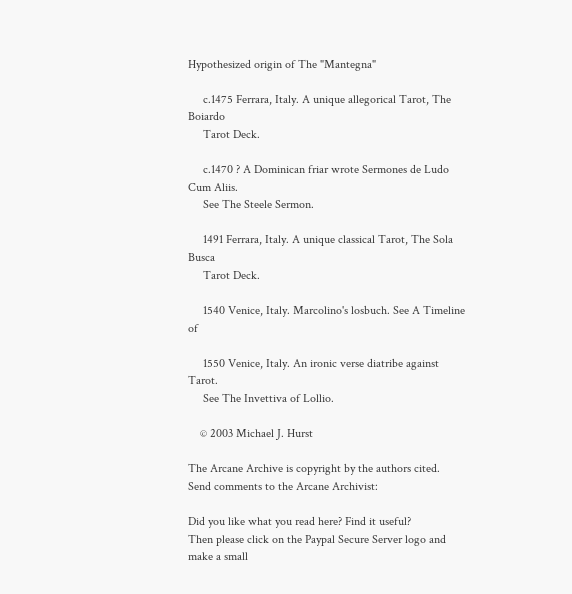Hypothesized origin of The "Mantegna"

     c.1475 Ferrara, Italy. A unique allegorical Tarot, The Boiardo
     Tarot Deck.

     c.1470 ? A Dominican friar wrote Sermones de Ludo Cum Aliis.
     See The Steele Sermon.

     1491 Ferrara, Italy. A unique classical Tarot, The Sola Busca
     Tarot Deck.

     1540 Venice, Italy. Marcolino's losbuch. See A Timeline of

     1550 Venice, Italy. An ironic verse diatribe against Tarot.
     See The Invettiva of Lollio.

    © 2003 Michael J. Hurst

The Arcane Archive is copyright by the authors cited.
Send comments to the Arcane Archivist:

Did you like what you read here? Find it useful?
Then please click on the Paypal Secure Server logo and make a small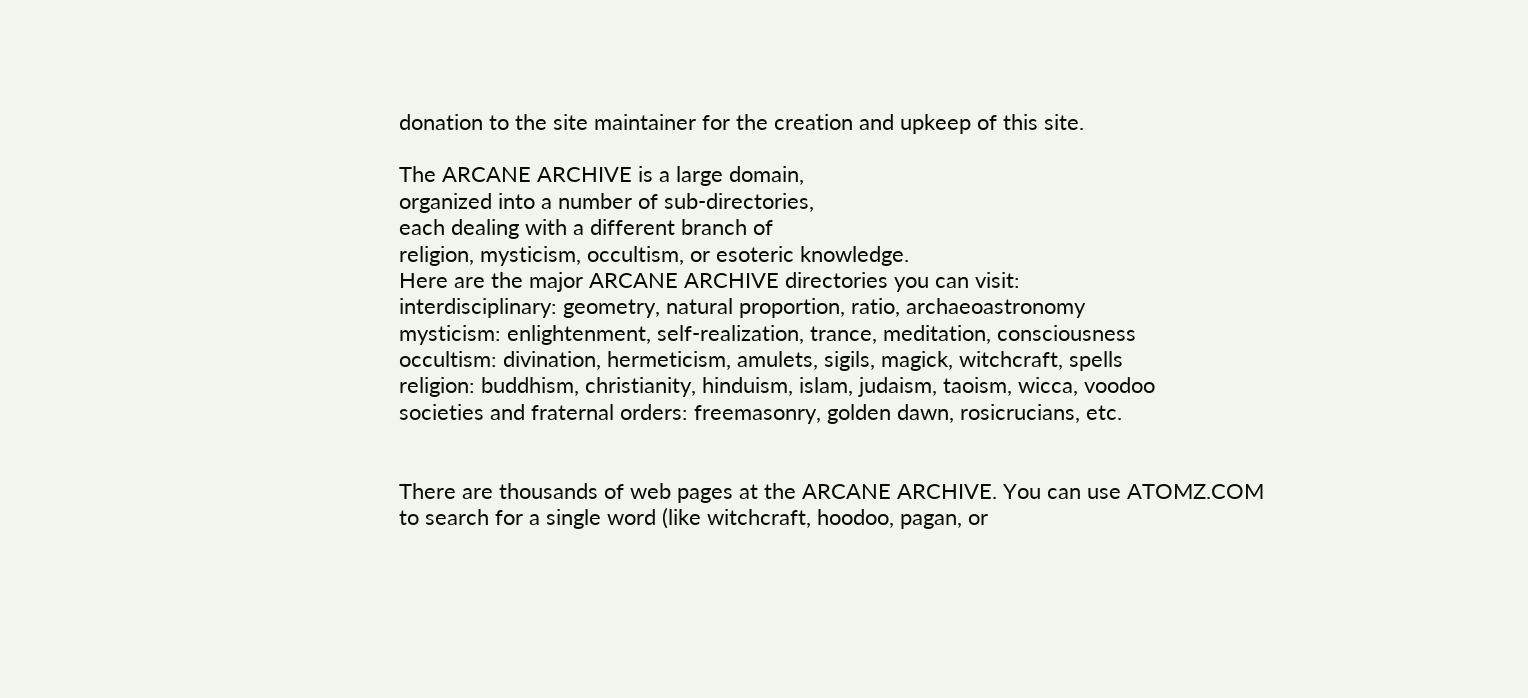donation to the site maintainer for the creation and upkeep of this site.

The ARCANE ARCHIVE is a large domain,
organized into a number of sub-directories,
each dealing with a different branch of
religion, mysticism, occultism, or esoteric knowledge.
Here are the major ARCANE ARCHIVE directories you can visit:
interdisciplinary: geometry, natural proportion, ratio, archaeoastronomy
mysticism: enlightenment, self-realization, trance, meditation, consciousness
occultism: divination, hermeticism, amulets, sigils, magick, witchcraft, spells
religion: buddhism, christianity, hinduism, islam, judaism, taoism, wicca, voodoo
societies and fraternal orders: freemasonry, golden dawn, rosicrucians, etc.


There are thousands of web pages at the ARCANE ARCHIVE. You can use ATOMZ.COM
to search for a single word (like witchcraft, hoodoo, pagan, or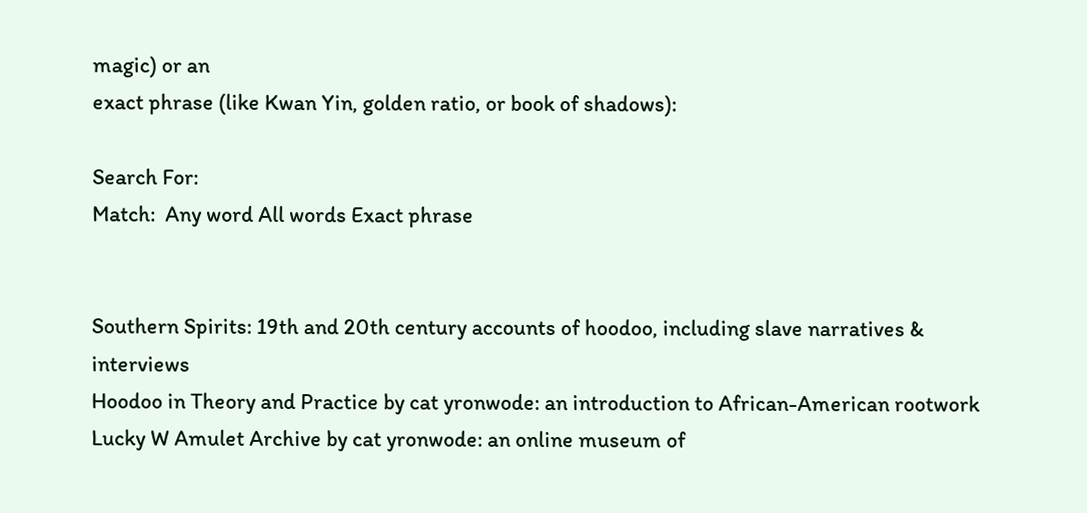magic) or an
exact phrase (like Kwan Yin, golden ratio, or book of shadows):

Search For:
Match:  Any word All words Exact phrase


Southern Spirits: 19th and 20th century accounts of hoodoo, including slave narratives & interviews
Hoodoo in Theory and Practice by cat yronwode: an introduction to African-American rootwork
Lucky W Amulet Archive by cat yronwode: an online museum of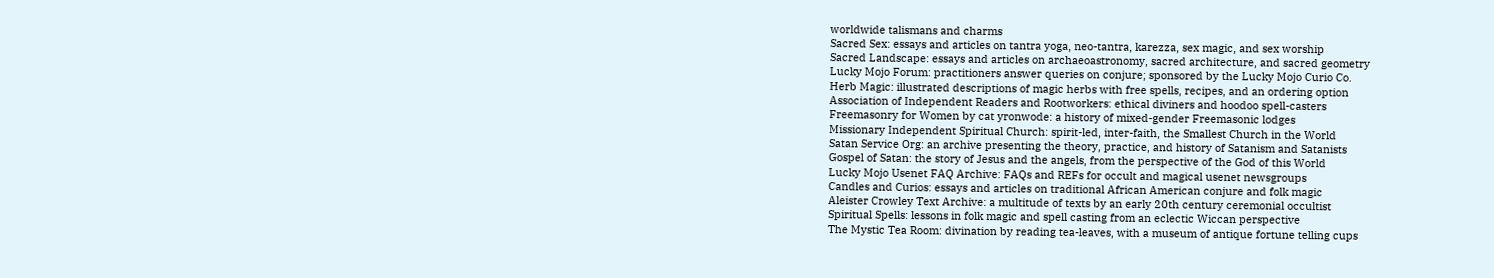worldwide talismans and charms
Sacred Sex: essays and articles on tantra yoga, neo-tantra, karezza, sex magic, and sex worship
Sacred Landscape: essays and articles on archaeoastronomy, sacred architecture, and sacred geometry
Lucky Mojo Forum: practitioners answer queries on conjure; sponsored by the Lucky Mojo Curio Co.
Herb Magic: illustrated descriptions of magic herbs with free spells, recipes, and an ordering option
Association of Independent Readers and Rootworkers: ethical diviners and hoodoo spell-casters
Freemasonry for Women by cat yronwode: a history of mixed-gender Freemasonic lodges
Missionary Independent Spiritual Church: spirit-led, inter-faith, the Smallest Church in the World
Satan Service Org: an archive presenting the theory, practice, and history of Satanism and Satanists
Gospel of Satan: the story of Jesus and the angels, from the perspective of the God of this World
Lucky Mojo Usenet FAQ Archive: FAQs and REFs for occult and magical usenet newsgroups
Candles and Curios: essays and articles on traditional African American conjure and folk magic
Aleister Crowley Text Archive: a multitude of texts by an early 20th century ceremonial occultist
Spiritual Spells: lessons in folk magic and spell casting from an eclectic Wiccan perspective
The Mystic Tea Room: divination by reading tea-leaves, with a museum of antique fortune telling cups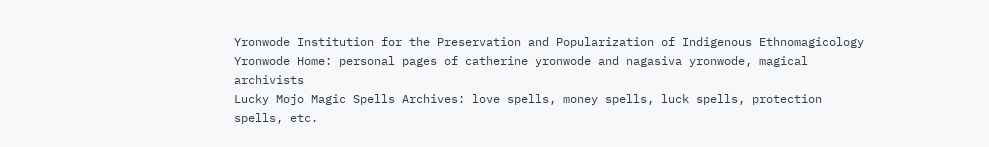Yronwode Institution for the Preservation and Popularization of Indigenous Ethnomagicology
Yronwode Home: personal pages of catherine yronwode and nagasiva yronwode, magical archivists
Lucky Mojo Magic Spells Archives: love spells, money spells, luck spells, protection spells, etc.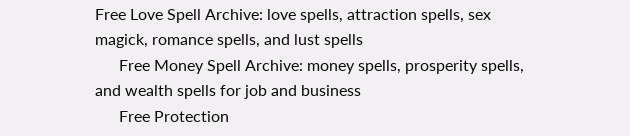Free Love Spell Archive: love spells, attraction spells, sex magick, romance spells, and lust spells
      Free Money Spell Archive: money spells, prosperity spells, and wealth spells for job and business
      Free Protection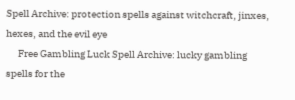Spell Archive: protection spells against witchcraft, jinxes, hexes, and the evil eye
      Free Gambling Luck Spell Archive: lucky gambling spells for the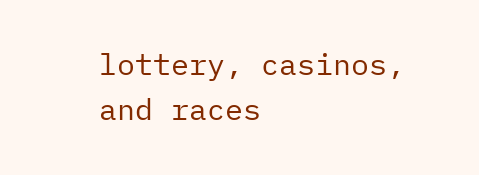lottery, casinos, and races